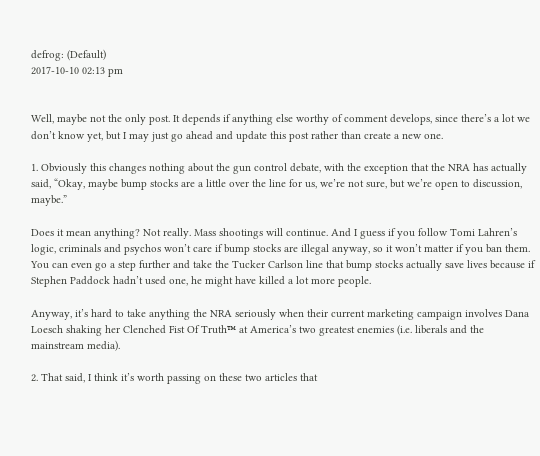defrog: (Default)
2017-10-10 02:13 pm


Well, maybe not the only post. It depends if anything else worthy of comment develops, since there’s a lot we don’t know yet, but I may just go ahead and update this post rather than create a new one.

1. Obviously this changes nothing about the gun control debate, with the exception that the NRA has actually said, “Okay, maybe bump stocks are a little over the line for us, we’re not sure, but we’re open to discussion, maybe.”

Does it mean anything? Not really. Mass shootings will continue. And I guess if you follow Tomi Lahren’s logic, criminals and psychos won’t care if bump stocks are illegal anyway, so it won’t matter if you ban them. You can even go a step further and take the Tucker Carlson line that bump stocks actually save lives because if Stephen Paddock hadn’t used one, he might have killed a lot more people.

Anyway, it’s hard to take anything the NRA seriously when their current marketing campaign involves Dana Loesch shaking her Clenched Fist Of Truth™ at America’s two greatest enemies (i.e. liberals and the mainstream media).

2. That said, I think it’s worth passing on these two articles that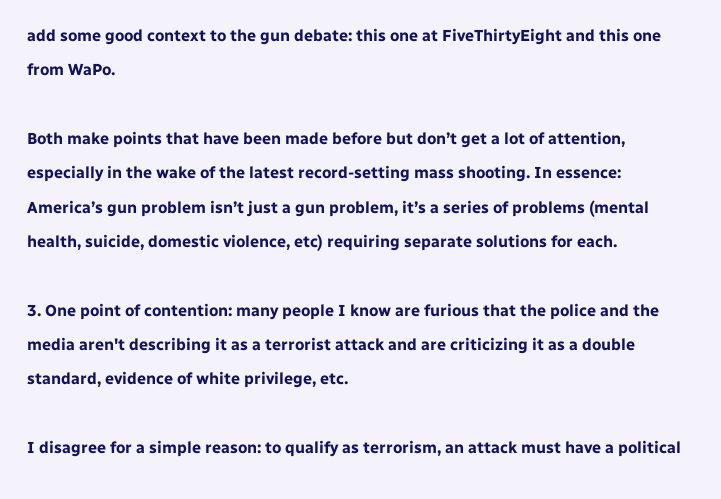add some good context to the gun debate: this one at FiveThirtyEight and this one from WaPo.

Both make points that have been made before but don’t get a lot of attention, especially in the wake of the latest record-setting mass shooting. In essence: America’s gun problem isn’t just a gun problem, it’s a series of problems (mental health, suicide, domestic violence, etc) requiring separate solutions for each.

3. One point of contention: many people I know are furious that the police and the media aren't describing it as a terrorist attack and are criticizing it as a double standard, evidence of white privilege, etc.

I disagree for a simple reason: to qualify as terrorism, an attack must have a political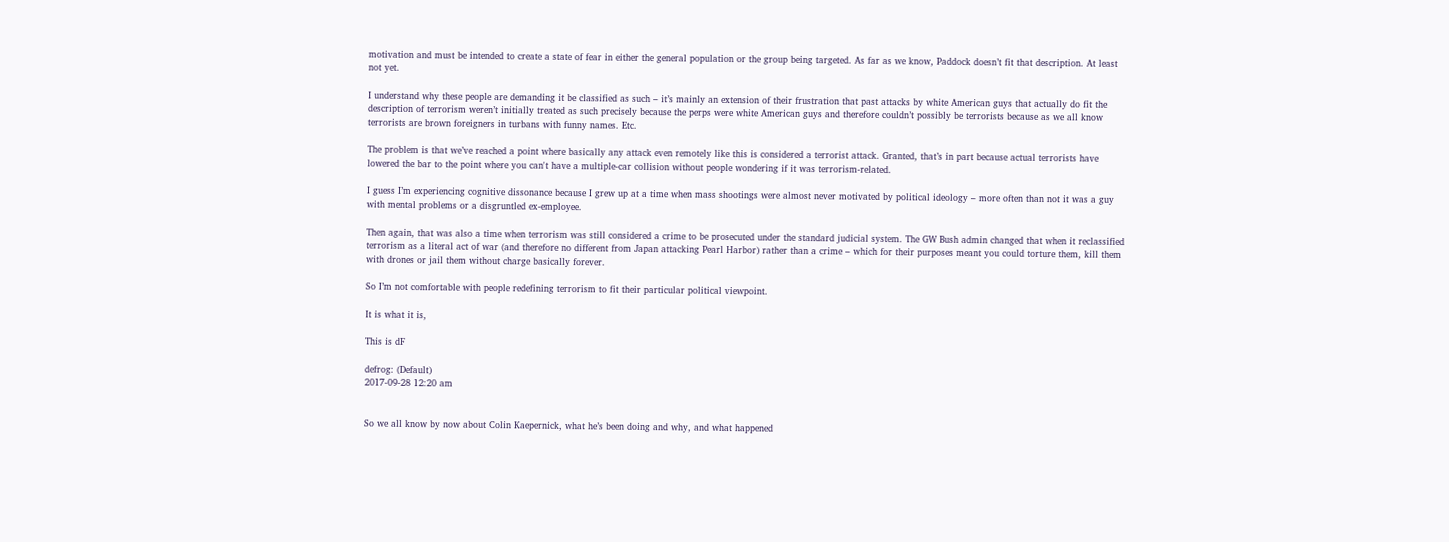motivation and must be intended to create a state of fear in either the general population or the group being targeted. As far as we know, Paddock doesn’t fit that description. At least not yet.

I understand why these people are demanding it be classified as such – it’s mainly an extension of their frustration that past attacks by white American guys that actually do fit the description of terrorism weren’t initially treated as such precisely because the perps were white American guys and therefore couldn’t possibly be terrorists because as we all know terrorists are brown foreigners in turbans with funny names. Etc.

The problem is that we’ve reached a point where basically any attack even remotely like this is considered a terrorist attack. Granted, that’s in part because actual terrorists have lowered the bar to the point where you can't have a multiple-car collision without people wondering if it was terrorism-related.

I guess I’m experiencing cognitive dissonance because I grew up at a time when mass shootings were almost never motivated by political ideology – more often than not it was a guy with mental problems or a disgruntled ex-employee.

Then again, that was also a time when terrorism was still considered a crime to be prosecuted under the standard judicial system. The GW Bush admin changed that when it reclassified terrorism as a literal act of war (and therefore no different from Japan attacking Pearl Harbor) rather than a crime – which for their purposes meant you could torture them, kill them with drones or jail them without charge basically forever.

So I’m not comfortable with people redefining terrorism to fit their particular political viewpoint.

It is what it is,

This is dF

defrog: (Default)
2017-09-28 12:20 am


So we all know by now about Colin Kaepernick, what he’s been doing and why, and what happened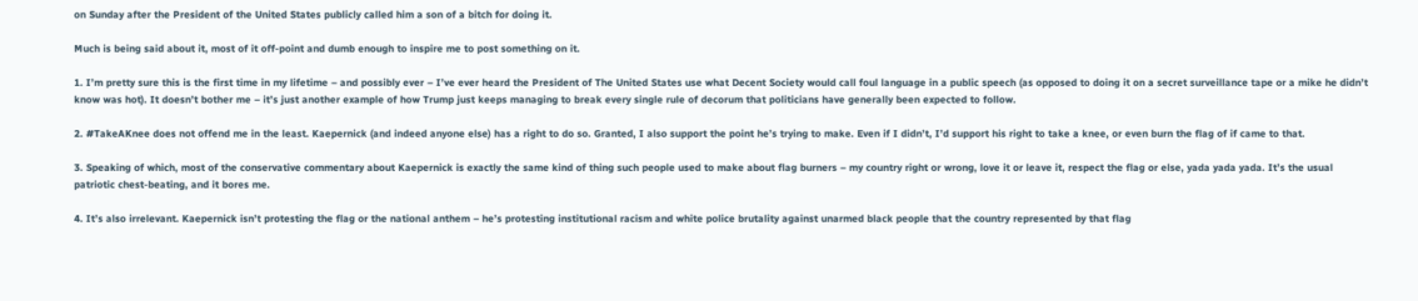on Sunday after the President of the United States publicly called him a son of a bitch for doing it.

Much is being said about it, most of it off-point and dumb enough to inspire me to post something on it.

1. I’m pretty sure this is the first time in my lifetime – and possibly ever – I’ve ever heard the President of The United States use what Decent Society would call foul language in a public speech (as opposed to doing it on a secret surveillance tape or a mike he didn’t know was hot). It doesn’t bother me – it’s just another example of how Trump just keeps managing to break every single rule of decorum that politicians have generally been expected to follow.

2. #TakeAKnee does not offend me in the least. Kaepernick (and indeed anyone else) has a right to do so. Granted, I also support the point he’s trying to make. Even if I didn’t, I’d support his right to take a knee, or even burn the flag of if came to that.

3. Speaking of which, most of the conservative commentary about Kaepernick is exactly the same kind of thing such people used to make about flag burners – my country right or wrong, love it or leave it, respect the flag or else, yada yada yada. It’s the usual patriotic chest-beating, and it bores me.

4. It’s also irrelevant. Kaepernick isn’t protesting the flag or the national anthem – he’s protesting institutional racism and white police brutality against unarmed black people that the country represented by that flag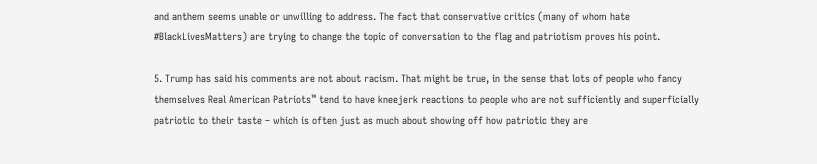and anthem seems unable or unwilling to address. The fact that conservative critics (many of whom hate #BlackLivesMatters) are trying to change the topic of conversation to the flag and patriotism proves his point.

5. Trump has said his comments are not about racism. That might be true, in the sense that lots of people who fancy themselves Real American Patriots™ tend to have kneejerk reactions to people who are not sufficiently and superficially patriotic to their taste – which is often just as much about showing off how patriotic they are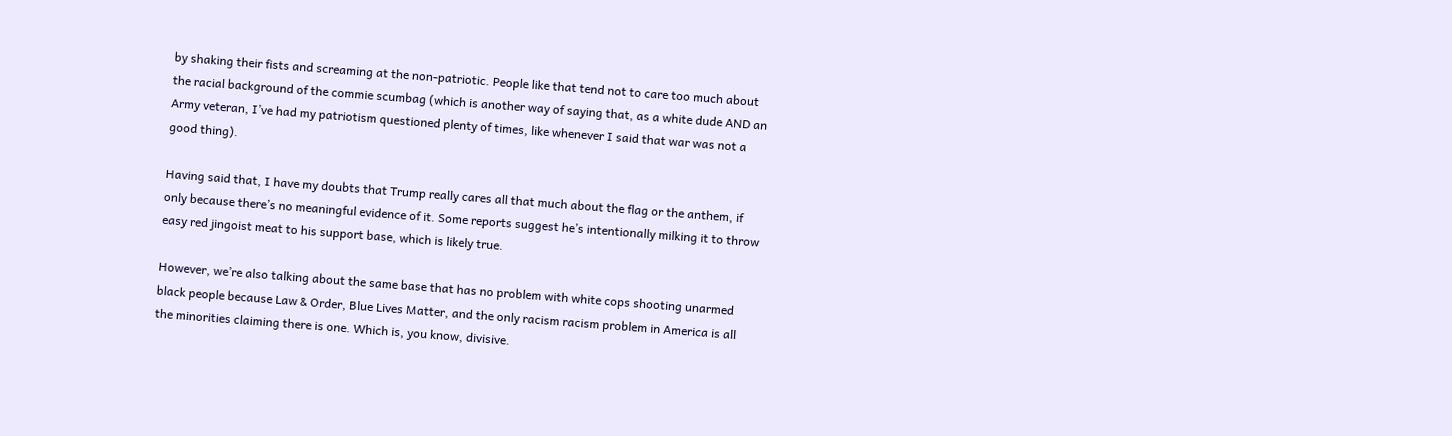by shaking their fists and screaming at the non-patriotic. People like that tend not to care too much about the racial background of the commie scumbag (which is another way of saying that, as a white dude AND an Army veteran, I’ve had my patriotism questioned plenty of times, like whenever I said that war was not a good thing).

Having said that, I have my doubts that Trump really cares all that much about the flag or the anthem, if only because there’s no meaningful evidence of it. Some reports suggest he’s intentionally milking it to throw easy red jingoist meat to his support base, which is likely true.

However, we’re also talking about the same base that has no problem with white cops shooting unarmed black people because Law & Order, Blue Lives Matter, and the only racism racism problem in America is all the minorities claiming there is one. Which is, you know, divisive.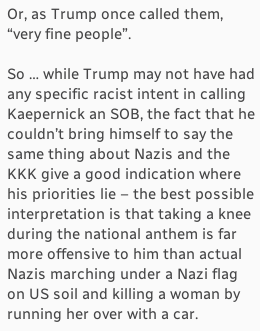Or, as Trump once called them, “very fine people”.

So … while Trump may not have had any specific racist intent in calling Kaepernick an SOB, the fact that he couldn’t bring himself to say the same thing about Nazis and the KKK give a good indication where his priorities lie – the best possible interpretation is that taking a knee during the national anthem is far more offensive to him than actual Nazis marching under a Nazi flag on US soil and killing a woman by running her over with a car.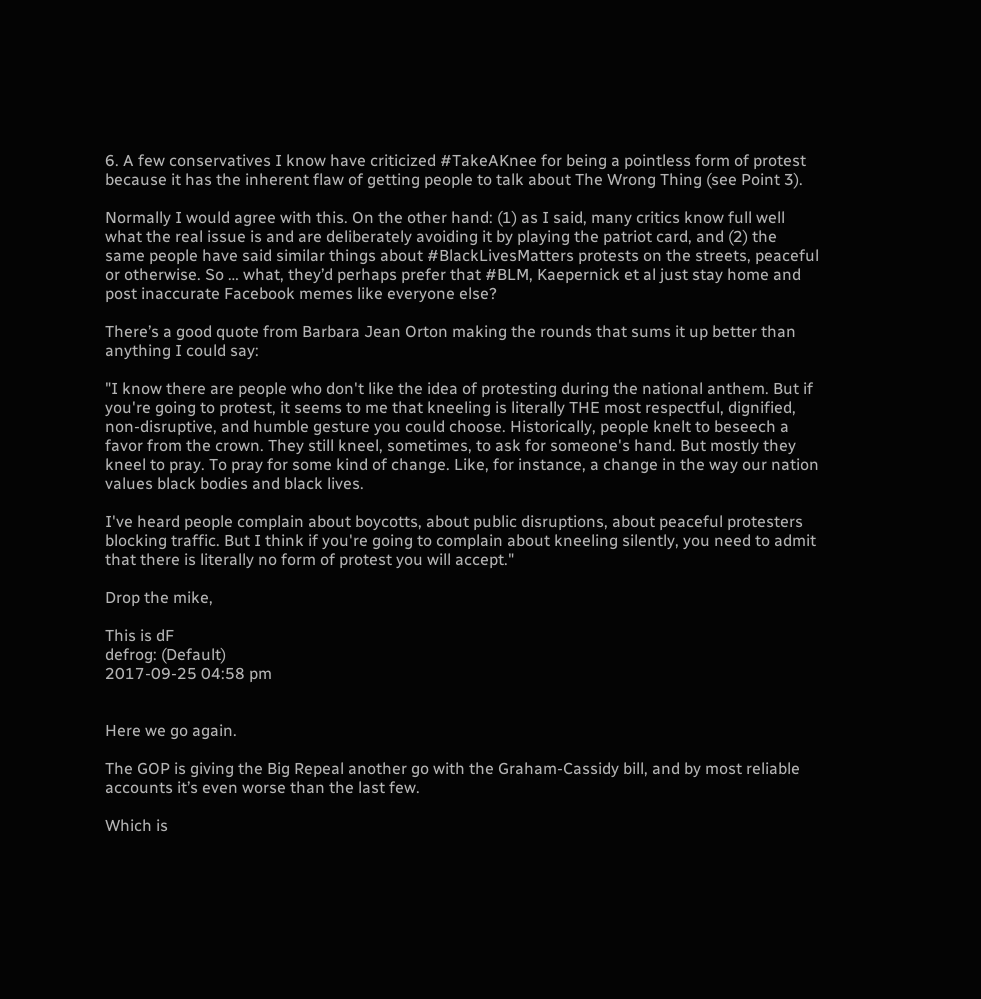6. A few conservatives I know have criticized #TakeAKnee for being a pointless form of protest because it has the inherent flaw of getting people to talk about The Wrong Thing (see Point 3).

Normally I would agree with this. On the other hand: (1) as I said, many critics know full well what the real issue is and are deliberately avoiding it by playing the patriot card, and (2) the same people have said similar things about #BlackLivesMatters protests on the streets, peaceful or otherwise. So … what, they’d perhaps prefer that #BLM, Kaepernick et al just stay home and post inaccurate Facebook memes like everyone else?

There’s a good quote from Barbara Jean Orton making the rounds that sums it up better than anything I could say:

"I know there are people who don't like the idea of protesting during the national anthem. But if you're going to protest, it seems to me that kneeling is literally THE most respectful, dignified, non-disruptive, and humble gesture you could choose. Historically, people knelt to beseech a favor from the crown. They still kneel, sometimes, to ask for someone's hand. But mostly they kneel to pray. To pray for some kind of change. Like, for instance, a change in the way our nation values black bodies and black lives.

I've heard people complain about boycotts, about public disruptions, about peaceful protesters blocking traffic. But I think if you're going to complain about kneeling silently, you need to admit that there is literally no form of protest you will accept."

Drop the mike,

This is dF
defrog: (Default)
2017-09-25 04:58 pm


Here we go again.

The GOP is giving the Big Repeal another go with the Graham-Cassidy bill, and by most reliable accounts it’s even worse than the last few.

Which is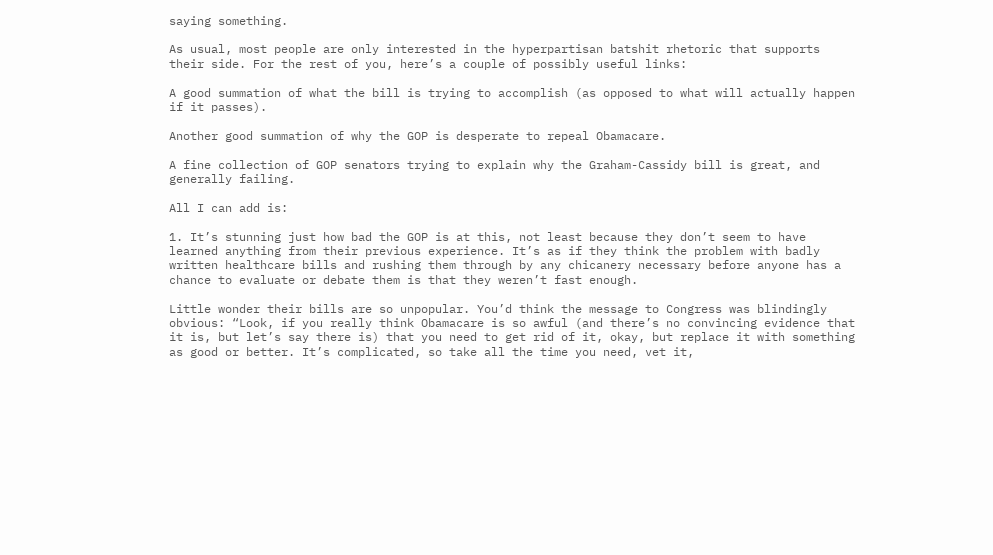saying something.

As usual, most people are only interested in the hyperpartisan batshit rhetoric that supports their side. For the rest of you, here’s a couple of possibly useful links:

A good summation of what the bill is trying to accomplish (as opposed to what will actually happen if it passes).

Another good summation of why the GOP is desperate to repeal Obamacare.

A fine collection of GOP senators trying to explain why the Graham-Cassidy bill is great, and generally failing.

All I can add is:

1. It’s stunning just how bad the GOP is at this, not least because they don’t seem to have learned anything from their previous experience. It’s as if they think the problem with badly written healthcare bills and rushing them through by any chicanery necessary before anyone has a chance to evaluate or debate them is that they weren’t fast enough.

Little wonder their bills are so unpopular. You’d think the message to Congress was blindingly obvious: “Look, if you really think Obamacare is so awful (and there’s no convincing evidence that it is, but let’s say there is) that you need to get rid of it, okay, but replace it with something as good or better. It’s complicated, so take all the time you need, vet it,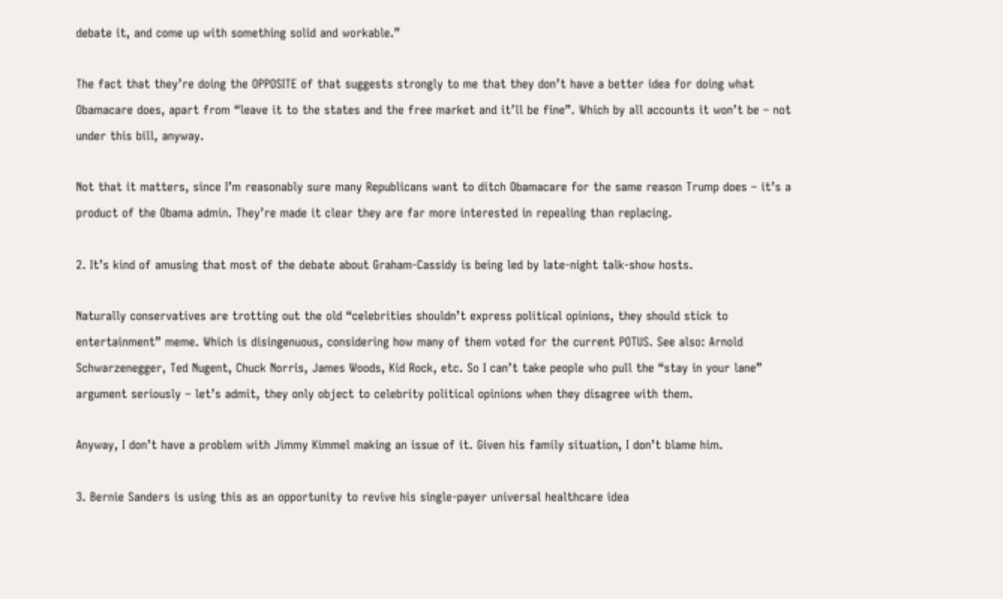debate it, and come up with something solid and workable.”

The fact that they’re doing the OPPOSITE of that suggests strongly to me that they don’t have a better idea for doing what Obamacare does, apart from “leave it to the states and the free market and it’ll be fine”. Which by all accounts it won’t be – not under this bill, anyway.

Not that it matters, since I’m reasonably sure many Republicans want to ditch Obamacare for the same reason Trump does – it’s a product of the Obama admin. They’re made it clear they are far more interested in repealing than replacing.

2. It’s kind of amusing that most of the debate about Graham-Cassidy is being led by late-night talk-show hosts.

Naturally conservatives are trotting out the old “celebrities shouldn’t express political opinions, they should stick to entertainment” meme. Which is disingenuous, considering how many of them voted for the current POTUS. See also: Arnold Schwarzenegger, Ted Nugent, Chuck Norris, James Woods, Kid Rock, etc. So I can’t take people who pull the “stay in your lane” argument seriously – let’s admit, they only object to celebrity political opinions when they disagree with them.

Anyway, I don’t have a problem with Jimmy Kimmel making an issue of it. Given his family situation, I don’t blame him.

3. Bernie Sanders is using this as an opportunity to revive his single-payer universal healthcare idea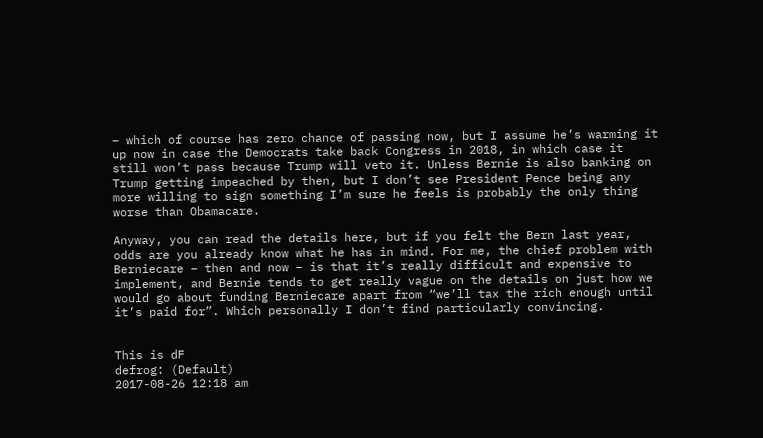– which of course has zero chance of passing now, but I assume he’s warming it up now in case the Democrats take back Congress in 2018, in which case it still won’t pass because Trump will veto it. Unless Bernie is also banking on Trump getting impeached by then, but I don’t see President Pence being any more willing to sign something I’m sure he feels is probably the only thing worse than Obamacare.

Anyway, you can read the details here, but if you felt the Bern last year, odds are you already know what he has in mind. For me, the chief problem with Berniecare – then and now – is that it’s really difficult and expensive to implement, and Bernie tends to get really vague on the details on just how we would go about funding Berniecare apart from “we’ll tax the rich enough until it’s paid for”. Which personally I don’t find particularly convincing.


This is dF
defrog: (Default)
2017-08-26 12:18 am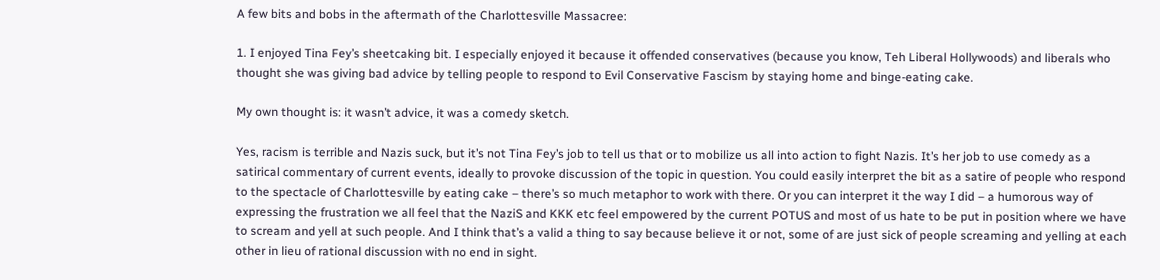A few bits and bobs in the aftermath of the Charlottesville Massacree:

1. I enjoyed Tina Fey’s sheetcaking bit. I especially enjoyed it because it offended conservatives (because you know, Teh Liberal Hollywoods) and liberals who thought she was giving bad advice by telling people to respond to Evil Conservative Fascism by staying home and binge-eating cake.

My own thought is: it wasn’t advice, it was a comedy sketch.

Yes, racism is terrible and Nazis suck, but it’s not Tina Fey’s job to tell us that or to mobilize us all into action to fight Nazis. It’s her job to use comedy as a satirical commentary of current events, ideally to provoke discussion of the topic in question. You could easily interpret the bit as a satire of people who respond to the spectacle of Charlottesville by eating cake – there’s so much metaphor to work with there. Or you can interpret it the way I did – a humorous way of expressing the frustration we all feel that the NaziS and KKK etc feel empowered by the current POTUS and most of us hate to be put in position where we have to scream and yell at such people. And I think that’s a valid a thing to say because believe it or not, some of are just sick of people screaming and yelling at each other in lieu of rational discussion with no end in sight.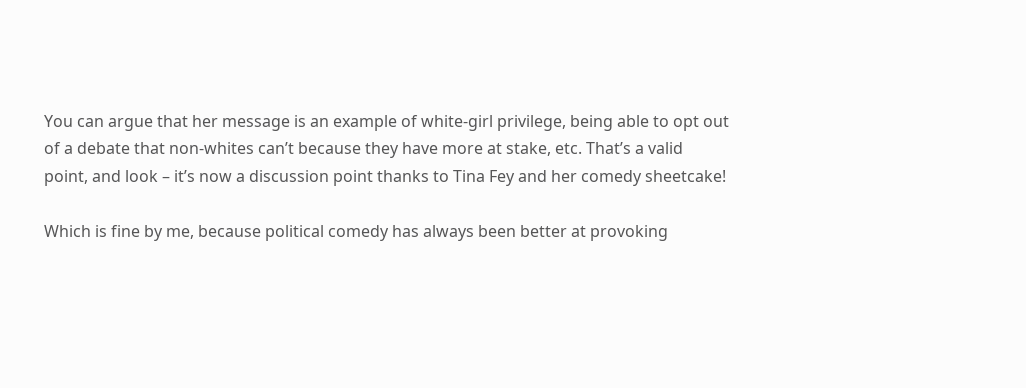You can argue that her message is an example of white-girl privilege, being able to opt out of a debate that non-whites can’t because they have more at stake, etc. That’s a valid point, and look – it’s now a discussion point thanks to Tina Fey and her comedy sheetcake!

Which is fine by me, because political comedy has always been better at provoking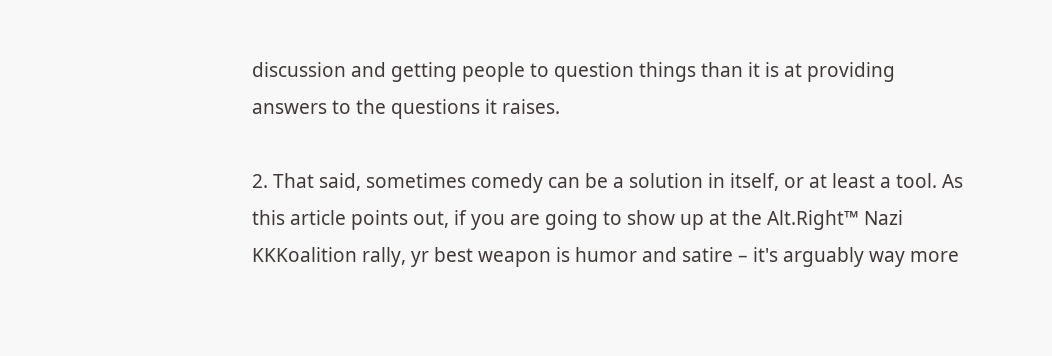discussion and getting people to question things than it is at providing answers to the questions it raises.

2. That said, sometimes comedy can be a solution in itself, or at least a tool. As this article points out, if you are going to show up at the Alt.Right™ Nazi KKKoalition rally, yr best weapon is humor and satire – it's arguably way more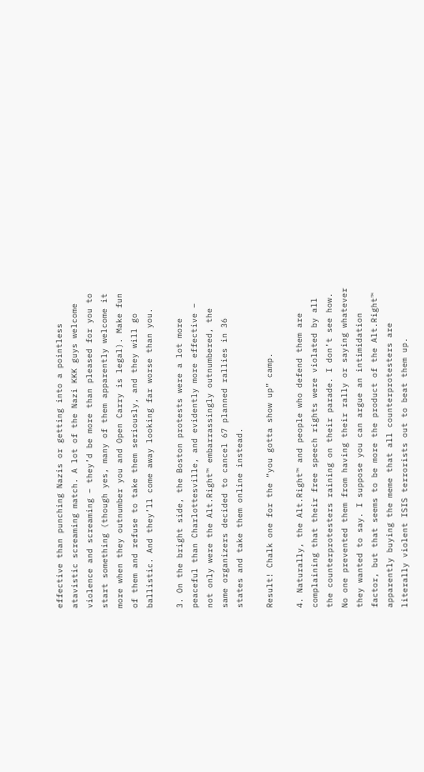effective than punching Nazis or getting into a pointless atavistic screaming match. A lot of the Nazi KKK guys welcome violence and screaming – they’d be more than pleased for you to start something (though yes, many of them apparently welcome it more when they outnumber you and Open Carry is legal). Make fun of them and refuse to take them seriously, and they will go ballistic. And they’ll come away looking far worse than you.

3. On the bright side, the Boston protests were a lot more peaceful than Charlottesville, and evidently more effective – not only were the Alt.Right™ embarrassingly outnumbered, the same organizers decided to cancel 67 planned rallies in 36 states and take them online instead.

Result! Chalk one for the “you gotta show up” camp.

4. Naturally, the Alt.Right™ and people who defend them are complaining that their free speech rights were violated by all the counterprotesters raining on their parade. I don’t see how. No one prevented them from having their rally or saying whatever they wanted to say. I suppose you can argue an intimidation factor, but that seems to be more the product of the Alt.Right™ apparently buying the meme that all counterprotesters are literally violent ISIS terrorists out to beat them up.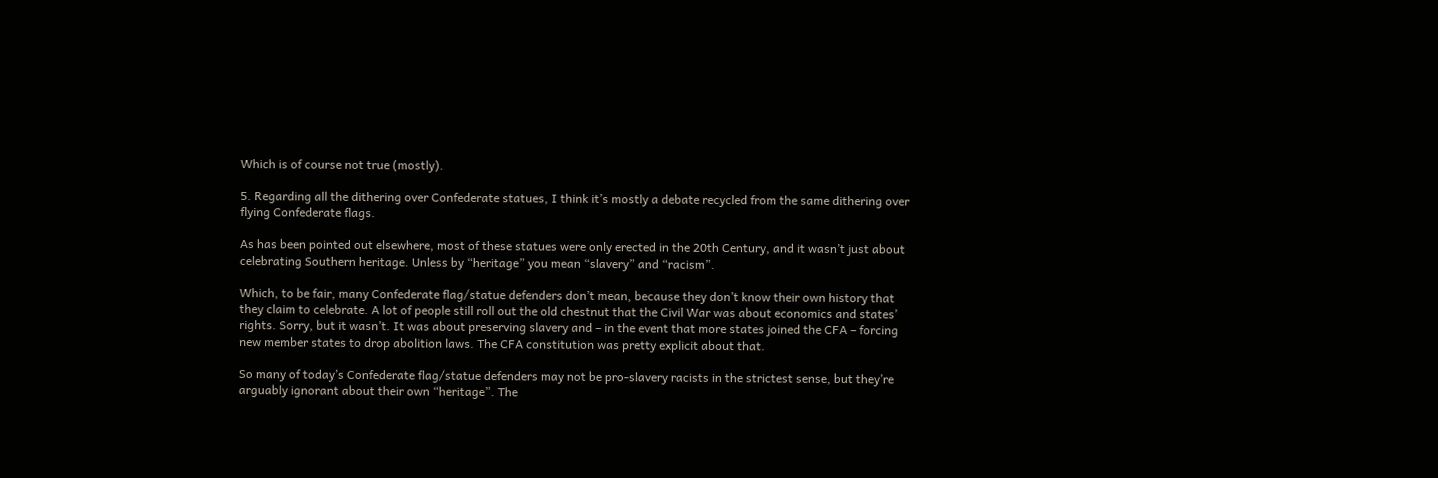Which is of course not true (mostly).

5. Regarding all the dithering over Confederate statues, I think it’s mostly a debate recycled from the same dithering over flying Confederate flags.

As has been pointed out elsewhere, most of these statues were only erected in the 20th Century, and it wasn’t just about celebrating Southern heritage. Unless by “heritage” you mean “slavery” and “racism”.

Which, to be fair, many Confederate flag/statue defenders don’t mean, because they don’t know their own history that they claim to celebrate. A lot of people still roll out the old chestnut that the Civil War was about economics and states’ rights. Sorry, but it wasn’t. It was about preserving slavery and – in the event that more states joined the CFA – forcing new member states to drop abolition laws. The CFA constitution was pretty explicit about that.

So many of today’s Confederate flag/statue defenders may not be pro-slavery racists in the strictest sense, but they’re arguably ignorant about their own “heritage”. The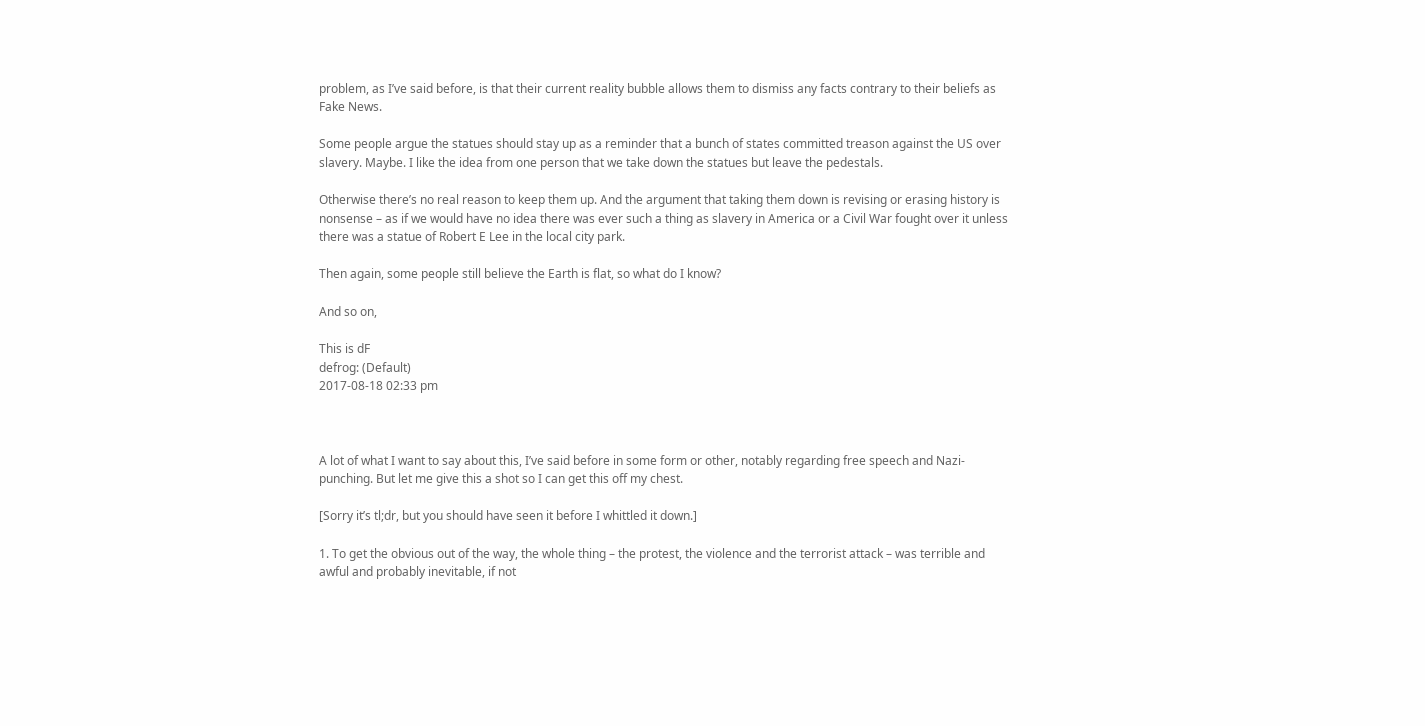problem, as I’ve said before, is that their current reality bubble allows them to dismiss any facts contrary to their beliefs as Fake News.

Some people argue the statues should stay up as a reminder that a bunch of states committed treason against the US over slavery. Maybe. I like the idea from one person that we take down the statues but leave the pedestals.

Otherwise there’s no real reason to keep them up. And the argument that taking them down is revising or erasing history is nonsense – as if we would have no idea there was ever such a thing as slavery in America or a Civil War fought over it unless there was a statue of Robert E Lee in the local city park.

Then again, some people still believe the Earth is flat, so what do I know?

And so on,

This is dF
defrog: (Default)
2017-08-18 02:33 pm



A lot of what I want to say about this, I’ve said before in some form or other, notably regarding free speech and Nazi-punching. But let me give this a shot so I can get this off my chest.

[Sorry it’s tl;dr, but you should have seen it before I whittled it down.]

1. To get the obvious out of the way, the whole thing – the protest, the violence and the terrorist attack – was terrible and awful and probably inevitable, if not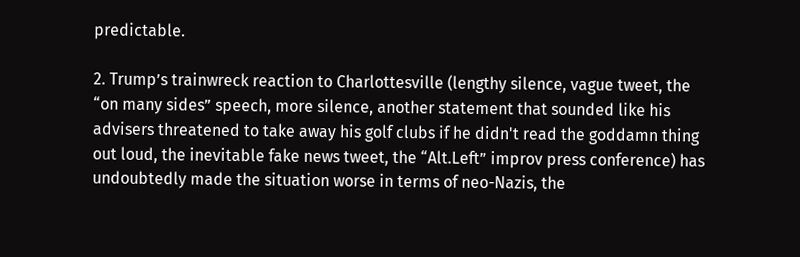predictable.

2. Trump’s trainwreck reaction to Charlottesville (lengthy silence, vague tweet, the “on many sides” speech, more silence, another statement that sounded like his advisers threatened to take away his golf clubs if he didn't read the goddamn thing out loud, the inevitable fake news tweet, the “Alt.Left” improv press conference) has undoubtedly made the situation worse in terms of neo-Nazis, the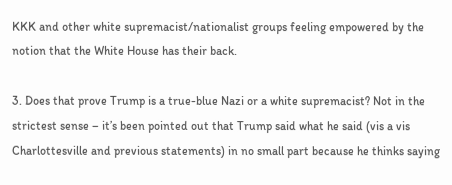KKK and other white supremacist/nationalist groups feeling empowered by the notion that the White House has their back.

3. Does that prove Trump is a true-blue Nazi or a white supremacist? Not in the strictest sense – it’s been pointed out that Trump said what he said (vis a vis Charlottesville and previous statements) in no small part because he thinks saying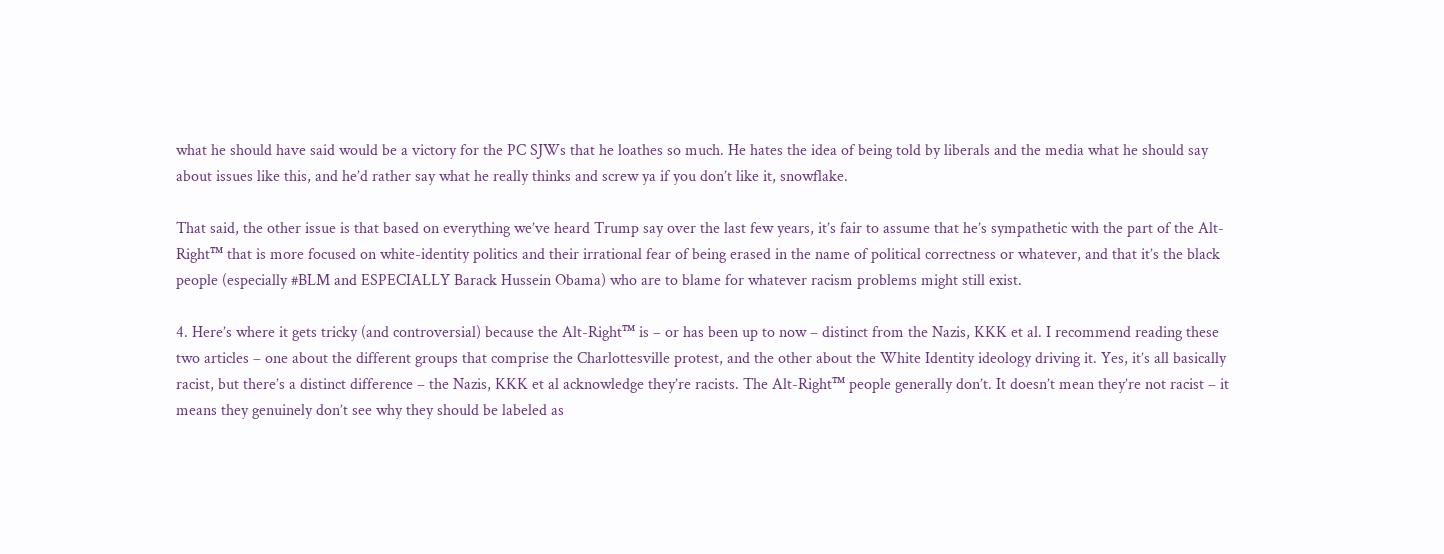what he should have said would be a victory for the PC SJWs that he loathes so much. He hates the idea of being told by liberals and the media what he should say about issues like this, and he’d rather say what he really thinks and screw ya if you don’t like it, snowflake.

That said, the other issue is that based on everything we’ve heard Trump say over the last few years, it’s fair to assume that he’s sympathetic with the part of the Alt-Right™ that is more focused on white-identity politics and their irrational fear of being erased in the name of political correctness or whatever, and that it’s the black people (especially #BLM and ESPECIALLY Barack Hussein Obama) who are to blame for whatever racism problems might still exist.

4. Here’s where it gets tricky (and controversial) because the Alt-Right™ is – or has been up to now – distinct from the Nazis, KKK et al. I recommend reading these two articles – one about the different groups that comprise the Charlottesville protest, and the other about the White Identity ideology driving it. Yes, it’s all basically racist, but there’s a distinct difference – the Nazis, KKK et al acknowledge they’re racists. The Alt-Right™ people generally don’t. It doesn’t mean they’re not racist – it means they genuinely don’t see why they should be labeled as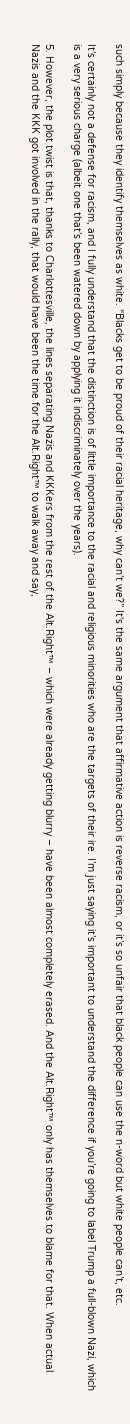such simply because they identify themselves as white. “Blacks get to be proud of their racial heritage, why can’t we?” It's the same argument that affirmative action is reverse racism, or it’s so unfair that black people can use the n-word but white people can’t, etc.

It’s certainly not a defense for racism, and I fully understand that the distinction is of little importance to the racial and religious minorities who are the targets of their ire. I’m just saying it’s important to understand the difference if you’re going to label Trump a full-blown Nazi, which is a very serious charge (albeit one that’s been watered down by applying it indiscriminately over the years).

5. However, the plot twist is that, thanks to Charlottesville, the lines separating Nazis and KKKers from the rest of the Alt.Right™ – which were already getting blurry – have been almost completely erased. And the Alt.Right™ only has themselves to blame for that. When actual Nazis and the KKK got involved in the rally, that would have been the time for the Alt.Right™ to walk away and say,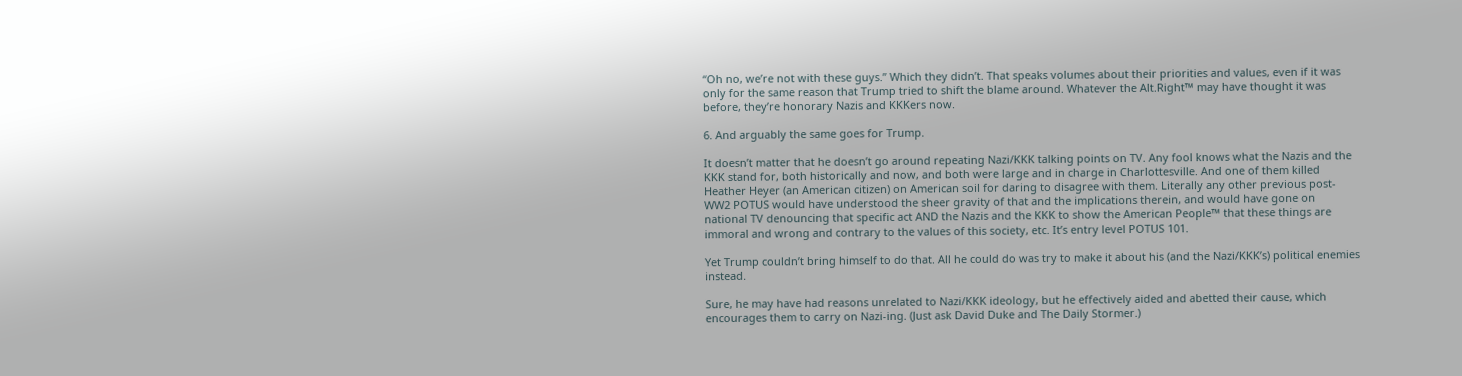“Oh no, we’re not with these guys.” Which they didn’t. That speaks volumes about their priorities and values, even if it was only for the same reason that Trump tried to shift the blame around. Whatever the Alt.Right™ may have thought it was before, they’re honorary Nazis and KKKers now.

6. And arguably the same goes for Trump.

It doesn’t matter that he doesn’t go around repeating Nazi/KKK talking points on TV. Any fool knows what the Nazis and the KKK stand for, both historically and now, and both were large and in charge in Charlottesville. And one of them killed Heather Heyer (an American citizen) on American soil for daring to disagree with them. Literally any other previous post-WW2 POTUS would have understood the sheer gravity of that and the implications therein, and would have gone on national TV denouncing that specific act AND the Nazis and the KKK to show the American People™ that these things are immoral and wrong and contrary to the values of this society, etc. It’s entry level POTUS 101.

Yet Trump couldn’t bring himself to do that. All he could do was try to make it about his (and the Nazi/KKK’s) political enemies instead.

Sure, he may have had reasons unrelated to Nazi/KKK ideology, but he effectively aided and abetted their cause, which encourages them to carry on Nazi-ing. (Just ask David Duke and The Daily Stormer.)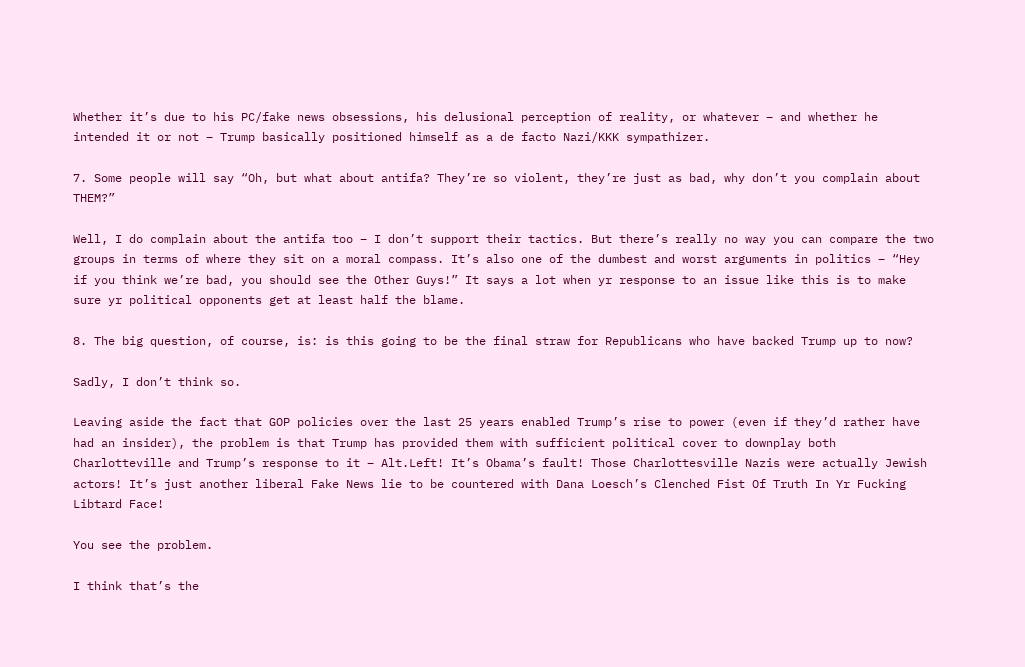Whether it’s due to his PC/fake news obsessions, his delusional perception of reality, or whatever – and whether he intended it or not – Trump basically positioned himself as a de facto Nazi/KKK sympathizer.

7. Some people will say “Oh, but what about antifa? They’re so violent, they’re just as bad, why don’t you complain about THEM?”

Well, I do complain about the antifa too – I don’t support their tactics. But there’s really no way you can compare the two groups in terms of where they sit on a moral compass. It’s also one of the dumbest and worst arguments in politics – “Hey if you think we’re bad, you should see the Other Guys!” It says a lot when yr response to an issue like this is to make sure yr political opponents get at least half the blame.

8. The big question, of course, is: is this going to be the final straw for Republicans who have backed Trump up to now?

Sadly, I don’t think so.

Leaving aside the fact that GOP policies over the last 25 years enabled Trump’s rise to power (even if they’d rather have had an insider), the problem is that Trump has provided them with sufficient political cover to downplay both Charlotteville and Trump’s response to it – Alt.Left! It’s Obama’s fault! Those Charlottesville Nazis were actually Jewish actors! It’s just another liberal Fake News lie to be countered with Dana Loesch’s Clenched Fist Of Truth In Yr Fucking Libtard Face!

You see the problem.

I think that’s the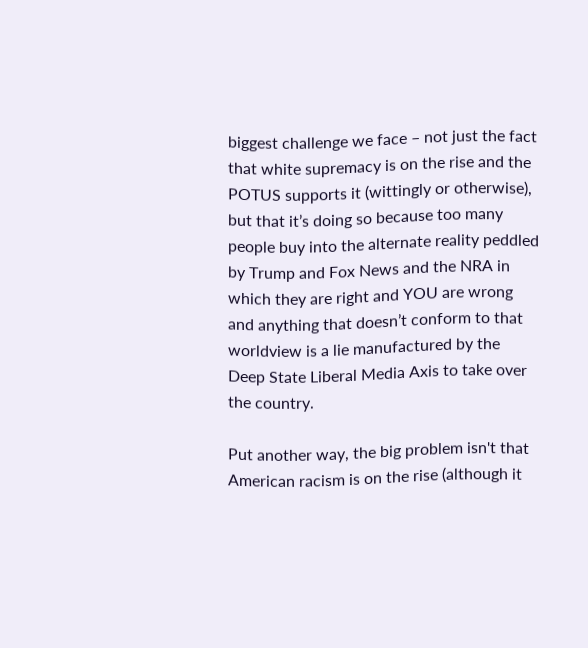biggest challenge we face – not just the fact that white supremacy is on the rise and the POTUS supports it (wittingly or otherwise), but that it’s doing so because too many people buy into the alternate reality peddled by Trump and Fox News and the NRA in which they are right and YOU are wrong and anything that doesn’t conform to that worldview is a lie manufactured by the Deep State Liberal Media Axis to take over the country.

Put another way, the big problem isn't that American racism is on the rise (although it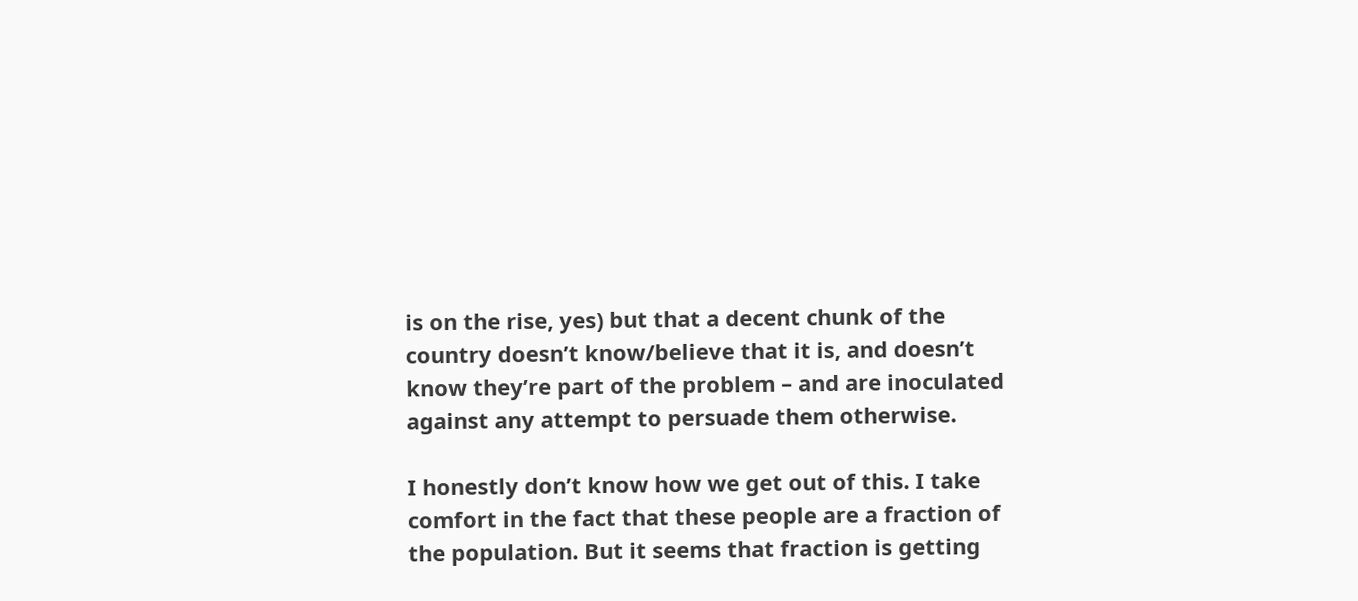is on the rise, yes) but that a decent chunk of the country doesn’t know/believe that it is, and doesn’t know they’re part of the problem – and are inoculated against any attempt to persuade them otherwise.

I honestly don’t know how we get out of this. I take comfort in the fact that these people are a fraction of the population. But it seems that fraction is getting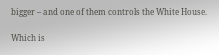bigger – and one of them controls the White House.

Which is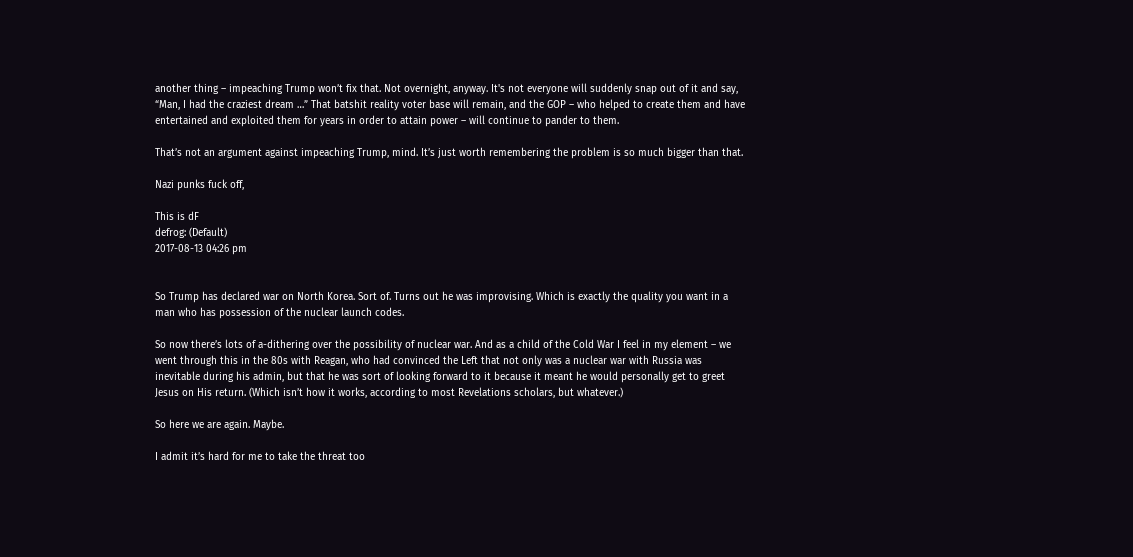another thing – impeaching Trump won’t fix that. Not overnight, anyway. It's not everyone will suddenly snap out of it and say, “Man, I had the craziest dream …” That batshit reality voter base will remain, and the GOP – who helped to create them and have entertained and exploited them for years in order to attain power – will continue to pander to them.

That’s not an argument against impeaching Trump, mind. It’s just worth remembering the problem is so much bigger than that.

Nazi punks fuck off,

This is dF
defrog: (Default)
2017-08-13 04:26 pm


So Trump has declared war on North Korea. Sort of. Turns out he was improvising. Which is exactly the quality you want in a man who has possession of the nuclear launch codes.

So now there’s lots of a-dithering over the possibility of nuclear war. And as a child of the Cold War I feel in my element – we went through this in the 80s with Reagan, who had convinced the Left that not only was a nuclear war with Russia was inevitable during his admin, but that he was sort of looking forward to it because it meant he would personally get to greet Jesus on His return. (Which isn’t how it works, according to most Revelations scholars, but whatever.)

So here we are again. Maybe.

I admit it’s hard for me to take the threat too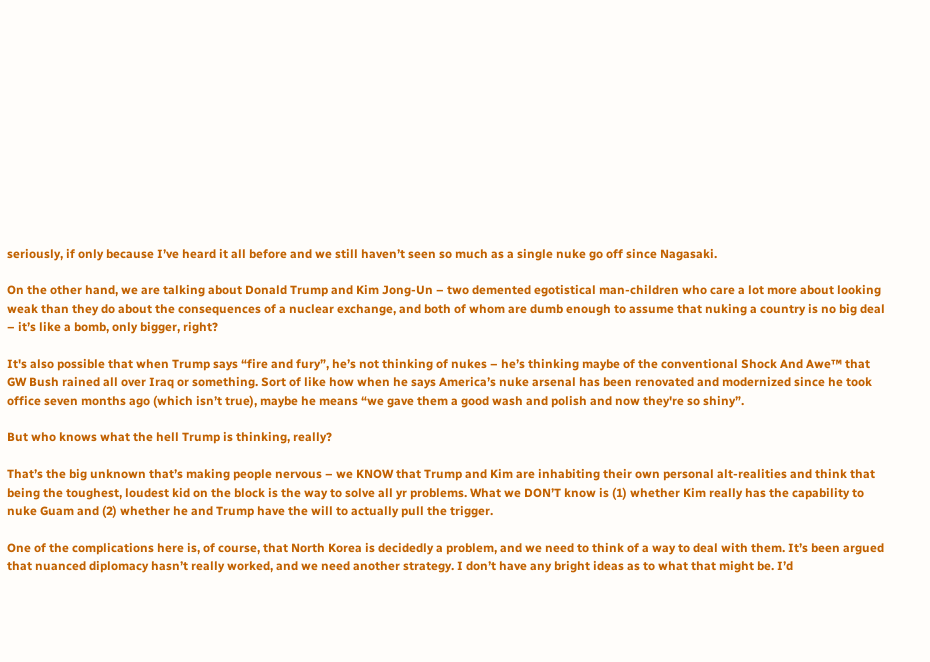seriously, if only because I’ve heard it all before and we still haven’t seen so much as a single nuke go off since Nagasaki.

On the other hand, we are talking about Donald Trump and Kim Jong-Un – two demented egotistical man-children who care a lot more about looking weak than they do about the consequences of a nuclear exchange, and both of whom are dumb enough to assume that nuking a country is no big deal – it’s like a bomb, only bigger, right?

It's also possible that when Trump says “fire and fury”, he’s not thinking of nukes – he’s thinking maybe of the conventional Shock And Awe™ that GW Bush rained all over Iraq or something. Sort of like how when he says America’s nuke arsenal has been renovated and modernized since he took office seven months ago (which isn’t true), maybe he means “we gave them a good wash and polish and now they're so shiny”.

But who knows what the hell Trump is thinking, really?

That’s the big unknown that’s making people nervous – we KNOW that Trump and Kim are inhabiting their own personal alt-realities and think that being the toughest, loudest kid on the block is the way to solve all yr problems. What we DON’T know is (1) whether Kim really has the capability to nuke Guam and (2) whether he and Trump have the will to actually pull the trigger.

One of the complications here is, of course, that North Korea is decidedly a problem, and we need to think of a way to deal with them. It’s been argued that nuanced diplomacy hasn’t really worked, and we need another strategy. I don’t have any bright ideas as to what that might be. I’d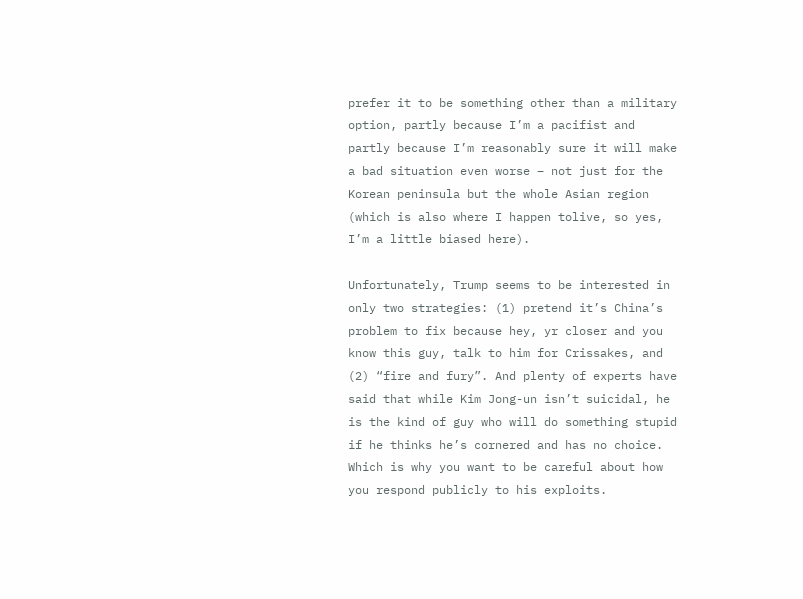prefer it to be something other than a military option, partly because I’m a pacifist and partly because I’m reasonably sure it will make a bad situation even worse – not just for the Korean peninsula but the whole Asian region (which is also where I happen tolive, so yes, I’m a little biased here).

Unfortunately, Trump seems to be interested in only two strategies: (1) pretend it’s China’s problem to fix because hey, yr closer and you know this guy, talk to him for Crissakes, and (2) “fire and fury”. And plenty of experts have said that while Kim Jong-un isn’t suicidal, he is the kind of guy who will do something stupid if he thinks he’s cornered and has no choice. Which is why you want to be careful about how you respond publicly to his exploits.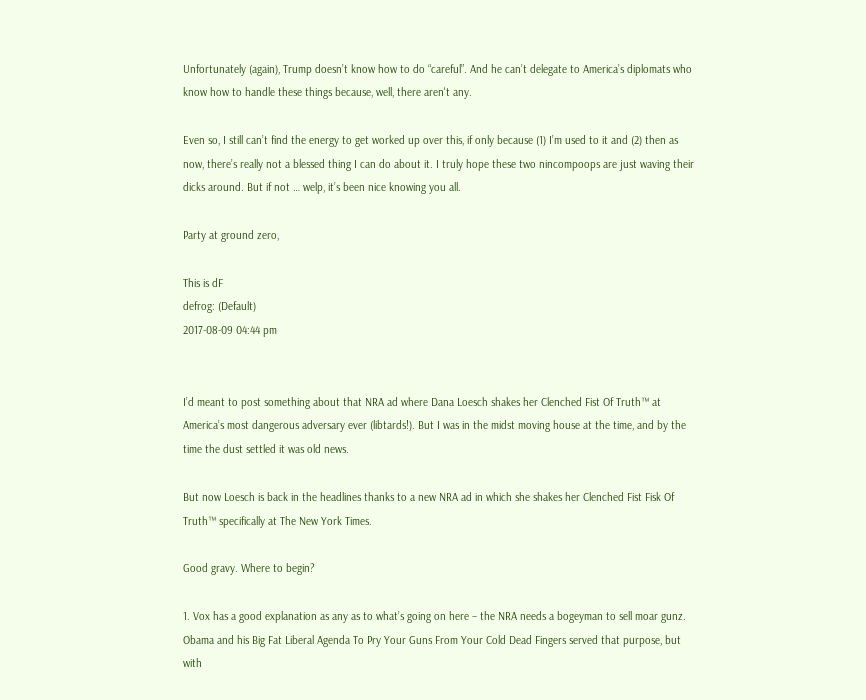Unfortunately (again), Trump doesn’t know how to do “careful”. And he can’t delegate to America’s diplomats who know how to handle these things because, well, there aren't any.

Even so, I still can’t find the energy to get worked up over this, if only because (1) I’m used to it and (2) then as now, there’s really not a blessed thing I can do about it. I truly hope these two nincompoops are just waving their dicks around. But if not … welp, it’s been nice knowing you all.

Party at ground zero,

This is dF
defrog: (Default)
2017-08-09 04:44 pm


I’d meant to post something about that NRA ad where Dana Loesch shakes her Clenched Fist Of Truth™ at America’s most dangerous adversary ever (libtards!). But I was in the midst moving house at the time, and by the time the dust settled it was old news.

But now Loesch is back in the headlines thanks to a new NRA ad in which she shakes her Clenched Fist Fisk Of Truth™ specifically at The New York Times.

Good gravy. Where to begin?

1. Vox has a good explanation as any as to what’s going on here – the NRA needs a bogeyman to sell moar gunz. Obama and his Big Fat Liberal Agenda To Pry Your Guns From Your Cold Dead Fingers served that purpose, but with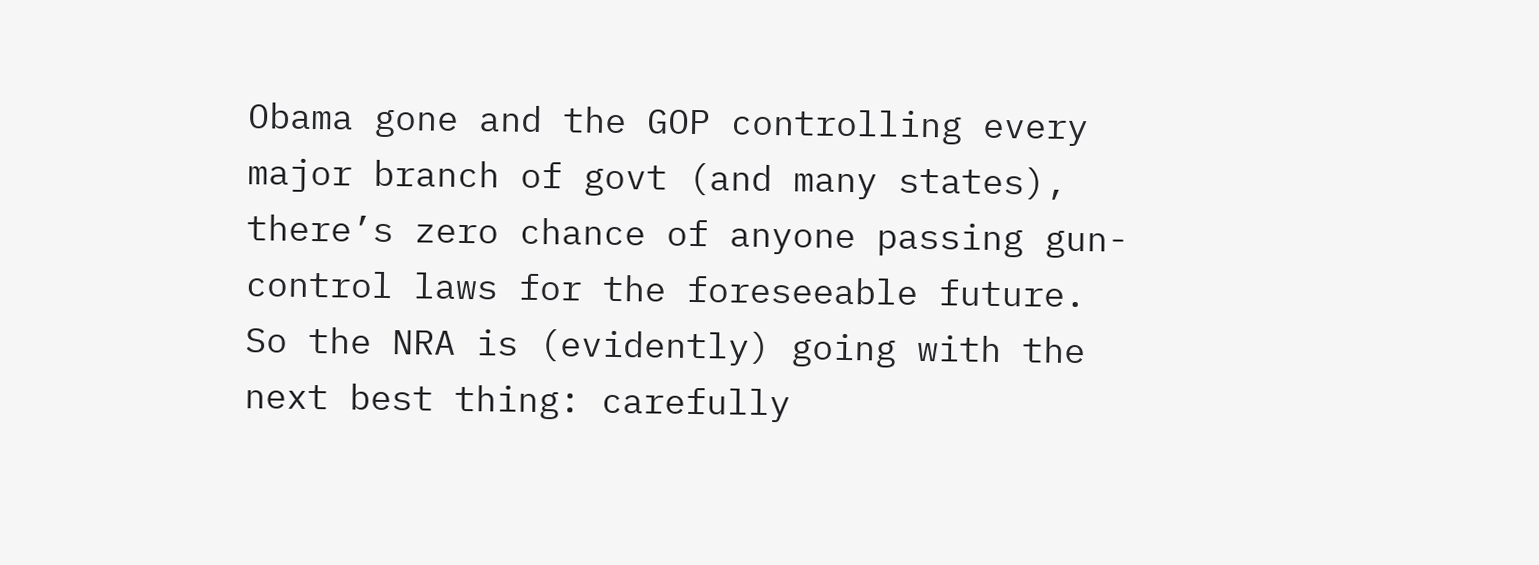Obama gone and the GOP controlling every major branch of govt (and many states), there’s zero chance of anyone passing gun-control laws for the foreseeable future. So the NRA is (evidently) going with the next best thing: carefully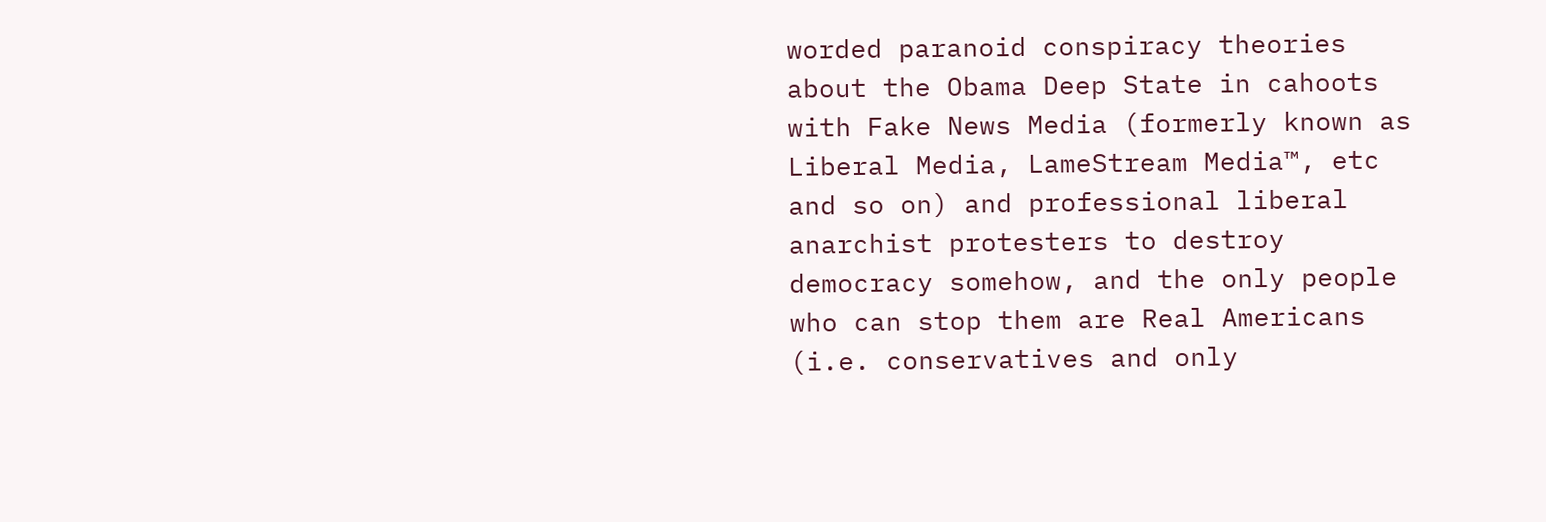worded paranoid conspiracy theories about the Obama Deep State in cahoots with Fake News Media (formerly known as Liberal Media, LameStream Media™, etc and so on) and professional liberal anarchist protesters to destroy democracy somehow, and the only people who can stop them are Real Americans (i.e. conservatives and only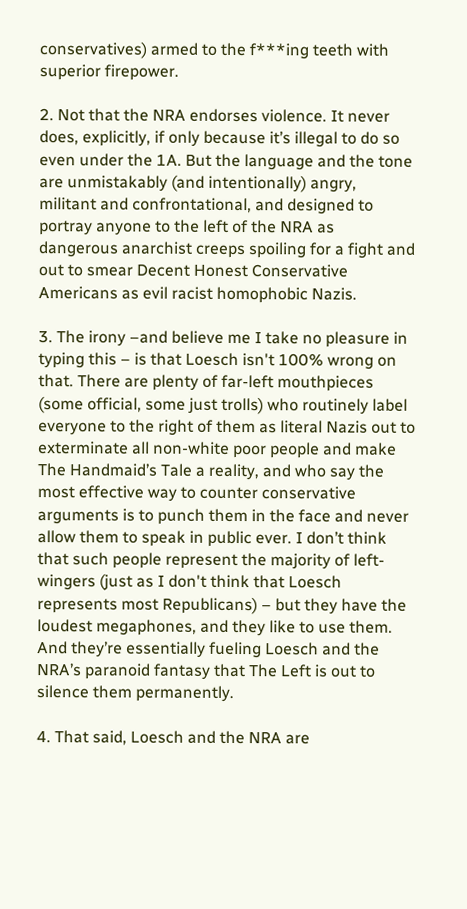conservatives) armed to the f***ing teeth with superior firepower.

2. Not that the NRA endorses violence. It never does, explicitly, if only because it’s illegal to do so even under the 1A. But the language and the tone are unmistakably (and intentionally) angry, militant and confrontational, and designed to portray anyone to the left of the NRA as dangerous anarchist creeps spoiling for a fight and out to smear Decent Honest Conservative Americans as evil racist homophobic Nazis.

3. The irony –and believe me I take no pleasure in typing this – is that Loesch isn't 100% wrong on that. There are plenty of far-left mouthpieces (some official, some just trolls) who routinely label everyone to the right of them as literal Nazis out to exterminate all non-white poor people and make The Handmaid’s Tale a reality, and who say the most effective way to counter conservative arguments is to punch them in the face and never allow them to speak in public ever. I don’t think that such people represent the majority of left-wingers (just as I don't think that Loesch represents most Republicans) – but they have the loudest megaphones, and they like to use them. And they’re essentially fueling Loesch and the NRA’s paranoid fantasy that The Left is out to silence them permanently.

4. That said, Loesch and the NRA are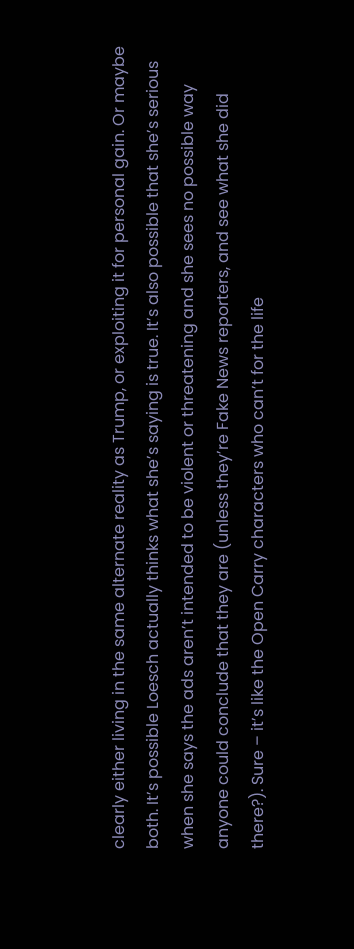clearly either living in the same alternate reality as Trump, or exploiting it for personal gain. Or maybe both. It’s possible Loesch actually thinks what she’s saying is true. It’s also possible that she’s serious when she says the ads aren’t intended to be violent or threatening and she sees no possible way anyone could conclude that they are (unless they’re Fake News reporters, and see what she did there?). Sure – it’s like the Open Carry characters who can’t for the life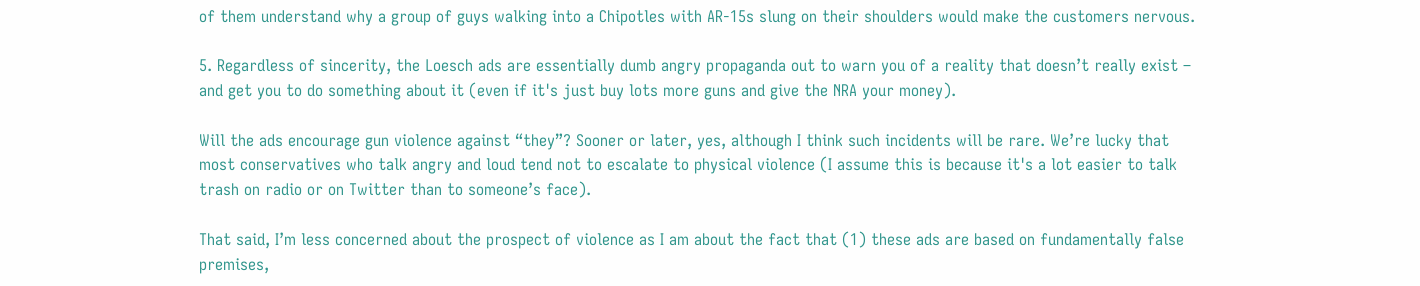of them understand why a group of guys walking into a Chipotles with AR-15s slung on their shoulders would make the customers nervous.

5. Regardless of sincerity, the Loesch ads are essentially dumb angry propaganda out to warn you of a reality that doesn’t really exist – and get you to do something about it (even if it's just buy lots more guns and give the NRA your money).

Will the ads encourage gun violence against “they”? Sooner or later, yes, although I think such incidents will be rare. We’re lucky that most conservatives who talk angry and loud tend not to escalate to physical violence (I assume this is because it's a lot easier to talk trash on radio or on Twitter than to someone’s face).

That said, I’m less concerned about the prospect of violence as I am about the fact that (1) these ads are based on fundamentally false premises,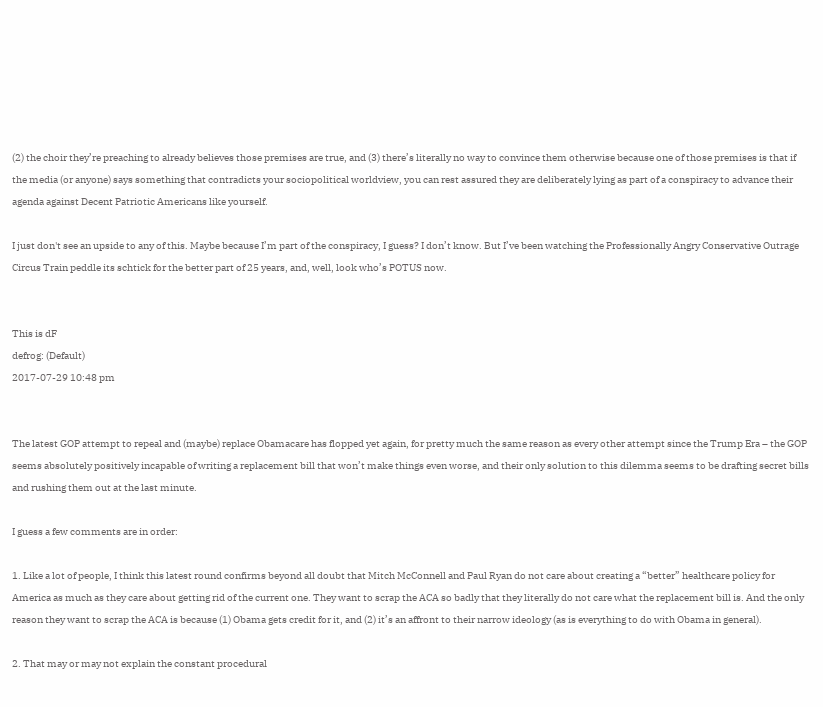(2) the choir they’re preaching to already believes those premises are true, and (3) there’s literally no way to convince them otherwise because one of those premises is that if the media (or anyone) says something that contradicts your sociopolitical worldview, you can rest assured they are deliberately lying as part of a conspiracy to advance their agenda against Decent Patriotic Americans like yourself.

I just don't see an upside to any of this. Maybe because I’m part of the conspiracy, I guess? I don’t know. But I’ve been watching the Professionally Angry Conservative Outrage Circus Train peddle its schtick for the better part of 25 years, and, well, look who’s POTUS now.


This is dF
defrog: (Default)
2017-07-29 10:48 pm


The latest GOP attempt to repeal and (maybe) replace Obamacare has flopped yet again, for pretty much the same reason as every other attempt since the Trump Era – the GOP seems absolutely positively incapable of writing a replacement bill that won’t make things even worse, and their only solution to this dilemma seems to be drafting secret bills and rushing them out at the last minute.

I guess a few comments are in order:

1. Like a lot of people, I think this latest round confirms beyond all doubt that Mitch McConnell and Paul Ryan do not care about creating a “better” healthcare policy for America as much as they care about getting rid of the current one. They want to scrap the ACA so badly that they literally do not care what the replacement bill is. And the only reason they want to scrap the ACA is because (1) Obama gets credit for it, and (2) it’s an affront to their narrow ideology (as is everything to do with Obama in general).

2. That may or may not explain the constant procedural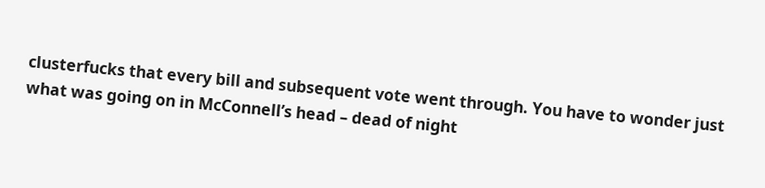clusterfucks that every bill and subsequent vote went through. You have to wonder just what was going on in McConnell’s head – dead of night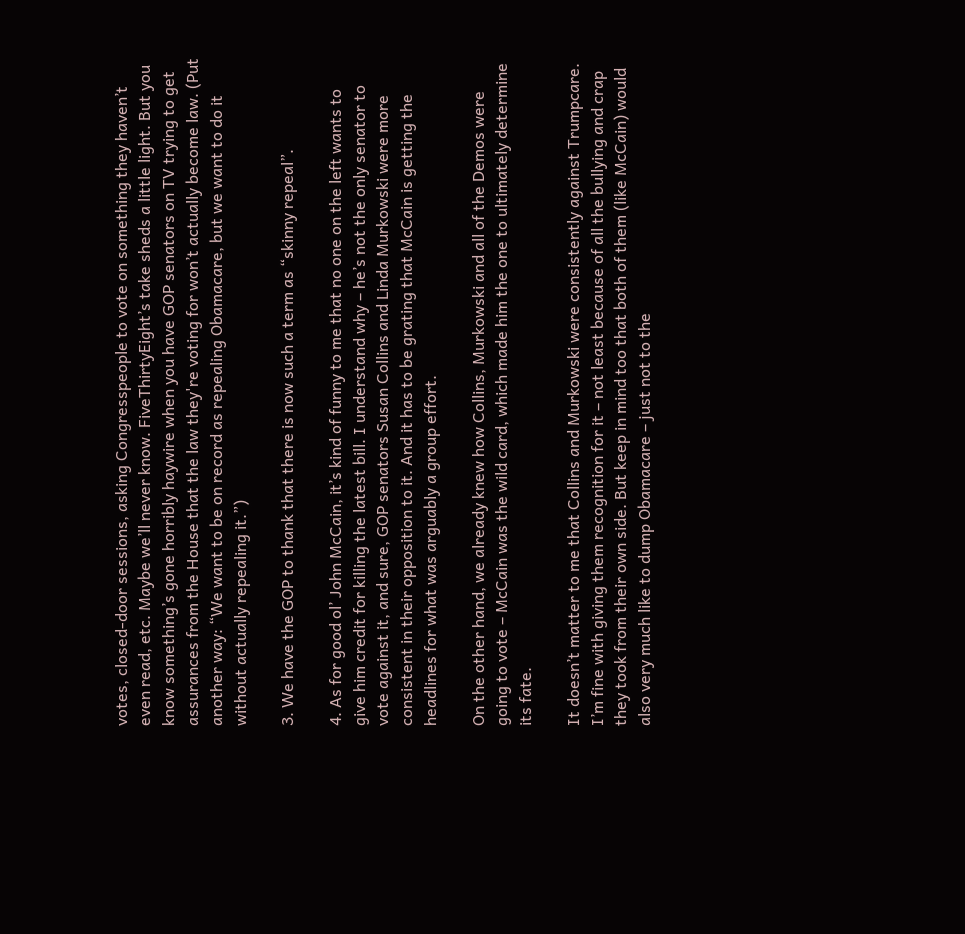votes, closed-door sessions, asking Congresspeople to vote on something they haven’t even read, etc. Maybe we’ll never know. FiveThirtyEight’s take sheds a little light. But you know something’s gone horribly haywire when you have GOP senators on TV trying to get assurances from the House that the law they're voting for won’t actually become law. (Put another way: “We want to be on record as repealing Obamacare, but we want to do it without actually repealing it.”)

3. We have the GOP to thank that there is now such a term as “skinny repeal”.

4. As for good ol’ John McCain, it’s kind of funny to me that no one on the left wants to give him credit for killing the latest bill. I understand why – he’s not the only senator to vote against it, and sure, GOP senators Susan Collins and Linda Murkowski were more consistent in their opposition to it. And it has to be grating that McCain is getting the headlines for what was arguably a group effort.

On the other hand, we already knew how Collins, Murkowski and all of the Demos were going to vote – McCain was the wild card, which made him the one to ultimately determine its fate.

It doesn’t matter to me that Collins and Murkowski were consistently against Trumpcare. I’m fine with giving them recognition for it – not least because of all the bullying and crap they took from their own side. But keep in mind too that both of them (like McCain) would also very much like to dump Obamacare – just not to the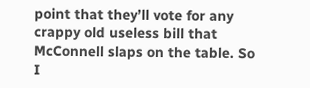point that they’ll vote for any crappy old useless bill that McConnell slaps on the table. So I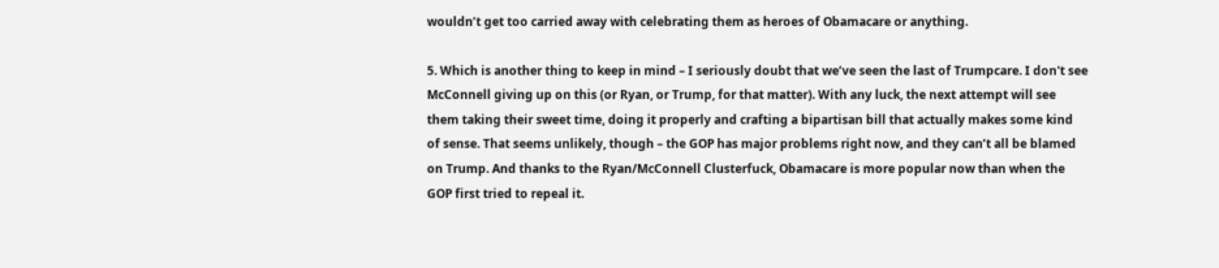wouldn’t get too carried away with celebrating them as heroes of Obamacare or anything.

5. Which is another thing to keep in mind – I seriously doubt that we’ve seen the last of Trumpcare. I don't see McConnell giving up on this (or Ryan, or Trump, for that matter). With any luck, the next attempt will see them taking their sweet time, doing it properly and crafting a bipartisan bill that actually makes some kind of sense. That seems unlikely, though – the GOP has major problems right now, and they can’t all be blamed on Trump. And thanks to the Ryan/McConnell Clusterfuck, Obamacare is more popular now than when the GOP first tried to repeal it.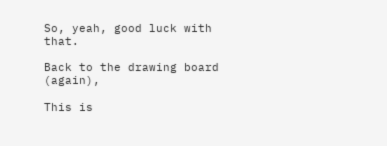So, yeah, good luck with that.

Back to the drawing board (again),

This is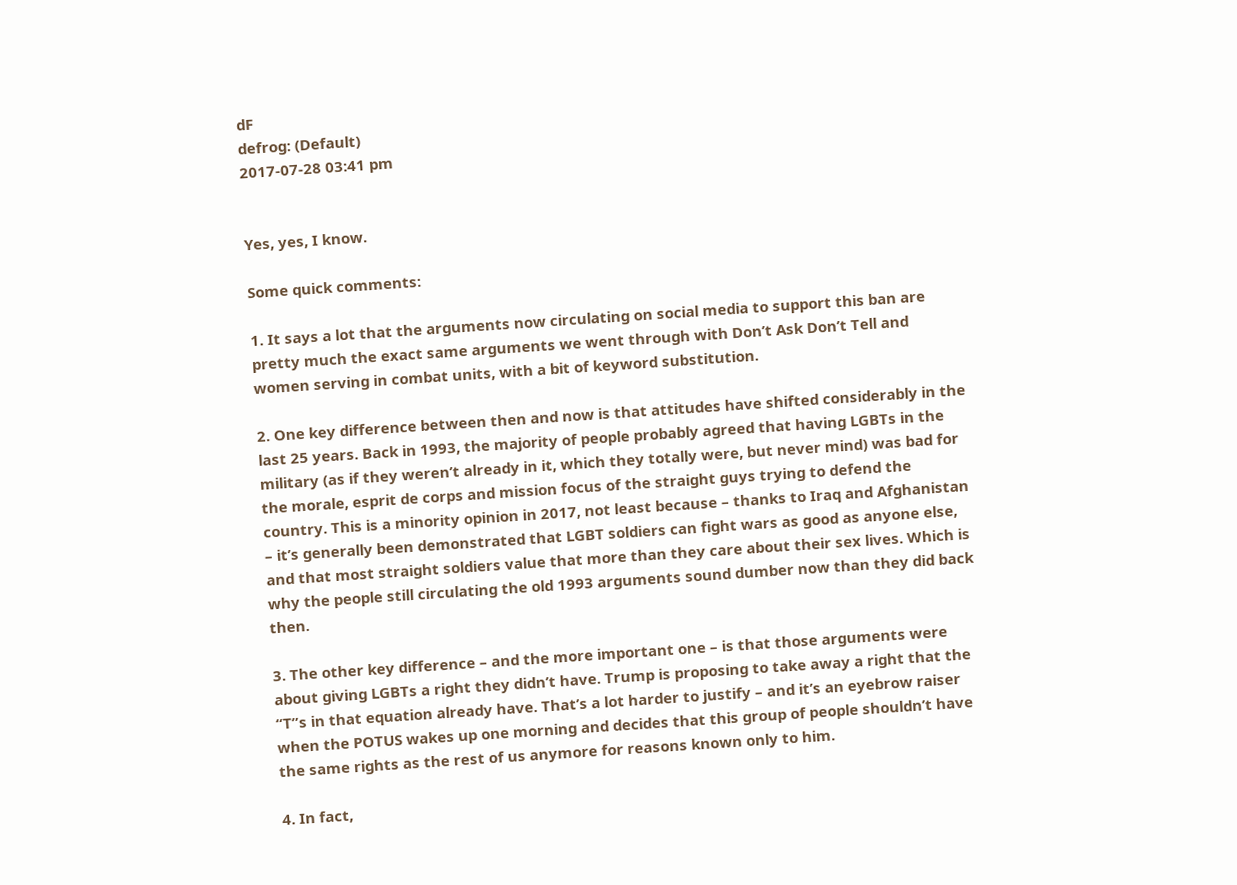dF
defrog: (Default)
2017-07-28 03:41 pm


Yes, yes, I know.

Some quick comments:

1. It says a lot that the arguments now circulating on social media to support this ban are pretty much the exact same arguments we went through with Don’t Ask Don’t Tell and women serving in combat units, with a bit of keyword substitution.

2. One key difference between then and now is that attitudes have shifted considerably in the last 25 years. Back in 1993, the majority of people probably agreed that having LGBTs in the military (as if they weren’t already in it, which they totally were, but never mind) was bad for the morale, esprit de corps and mission focus of the straight guys trying to defend the country. This is a minority opinion in 2017, not least because – thanks to Iraq and Afghanistan – it’s generally been demonstrated that LGBT soldiers can fight wars as good as anyone else, and that most straight soldiers value that more than they care about their sex lives. Which is why the people still circulating the old 1993 arguments sound dumber now than they did back then.

3. The other key difference – and the more important one – is that those arguments were about giving LGBTs a right they didn’t have. Trump is proposing to take away a right that the “T”s in that equation already have. That’s a lot harder to justify – and it’s an eyebrow raiser when the POTUS wakes up one morning and decides that this group of people shouldn’t have the same rights as the rest of us anymore for reasons known only to him.

4. In fact,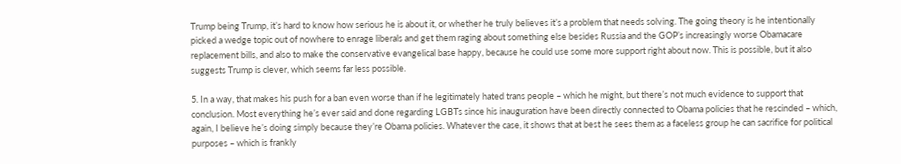Trump being Trump, it’s hard to know how serious he is about it, or whether he truly believes it’s a problem that needs solving. The going theory is he intentionally picked a wedge topic out of nowhere to enrage liberals and get them raging about something else besides Russia and the GOP’s increasingly worse Obamacare replacement bills, and also to make the conservative evangelical base happy, because he could use some more support right about now. This is possible, but it also suggests Trump is clever, which seems far less possible.

5. In a way, that makes his push for a ban even worse than if he legitimately hated trans people – which he might, but there’s not much evidence to support that conclusion. Most everything he’s ever said and done regarding LGBTs since his inauguration have been directly connected to Obama policies that he rescinded – which, again, I believe he’s doing simply because they’re Obama policies. Whatever the case, it shows that at best he sees them as a faceless group he can sacrifice for political purposes – which is frankly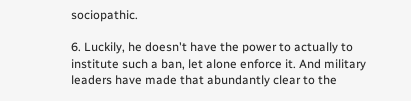sociopathic.

6. Luckily, he doesn't have the power to actually to institute such a ban, let alone enforce it. And military leaders have made that abundantly clear to the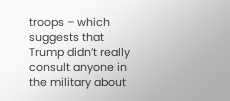troops – which suggests that Trump didn’t really consult anyone in the military about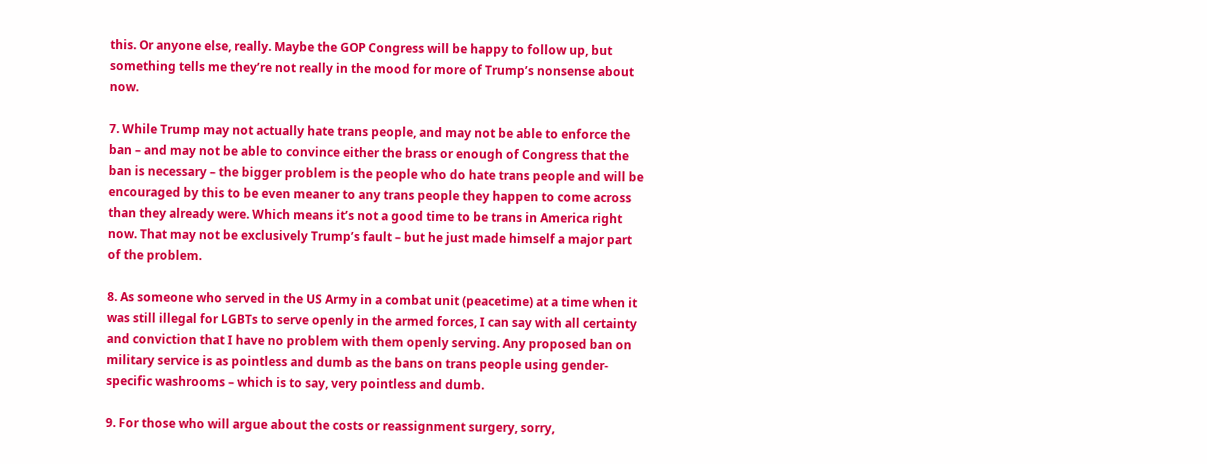this. Or anyone else, really. Maybe the GOP Congress will be happy to follow up, but something tells me they’re not really in the mood for more of Trump’s nonsense about now.

7. While Trump may not actually hate trans people, and may not be able to enforce the ban – and may not be able to convince either the brass or enough of Congress that the ban is necessary – the bigger problem is the people who do hate trans people and will be encouraged by this to be even meaner to any trans people they happen to come across than they already were. Which means it’s not a good time to be trans in America right now. That may not be exclusively Trump’s fault – but he just made himself a major part of the problem.

8. As someone who served in the US Army in a combat unit (peacetime) at a time when it was still illegal for LGBTs to serve openly in the armed forces, I can say with all certainty and conviction that I have no problem with them openly serving. Any proposed ban on military service is as pointless and dumb as the bans on trans people using gender-specific washrooms – which is to say, very pointless and dumb.

9. For those who will argue about the costs or reassignment surgery, sorry,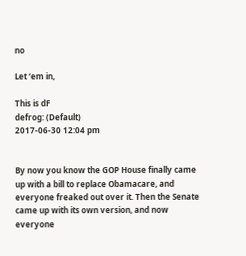no

Let ‘em in,

This is dF
defrog: (Default)
2017-06-30 12:04 pm


By now you know the GOP House finally came up with a bill to replace Obamacare, and everyone freaked out over it. Then the Senate came up with its own version, and now everyone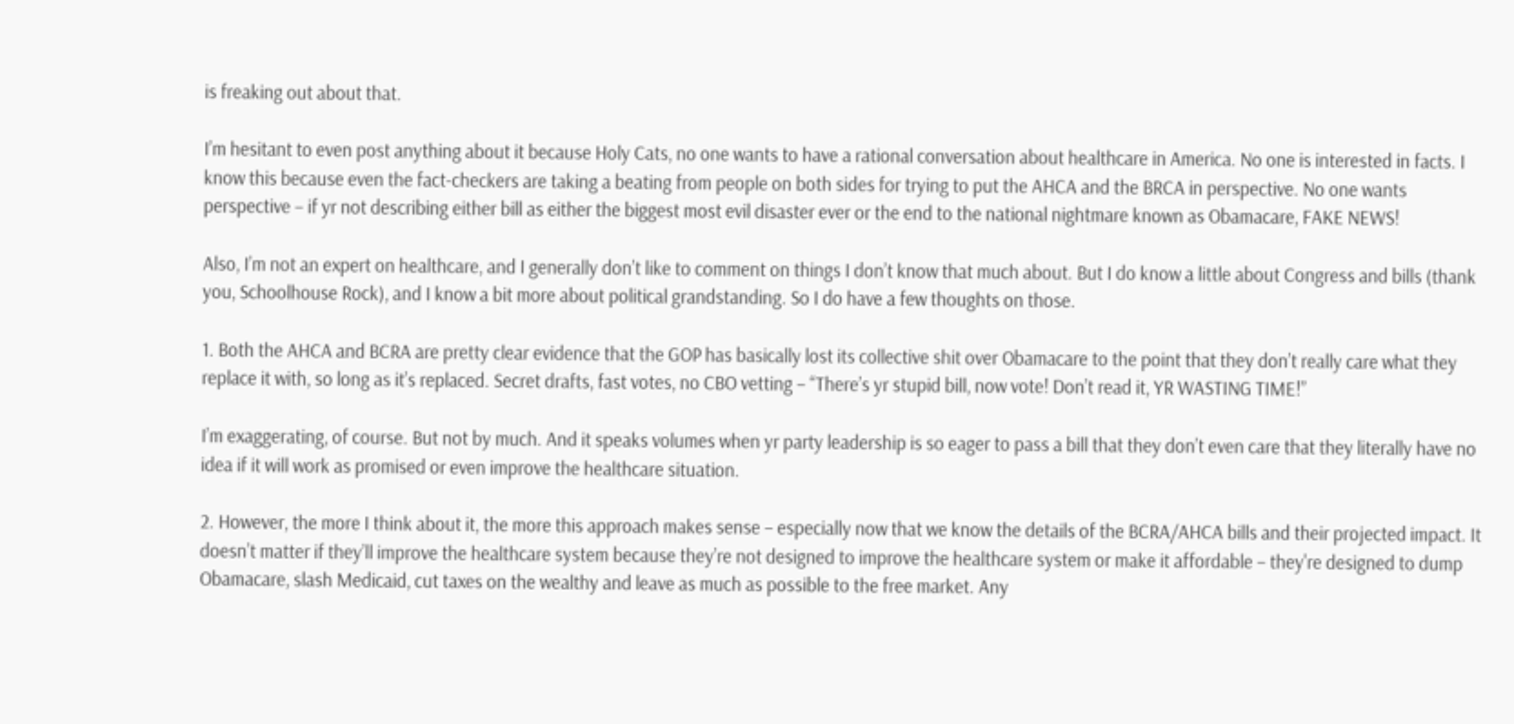is freaking out about that.

I’m hesitant to even post anything about it because Holy Cats, no one wants to have a rational conversation about healthcare in America. No one is interested in facts. I know this because even the fact-checkers are taking a beating from people on both sides for trying to put the AHCA and the BRCA in perspective. No one wants perspective – if yr not describing either bill as either the biggest most evil disaster ever or the end to the national nightmare known as Obamacare, FAKE NEWS!

Also, I’m not an expert on healthcare, and I generally don’t like to comment on things I don’t know that much about. But I do know a little about Congress and bills (thank you, Schoolhouse Rock), and I know a bit more about political grandstanding. So I do have a few thoughts on those.

1. Both the AHCA and BCRA are pretty clear evidence that the GOP has basically lost its collective shit over Obamacare to the point that they don’t really care what they replace it with, so long as it’s replaced. Secret drafts, fast votes, no CBO vetting – “There’s yr stupid bill, now vote! Don’t read it, YR WASTING TIME!”

I’m exaggerating, of course. But not by much. And it speaks volumes when yr party leadership is so eager to pass a bill that they don’t even care that they literally have no idea if it will work as promised or even improve the healthcare situation.

2. However, the more I think about it, the more this approach makes sense – especially now that we know the details of the BCRA/AHCA bills and their projected impact. It doesn’t matter if they’ll improve the healthcare system because they’re not designed to improve the healthcare system or make it affordable – they're designed to dump Obamacare, slash Medicaid, cut taxes on the wealthy and leave as much as possible to the free market. Any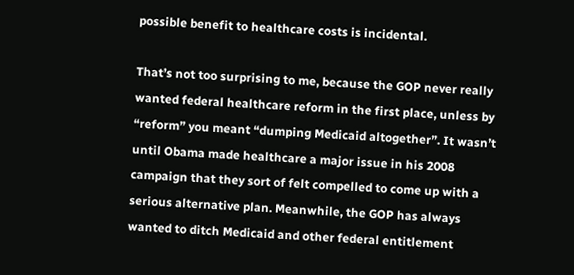possible benefit to healthcare costs is incidental.

That’s not too surprising to me, because the GOP never really wanted federal healthcare reform in the first place, unless by “reform” you meant “dumping Medicaid altogether”. It wasn’t until Obama made healthcare a major issue in his 2008 campaign that they sort of felt compelled to come up with a serious alternative plan. Meanwhile, the GOP has always wanted to ditch Medicaid and other federal entitlement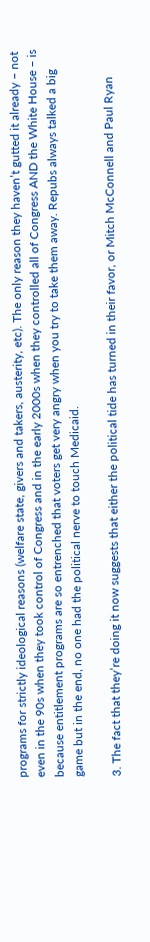programs for strictly ideological reasons (welfare state, givers and takers, austerity, etc). The only reason they haven’t gutted it already – not even in the 90s when they took control of Congress and in the early 2000s when they controlled all of Congress AND the White House – is because entitlement programs are so entrenched that voters get very angry when you try to take them away. Repubs always talked a big game but in the end, no one had the political nerve to touch Medicaid.

3. The fact that they’re doing it now suggests that either the political tide has turned in their favor, or Mitch McConnell and Paul Ryan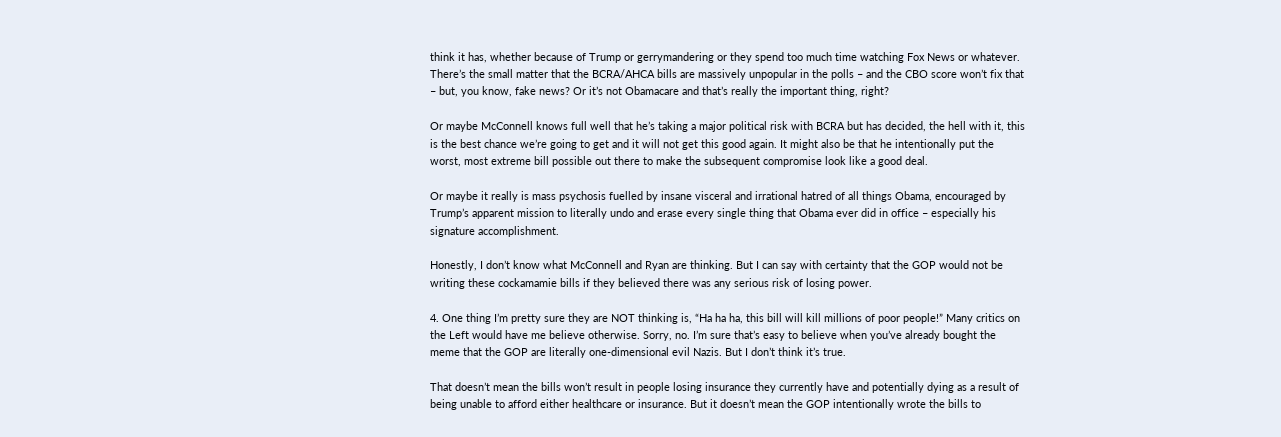think it has, whether because of Trump or gerrymandering or they spend too much time watching Fox News or whatever. There’s the small matter that the BCRA/AHCA bills are massively unpopular in the polls – and the CBO score won’t fix that – but, you know, fake news? Or it’s not Obamacare and that’s really the important thing, right?

Or maybe McConnell knows full well that he’s taking a major political risk with BCRA but has decided, the hell with it, this is the best chance we’re going to get and it will not get this good again. It might also be that he intentionally put the worst, most extreme bill possible out there to make the subsequent compromise look like a good deal.

Or maybe it really is mass psychosis fuelled by insane visceral and irrational hatred of all things Obama, encouraged by Trump’s apparent mission to literally undo and erase every single thing that Obama ever did in office – especially his signature accomplishment.

Honestly, I don’t know what McConnell and Ryan are thinking. But I can say with certainty that the GOP would not be writing these cockamamie bills if they believed there was any serious risk of losing power.

4. One thing I’m pretty sure they are NOT thinking is, “Ha ha ha, this bill will kill millions of poor people!” Many critics on the Left would have me believe otherwise. Sorry, no. I’m sure that’s easy to believe when you’ve already bought the meme that the GOP are literally one-dimensional evil Nazis. But I don’t think it’s true.

That doesn’t mean the bills won’t result in people losing insurance they currently have and potentially dying as a result of being unable to afford either healthcare or insurance. But it doesn’t mean the GOP intentionally wrote the bills to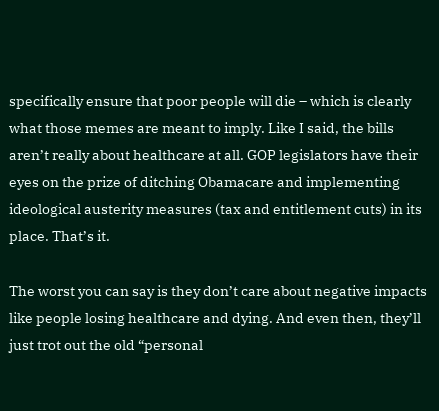specifically ensure that poor people will die – which is clearly what those memes are meant to imply. Like I said, the bills aren’t really about healthcare at all. GOP legislators have their eyes on the prize of ditching Obamacare and implementing ideological austerity measures (tax and entitlement cuts) in its place. That’s it.

The worst you can say is they don’t care about negative impacts like people losing healthcare and dying. And even then, they’ll just trot out the old “personal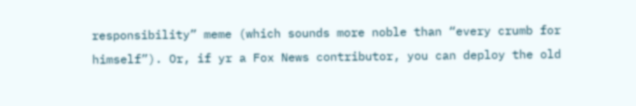responsibility” meme (which sounds more noble than “every crumb for himself”). Or, if yr a Fox News contributor, you can deploy the old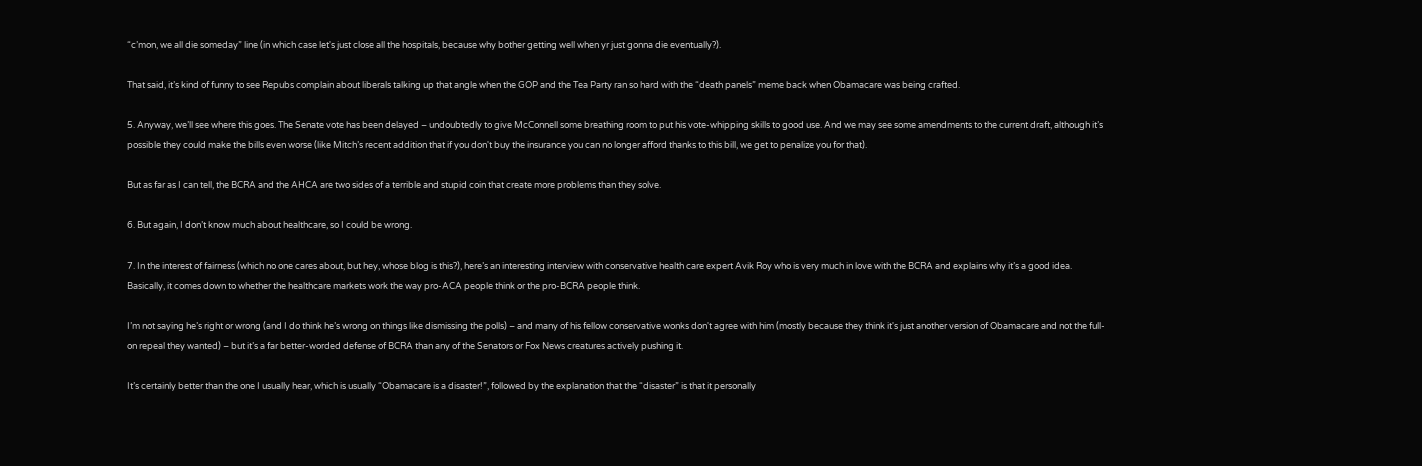“c’mon, we all die someday” line (in which case let's just close all the hospitals, because why bother getting well when yr just gonna die eventually?).

That said, it’s kind of funny to see Repubs complain about liberals talking up that angle when the GOP and the Tea Party ran so hard with the “death panels” meme back when Obamacare was being crafted.

5. Anyway, we’ll see where this goes. The Senate vote has been delayed – undoubtedly to give McConnell some breathing room to put his vote-whipping skills to good use. And we may see some amendments to the current draft, although it’s possible they could make the bills even worse (like Mitch’s recent addition that if you don't buy the insurance you can no longer afford thanks to this bill, we get to penalize you for that).

But as far as I can tell, the BCRA and the AHCA are two sides of a terrible and stupid coin that create more problems than they solve.

6. But again, I don’t know much about healthcare, so I could be wrong.

7. In the interest of fairness (which no one cares about, but hey, whose blog is this?), here’s an interesting interview with conservative health care expert Avik Roy who is very much in love with the BCRA and explains why it’s a good idea. Basically, it comes down to whether the healthcare markets work the way pro-ACA people think or the pro-BCRA people think.

I’m not saying he’s right or wrong (and I do think he’s wrong on things like dismissing the polls) – and many of his fellow conservative wonks don't agree with him (mostly because they think it's just another version of Obamacare and not the full-on repeal they wanted) – but it’s a far better-worded defense of BCRA than any of the Senators or Fox News creatures actively pushing it.

It’s certainly better than the one I usually hear, which is usually “Obamacare is a disaster!”, followed by the explanation that the “disaster” is that it personally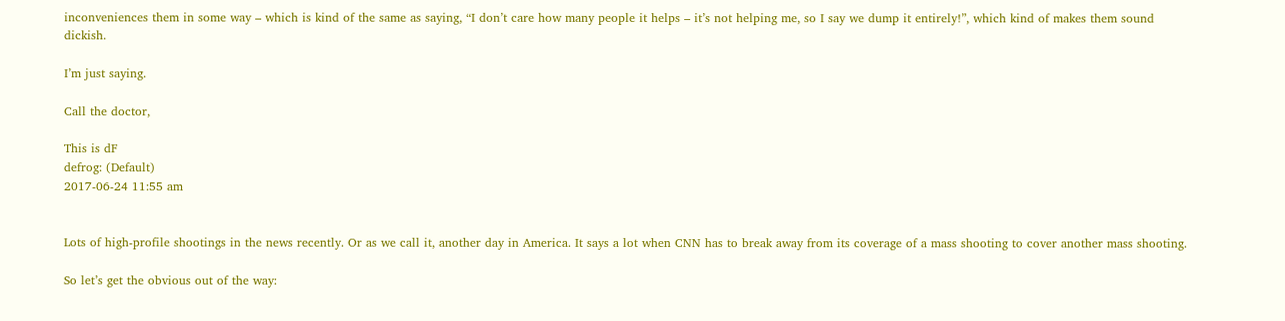inconveniences them in some way – which is kind of the same as saying, “I don’t care how many people it helps – it’s not helping me, so I say we dump it entirely!”, which kind of makes them sound dickish.

I’m just saying.

Call the doctor,

This is dF
defrog: (Default)
2017-06-24 11:55 am


Lots of high-profile shootings in the news recently. Or as we call it, another day in America. It says a lot when CNN has to break away from its coverage of a mass shooting to cover another mass shooting.

So let’s get the obvious out of the way: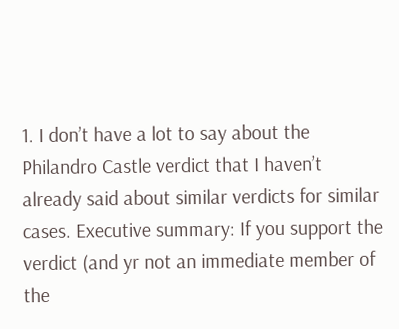1. I don’t have a lot to say about the Philandro Castle verdict that I haven’t already said about similar verdicts for similar cases. Executive summary: If you support the verdict (and yr not an immediate member of the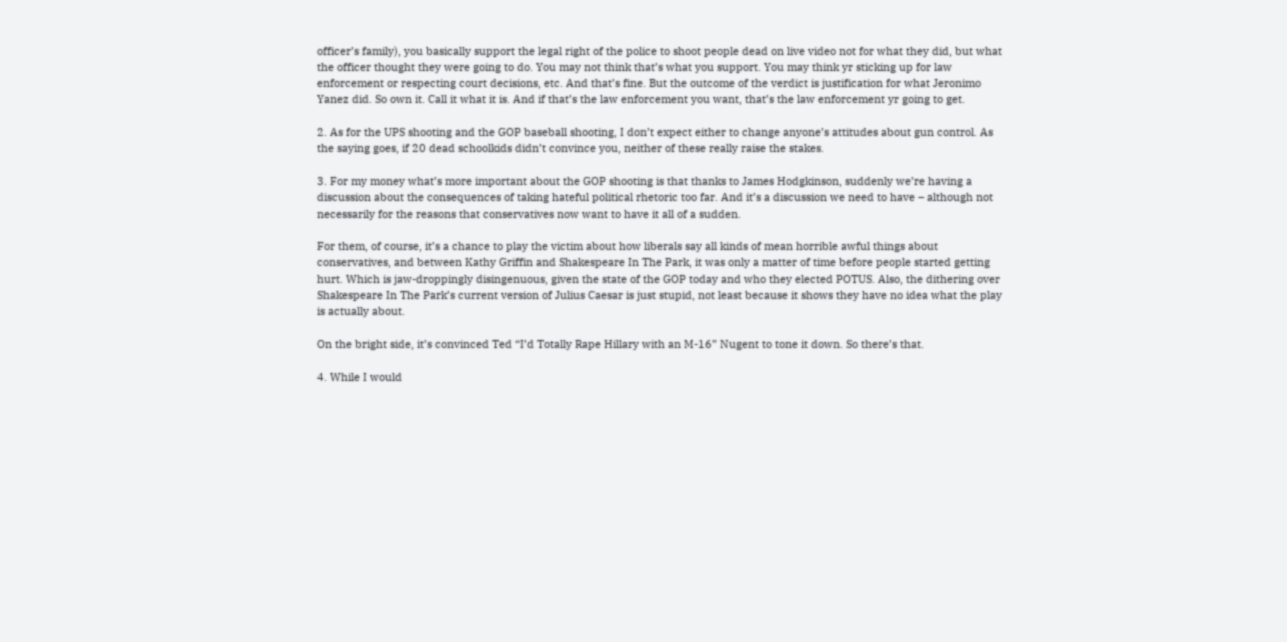officer’s family), you basically support the legal right of the police to shoot people dead on live video not for what they did, but what the officer thought they were going to do. You may not think that’s what you support. You may think yr sticking up for law enforcement or respecting court decisions, etc. And that’s fine. But the outcome of the verdict is justification for what Jeronimo Yanez did. So own it. Call it what it is. And if that’s the law enforcement you want, that’s the law enforcement yr going to get.

2. As for the UPS shooting and the GOP baseball shooting, I don’t expect either to change anyone’s attitudes about gun control. As the saying goes, if 20 dead schoolkids didn’t convince you, neither of these really raise the stakes.

3. For my money what’s more important about the GOP shooting is that thanks to James Hodgkinson, suddenly we’re having a discussion about the consequences of taking hateful political rhetoric too far. And it’s a discussion we need to have – although not necessarily for the reasons that conservatives now want to have it all of a sudden.

For them, of course, it’s a chance to play the victim about how liberals say all kinds of mean horrible awful things about conservatives, and between Kathy Griffin and Shakespeare In The Park, it was only a matter of time before people started getting hurt. Which is jaw-droppingly disingenuous, given the state of the GOP today and who they elected POTUS. Also, the dithering over Shakespeare In The Park’s current version of Julius Caesar is just stupid, not least because it shows they have no idea what the play is actually about.

On the bright side, it’s convinced Ted “I’d Totally Rape Hillary with an M-16” Nugent to tone it down. So there’s that.

4. While I would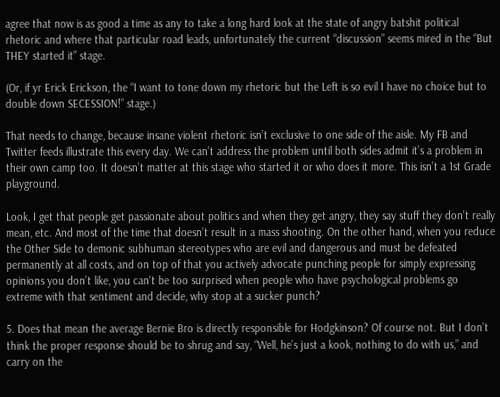agree that now is as good a time as any to take a long hard look at the state of angry batshit political rhetoric and where that particular road leads, unfortunately the current “discussion” seems mired in the “But THEY started it” stage.

(Or, if yr Erick Erickson, the “I want to tone down my rhetoric but the Left is so evil I have no choice but to double down SECESSION!” stage.)

That needs to change, because insane violent rhetoric isn’t exclusive to one side of the aisle. My FB and Twitter feeds illustrate this every day. We can’t address the problem until both sides admit it’s a problem in their own camp too. It doesn’t matter at this stage who started it or who does it more. This isn’t a 1st Grade playground.

Look, I get that people get passionate about politics and when they get angry, they say stuff they don’t really mean, etc. And most of the time that doesn’t result in a mass shooting. On the other hand, when you reduce the Other Side to demonic subhuman stereotypes who are evil and dangerous and must be defeated permanently at all costs, and on top of that you actively advocate punching people for simply expressing opinions you don’t like, you can't be too surprised when people who have psychological problems go extreme with that sentiment and decide, why stop at a sucker punch?

5. Does that mean the average Bernie Bro is directly responsible for Hodgkinson? Of course not. But I don’t think the proper response should be to shrug and say, “Well, he’s just a kook, nothing to do with us,” and carry on the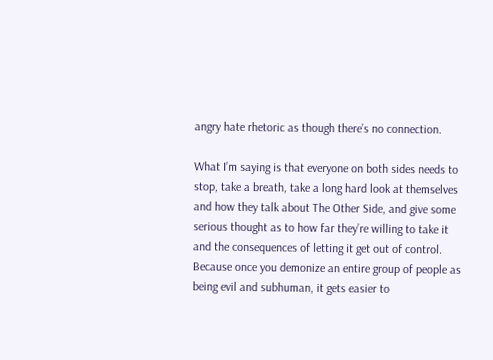angry hate rhetoric as though there’s no connection.

What I’m saying is that everyone on both sides needs to stop, take a breath, take a long hard look at themselves and how they talk about The Other Side, and give some serious thought as to how far they’re willing to take it and the consequences of letting it get out of control. Because once you demonize an entire group of people as being evil and subhuman, it gets easier to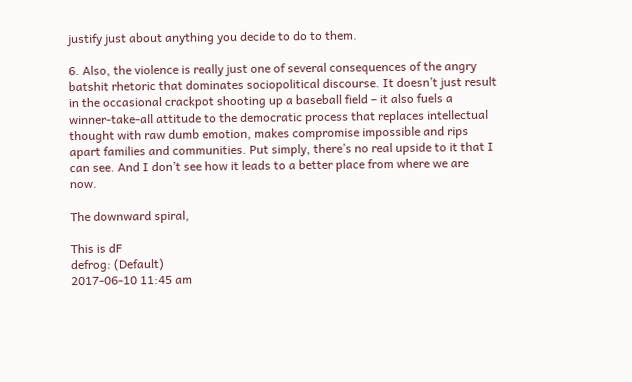justify just about anything you decide to do to them.

6. Also, the violence is really just one of several consequences of the angry batshit rhetoric that dominates sociopolitical discourse. It doesn’t just result in the occasional crackpot shooting up a baseball field – it also fuels a winner-take-all attitude to the democratic process that replaces intellectual thought with raw dumb emotion, makes compromise impossible and rips apart families and communities. Put simply, there’s no real upside to it that I can see. And I don’t see how it leads to a better place from where we are now.

The downward spiral,

This is dF
defrog: (Default)
2017-06-10 11:45 am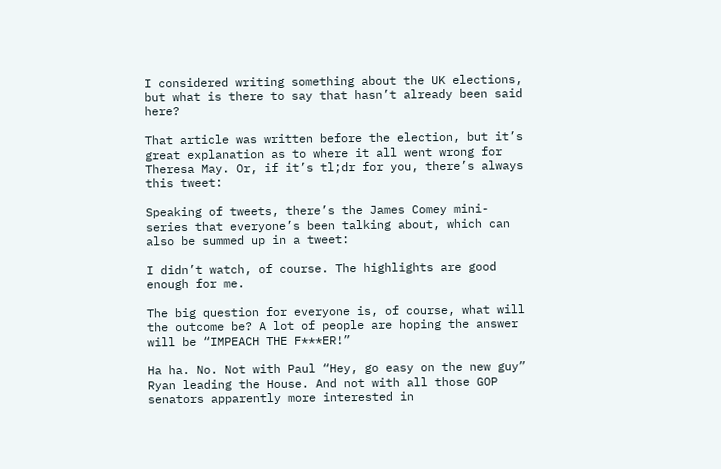I considered writing something about the UK elections, but what is there to say that hasn’t already been said here?

That article was written before the election, but it’s great explanation as to where it all went wrong for Theresa May. Or, if it’s tl;dr for you, there’s always this tweet:

Speaking of tweets, there’s the James Comey mini-series that everyone’s been talking about, which can also be summed up in a tweet:

I didn’t watch, of course. The highlights are good enough for me.

The big question for everyone is, of course, what will the outcome be? A lot of people are hoping the answer will be “IMPEACH THE F***ER!”

Ha ha. No. Not with Paul “Hey, go easy on the new guy” Ryan leading the House. And not with all those GOP senators apparently more interested in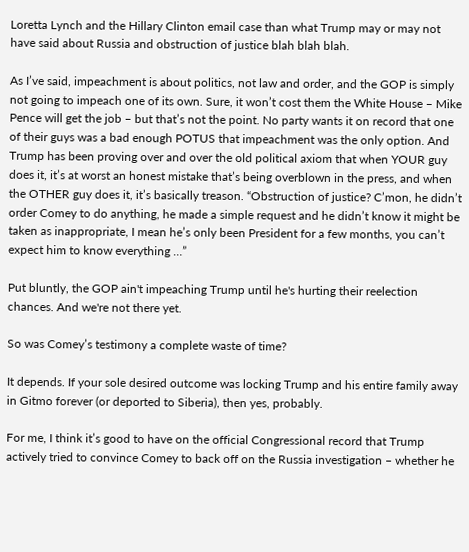Loretta Lynch and the Hillary Clinton email case than what Trump may or may not have said about Russia and obstruction of justice blah blah blah.

As I’ve said, impeachment is about politics, not law and order, and the GOP is simply not going to impeach one of its own. Sure, it won’t cost them the White House – Mike Pence will get the job – but that’s not the point. No party wants it on record that one of their guys was a bad enough POTUS that impeachment was the only option. And Trump has been proving over and over the old political axiom that when YOUR guy does it, it’s at worst an honest mistake that’s being overblown in the press, and when the OTHER guy does it, it’s basically treason. “Obstruction of justice? C’mon, he didn’t order Comey to do anything, he made a simple request and he didn’t know it might be taken as inappropriate, I mean he’s only been President for a few months, you can’t expect him to know everything …”

Put bluntly, the GOP ain't impeaching Trump until he's hurting their reelection chances. And we're not there yet.

So was Comey’s testimony a complete waste of time?

It depends. If your sole desired outcome was locking Trump and his entire family away in Gitmo forever (or deported to Siberia), then yes, probably.

For me, I think it’s good to have on the official Congressional record that Trump actively tried to convince Comey to back off on the Russia investigation – whether he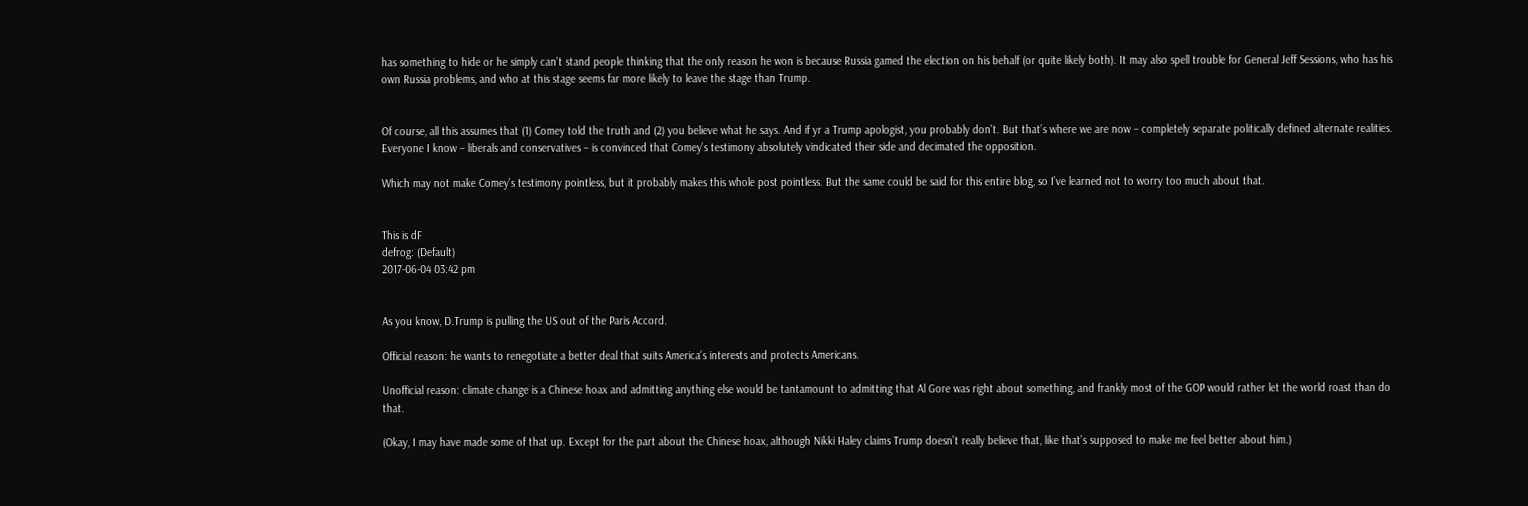has something to hide or he simply can’t stand people thinking that the only reason he won is because Russia gamed the election on his behalf (or quite likely both). It may also spell trouble for General Jeff Sessions, who has his own Russia problems, and who at this stage seems far more likely to leave the stage than Trump.


Of course, all this assumes that (1) Comey told the truth and (2) you believe what he says. And if yr a Trump apologist, you probably don’t. But that’s where we are now – completely separate politically defined alternate realities. Everyone I know – liberals and conservatives – is convinced that Comey’s testimony absolutely vindicated their side and decimated the opposition.

Which may not make Comey’s testimony pointless, but it probably makes this whole post pointless. But the same could be said for this entire blog, so I’ve learned not to worry too much about that.


This is dF
defrog: (Default)
2017-06-04 03:42 pm


As you know, D.Trump is pulling the US out of the Paris Accord.

Official reason: he wants to renegotiate a better deal that suits America’s interests and protects Americans.

Unofficial reason: climate change is a Chinese hoax and admitting anything else would be tantamount to admitting that Al Gore was right about something, and frankly most of the GOP would rather let the world roast than do that.

(Okay, I may have made some of that up. Except for the part about the Chinese hoax, although Nikki Haley claims Trump doesn’t really believe that, like that’s supposed to make me feel better about him.)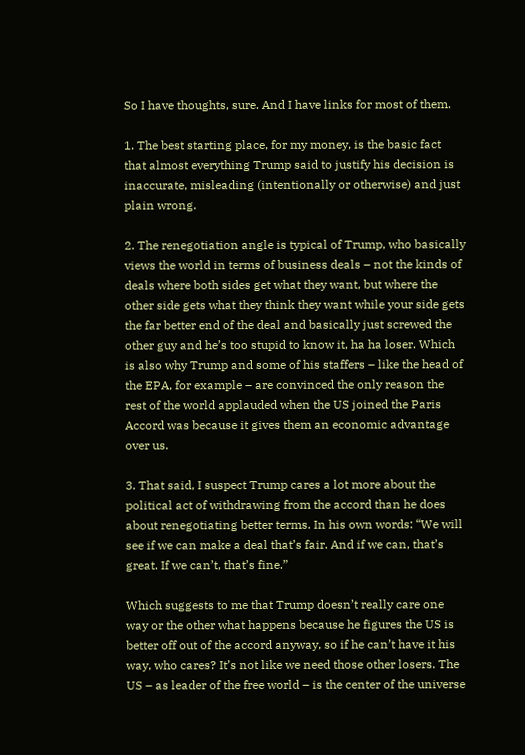So I have thoughts, sure. And I have links for most of them.

1. The best starting place, for my money, is the basic fact that almost everything Trump said to justify his decision is inaccurate, misleading (intentionally or otherwise) and just plain wrong.

2. The renegotiation angle is typical of Trump, who basically views the world in terms of business deals – not the kinds of deals where both sides get what they want, but where the other side gets what they think they want while your side gets the far better end of the deal and basically just screwed the other guy and he’s too stupid to know it, ha ha loser. Which is also why Trump and some of his staffers – like the head of the EPA, for example – are convinced the only reason the rest of the world applauded when the US joined the Paris Accord was because it gives them an economic advantage over us.

3. That said, I suspect Trump cares a lot more about the political act of withdrawing from the accord than he does about renegotiating better terms. In his own words: “We will see if we can make a deal that’s fair. And if we can, that’s great. If we can’t, that’s fine.”

Which suggests to me that Trump doesn’t really care one way or the other what happens because he figures the US is better off out of the accord anyway, so if he can’t have it his way, who cares? It’s not like we need those other losers. The US – as leader of the free world – is the center of the universe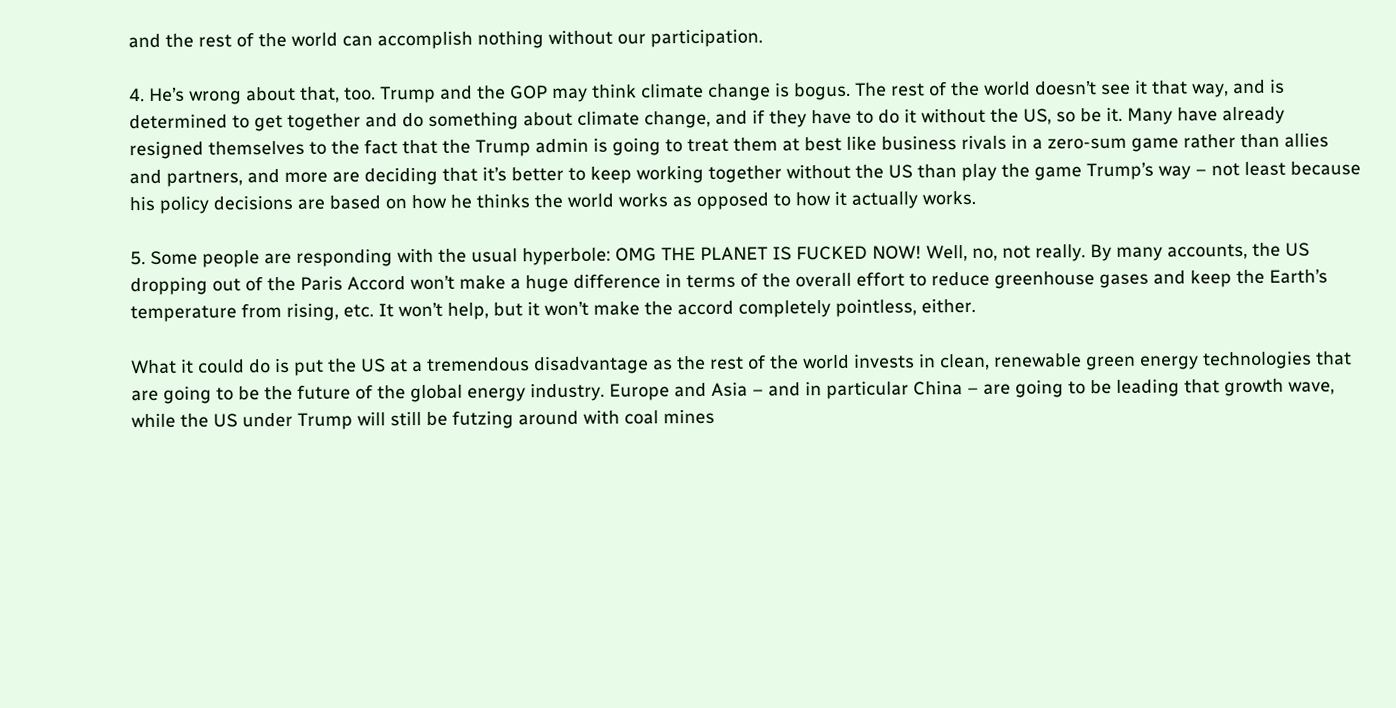and the rest of the world can accomplish nothing without our participation.

4. He’s wrong about that, too. Trump and the GOP may think climate change is bogus. The rest of the world doesn’t see it that way, and is determined to get together and do something about climate change, and if they have to do it without the US, so be it. Many have already resigned themselves to the fact that the Trump admin is going to treat them at best like business rivals in a zero-sum game rather than allies and partners, and more are deciding that it’s better to keep working together without the US than play the game Trump’s way – not least because his policy decisions are based on how he thinks the world works as opposed to how it actually works.

5. Some people are responding with the usual hyperbole: OMG THE PLANET IS FUCKED NOW! Well, no, not really. By many accounts, the US dropping out of the Paris Accord won’t make a huge difference in terms of the overall effort to reduce greenhouse gases and keep the Earth’s temperature from rising, etc. It won’t help, but it won’t make the accord completely pointless, either.

What it could do is put the US at a tremendous disadvantage as the rest of the world invests in clean, renewable green energy technologies that are going to be the future of the global energy industry. Europe and Asia – and in particular China – are going to be leading that growth wave, while the US under Trump will still be futzing around with coal mines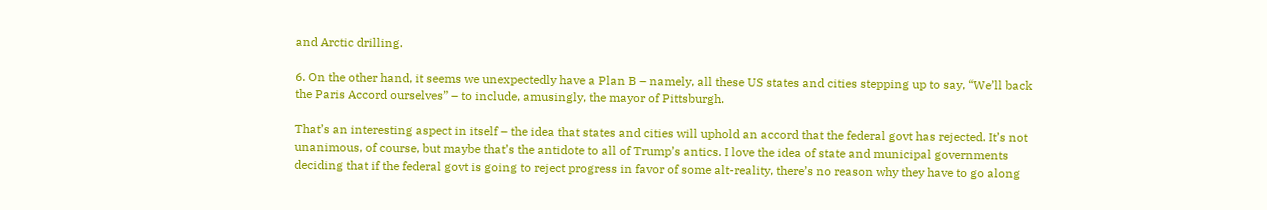and Arctic drilling.

6. On the other hand, it seems we unexpectedly have a Plan B – namely, all these US states and cities stepping up to say, “We’ll back the Paris Accord ourselves” – to include, amusingly, the mayor of Pittsburgh.

That’s an interesting aspect in itself – the idea that states and cities will uphold an accord that the federal govt has rejected. It’s not unanimous, of course, but maybe that’s the antidote to all of Trump’s antics. I love the idea of state and municipal governments deciding that if the federal govt is going to reject progress in favor of some alt-reality, there’s no reason why they have to go along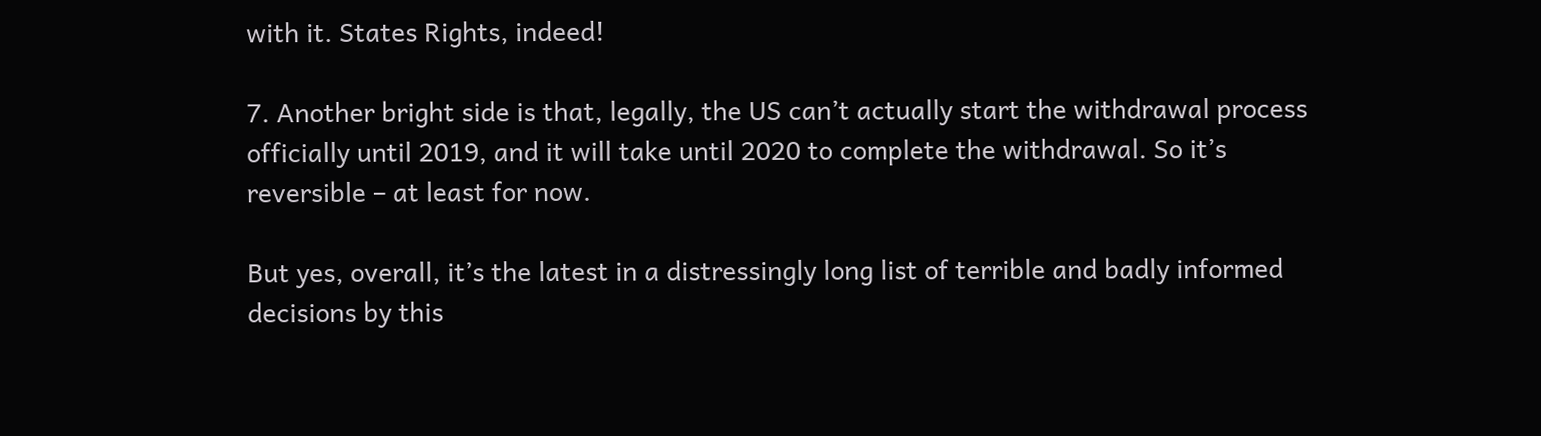with it. States Rights, indeed!

7. Another bright side is that, legally, the US can’t actually start the withdrawal process officially until 2019, and it will take until 2020 to complete the withdrawal. So it’s reversible – at least for now.

But yes, overall, it’s the latest in a distressingly long list of terrible and badly informed decisions by this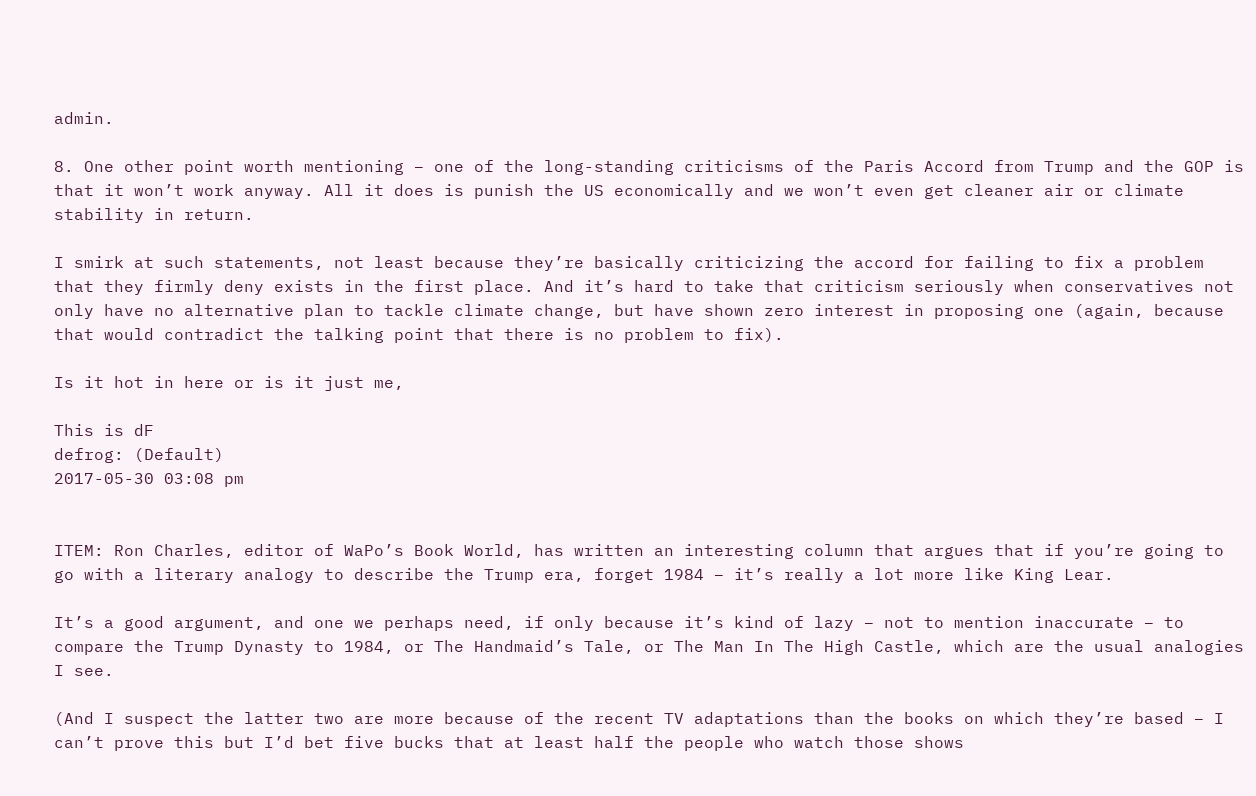admin.

8. One other point worth mentioning – one of the long-standing criticisms of the Paris Accord from Trump and the GOP is that it won’t work anyway. All it does is punish the US economically and we won’t even get cleaner air or climate stability in return.

I smirk at such statements, not least because they’re basically criticizing the accord for failing to fix a problem that they firmly deny exists in the first place. And it’s hard to take that criticism seriously when conservatives not only have no alternative plan to tackle climate change, but have shown zero interest in proposing one (again, because that would contradict the talking point that there is no problem to fix).

Is it hot in here or is it just me,

This is dF
defrog: (Default)
2017-05-30 03:08 pm


ITEM: Ron Charles, editor of WaPo’s Book World, has written an interesting column that argues that if you’re going to go with a literary analogy to describe the Trump era, forget 1984 – it’s really a lot more like King Lear.

It’s a good argument, and one we perhaps need, if only because it’s kind of lazy – not to mention inaccurate – to compare the Trump Dynasty to 1984, or The Handmaid’s Tale, or The Man In The High Castle, which are the usual analogies I see.

(And I suspect the latter two are more because of the recent TV adaptations than the books on which they’re based – I can’t prove this but I’d bet five bucks that at least half the people who watch those shows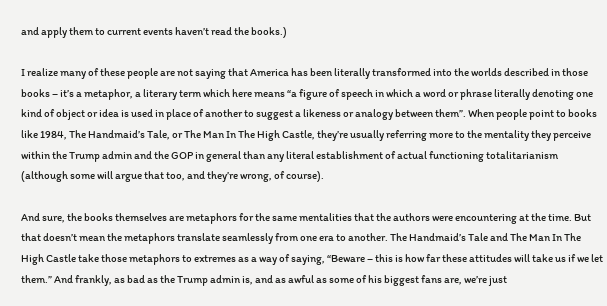and apply them to current events haven’t read the books.)

I realize many of these people are not saying that America has been literally transformed into the worlds described in those books – it’s a metaphor, a literary term which here means “a figure of speech in which a word or phrase literally denoting one kind of object or idea is used in place of another to suggest a likeness or analogy between them”. When people point to books like 1984, The Handmaid’s Tale, or The Man In The High Castle, they’re usually referring more to the mentality they perceive within the Trump admin and the GOP in general than any literal establishment of actual functioning totalitarianism (although some will argue that too, and they’re wrong, of course).

And sure, the books themselves are metaphors for the same mentalities that the authors were encountering at the time. But that doesn’t mean the metaphors translate seamlessly from one era to another. The Handmaid’s Tale and The Man In The High Castle take those metaphors to extremes as a way of saying, “Beware – this is how far these attitudes will take us if we let them.” And frankly, as bad as the Trump admin is, and as awful as some of his biggest fans are, we’re just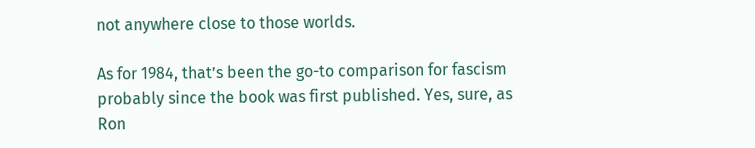not anywhere close to those worlds.

As for 1984, that’s been the go-to comparison for fascism probably since the book was first published. Yes, sure, as Ron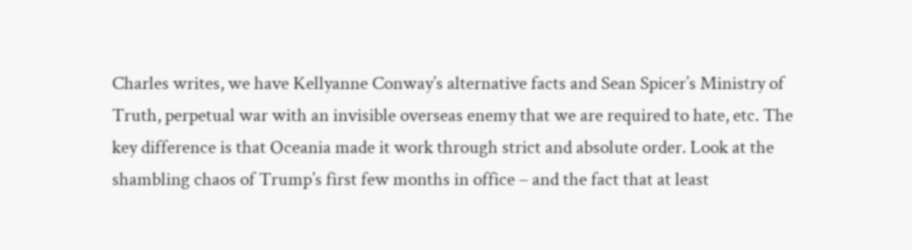Charles writes, we have Kellyanne Conway’s alternative facts and Sean Spicer’s Ministry of Truth, perpetual war with an invisible overseas enemy that we are required to hate, etc. The key difference is that Oceania made it work through strict and absolute order. Look at the shambling chaos of Trump’s first few months in office – and the fact that at least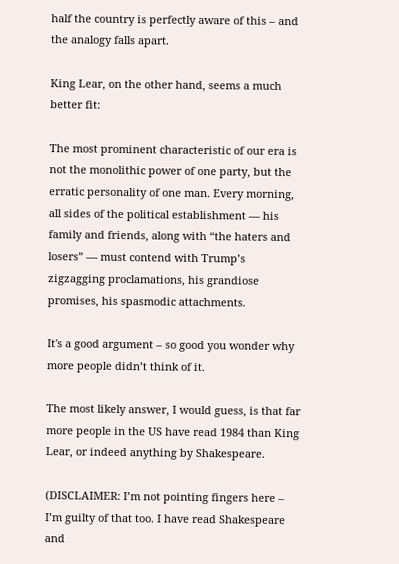half the country is perfectly aware of this – and the analogy falls apart.

King Lear, on the other hand, seems a much better fit:

The most prominent characteristic of our era is not the monolithic power of one party, but the erratic personality of one man. Every morning, all sides of the political establishment — his family and friends, along with “the haters and losers” — must contend with Trump’s zigzagging proclamations, his grandiose promises, his spasmodic attachments.

It's a good argument – so good you wonder why more people didn’t think of it.

The most likely answer, I would guess, is that far more people in the US have read 1984 than King Lear, or indeed anything by Shakespeare.

(DISCLAIMER: I’m not pointing fingers here – I’m guilty of that too. I have read Shakespeare and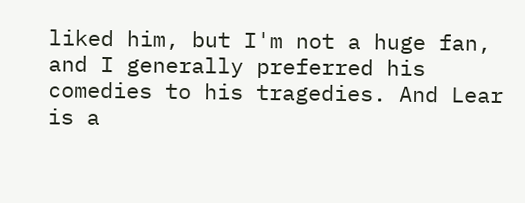liked him, but I'm not a huge fan, and I generally preferred his comedies to his tragedies. And Lear is a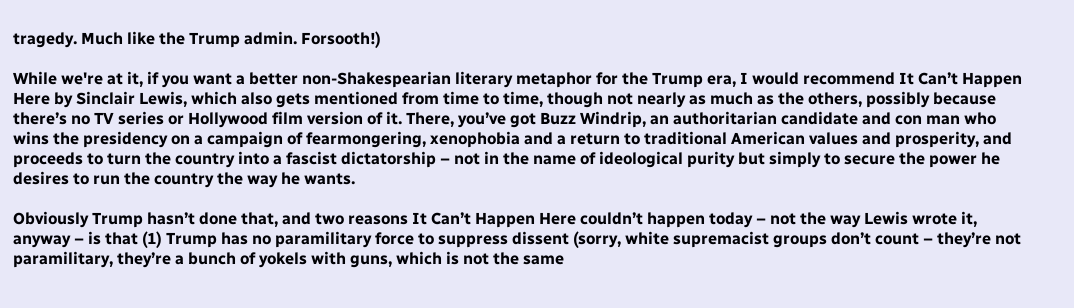tragedy. Much like the Trump admin. Forsooth!)

While we're at it, if you want a better non-Shakespearian literary metaphor for the Trump era, I would recommend It Can’t Happen Here by Sinclair Lewis, which also gets mentioned from time to time, though not nearly as much as the others, possibly because there’s no TV series or Hollywood film version of it. There, you’ve got Buzz Windrip, an authoritarian candidate and con man who wins the presidency on a campaign of fearmongering, xenophobia and a return to traditional American values and prosperity, and proceeds to turn the country into a fascist dictatorship – not in the name of ideological purity but simply to secure the power he desires to run the country the way he wants.

Obviously Trump hasn’t done that, and two reasons It Can’t Happen Here couldn’t happen today – not the way Lewis wrote it, anyway – is that (1) Trump has no paramilitary force to suppress dissent (sorry, white supremacist groups don’t count – they’re not paramilitary, they’re a bunch of yokels with guns, which is not the same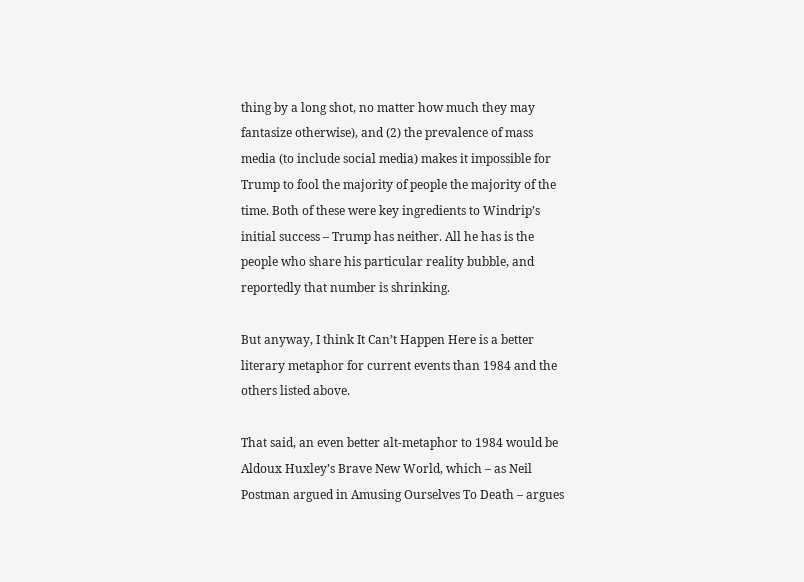thing by a long shot, no matter how much they may fantasize otherwise), and (2) the prevalence of mass media (to include social media) makes it impossible for Trump to fool the majority of people the majority of the time. Both of these were key ingredients to Windrip’s initial success – Trump has neither. All he has is the people who share his particular reality bubble, and reportedly that number is shrinking.

But anyway, I think It Can’t Happen Here is a better literary metaphor for current events than 1984 and the others listed above.

That said, an even better alt-metaphor to 1984 would be Aldoux Huxley’s Brave New World, which – as Neil Postman argued in Amusing Ourselves To Death – argues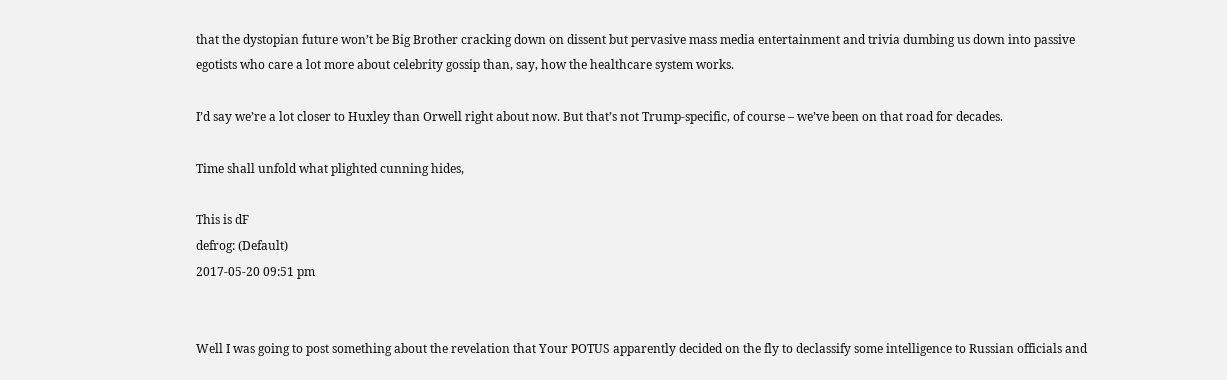that the dystopian future won’t be Big Brother cracking down on dissent but pervasive mass media entertainment and trivia dumbing us down into passive egotists who care a lot more about celebrity gossip than, say, how the healthcare system works.

I’d say we’re a lot closer to Huxley than Orwell right about now. But that’s not Trump-specific, of course – we’ve been on that road for decades.

Time shall unfold what plighted cunning hides,

This is dF
defrog: (Default)
2017-05-20 09:51 pm


Well I was going to post something about the revelation that Your POTUS apparently decided on the fly to declassify some intelligence to Russian officials and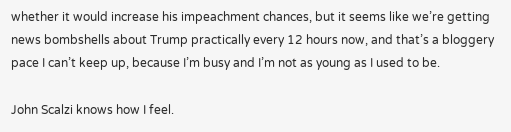whether it would increase his impeachment chances, but it seems like we’re getting news bombshells about Trump practically every 12 hours now, and that’s a bloggery pace I can’t keep up, because I’m busy and I’m not as young as I used to be.

John Scalzi knows how I feel.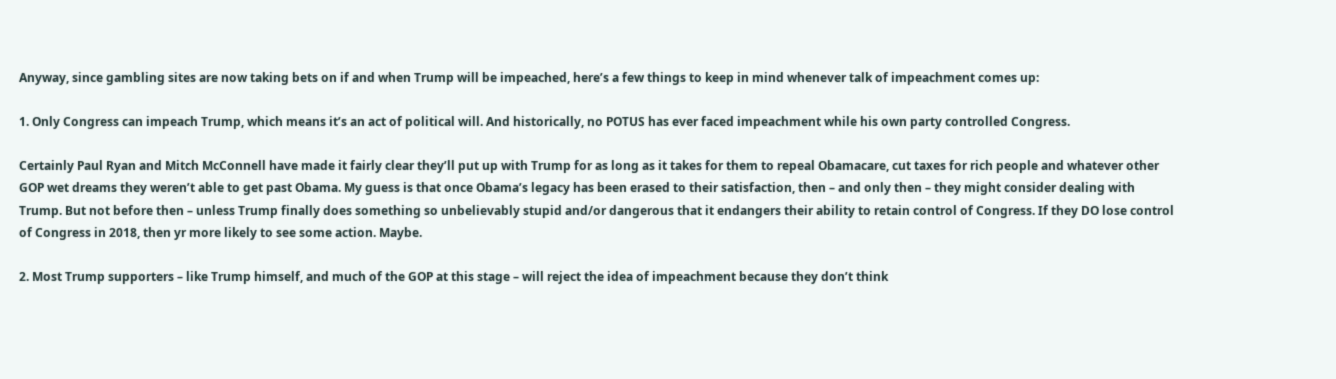Anyway, since gambling sites are now taking bets on if and when Trump will be impeached, here’s a few things to keep in mind whenever talk of impeachment comes up:

1. Only Congress can impeach Trump, which means it’s an act of political will. And historically, no POTUS has ever faced impeachment while his own party controlled Congress.

Certainly Paul Ryan and Mitch McConnell have made it fairly clear they’ll put up with Trump for as long as it takes for them to repeal Obamacare, cut taxes for rich people and whatever other GOP wet dreams they weren’t able to get past Obama. My guess is that once Obama’s legacy has been erased to their satisfaction, then – and only then – they might consider dealing with Trump. But not before then – unless Trump finally does something so unbelievably stupid and/or dangerous that it endangers their ability to retain control of Congress. If they DO lose control of Congress in 2018, then yr more likely to see some action. Maybe.

2. Most Trump supporters – like Trump himself, and much of the GOP at this stage – will reject the idea of impeachment because they don’t think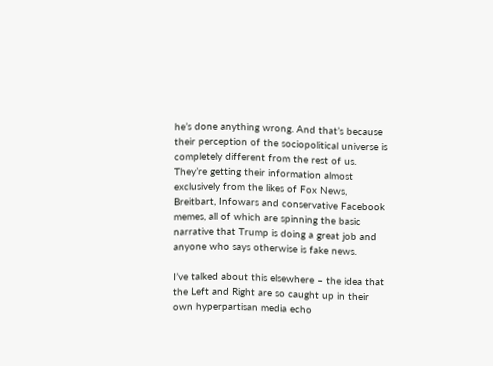he’s done anything wrong. And that’s because their perception of the sociopolitical universe is completely different from the rest of us. They’re getting their information almost exclusively from the likes of Fox News, Breitbart, Infowars and conservative Facebook memes, all of which are spinning the basic narrative that Trump is doing a great job and anyone who says otherwise is fake news.

I’ve talked about this elsewhere – the idea that the Left and Right are so caught up in their own hyperpartisan media echo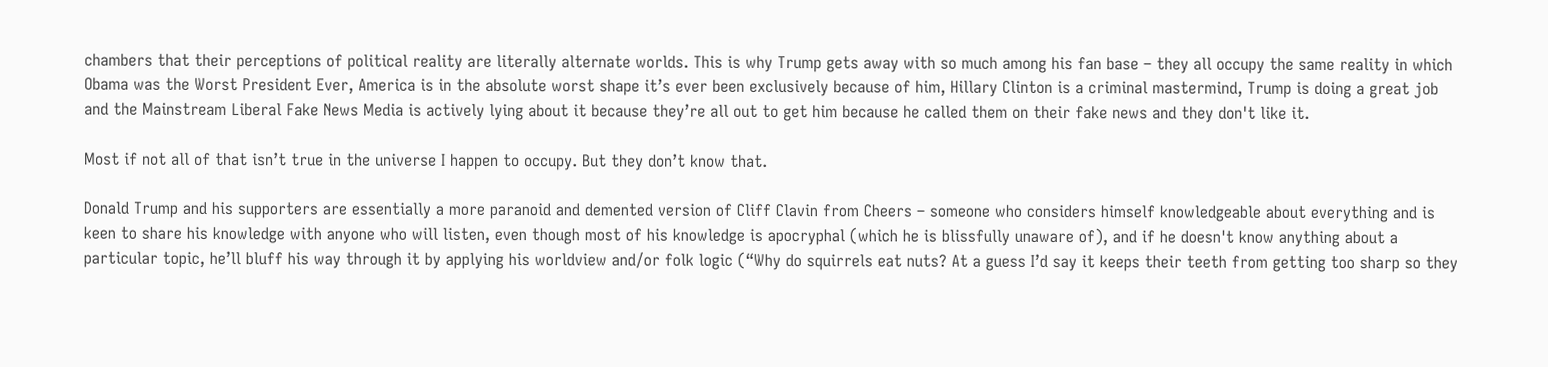chambers that their perceptions of political reality are literally alternate worlds. This is why Trump gets away with so much among his fan base – they all occupy the same reality in which Obama was the Worst President Ever, America is in the absolute worst shape it’s ever been exclusively because of him, Hillary Clinton is a criminal mastermind, Trump is doing a great job and the Mainstream Liberal Fake News Media is actively lying about it because they’re all out to get him because he called them on their fake news and they don't like it.

Most if not all of that isn’t true in the universe I happen to occupy. But they don’t know that.

Donald Trump and his supporters are essentially a more paranoid and demented version of Cliff Clavin from Cheers – someone who considers himself knowledgeable about everything and is keen to share his knowledge with anyone who will listen, even though most of his knowledge is apocryphal (which he is blissfully unaware of), and if he doesn't know anything about a particular topic, he’ll bluff his way through it by applying his worldview and/or folk logic (“Why do squirrels eat nuts? At a guess I’d say it keeps their teeth from getting too sharp so they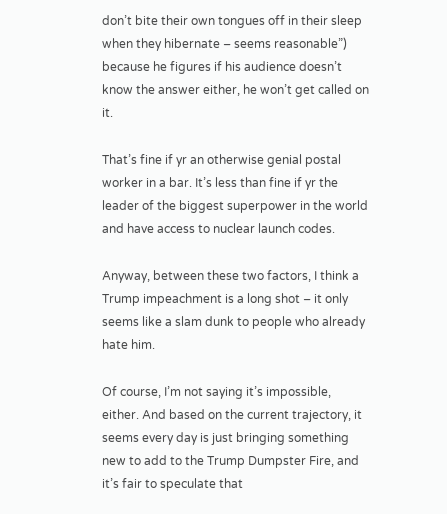don’t bite their own tongues off in their sleep when they hibernate – seems reasonable”) because he figures if his audience doesn’t know the answer either, he won’t get called on it.

That’s fine if yr an otherwise genial postal worker in a bar. It’s less than fine if yr the leader of the biggest superpower in the world and have access to nuclear launch codes.

Anyway, between these two factors, I think a Trump impeachment is a long shot – it only seems like a slam dunk to people who already hate him.

Of course, I’m not saying it’s impossible, either. And based on the current trajectory, it seems every day is just bringing something new to add to the Trump Dumpster Fire, and it’s fair to speculate that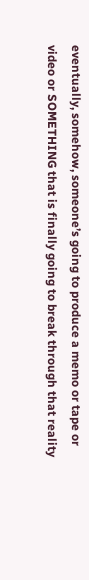eventually, somehow, someone’s going to produce a memo or tape or video or SOMETHING that is finally going to break through that reality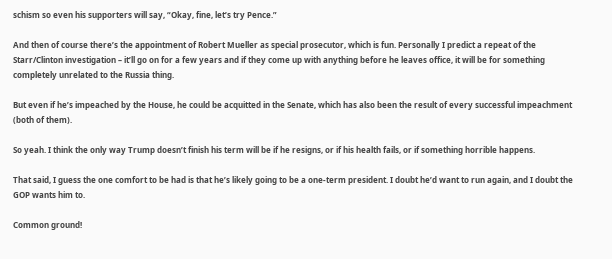schism so even his supporters will say, “Okay, fine, let’s try Pence.”

And then of course there’s the appointment of Robert Mueller as special prosecutor, which is fun. Personally I predict a repeat of the Starr/Clinton investigation – it’ll go on for a few years and if they come up with anything before he leaves office, it will be for something completely unrelated to the Russia thing.

But even if he’s impeached by the House, he could be acquitted in the Senate, which has also been the result of every successful impeachment (both of them).

So yeah. I think the only way Trump doesn’t finish his term will be if he resigns, or if his health fails, or if something horrible happens.

That said, I guess the one comfort to be had is that he’s likely going to be a one-term president. I doubt he’d want to run again, and I doubt the GOP wants him to.

Common ground!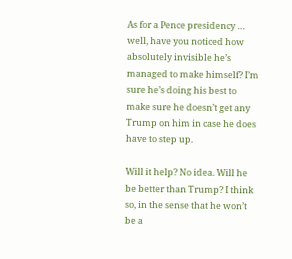As for a Pence presidency … well, have you noticed how absolutely invisible he’s managed to make himself? I’m sure he’s doing his best to make sure he doesn’t get any Trump on him in case he does have to step up.

Will it help? No idea. Will he be better than Trump? I think so, in the sense that he won’t be a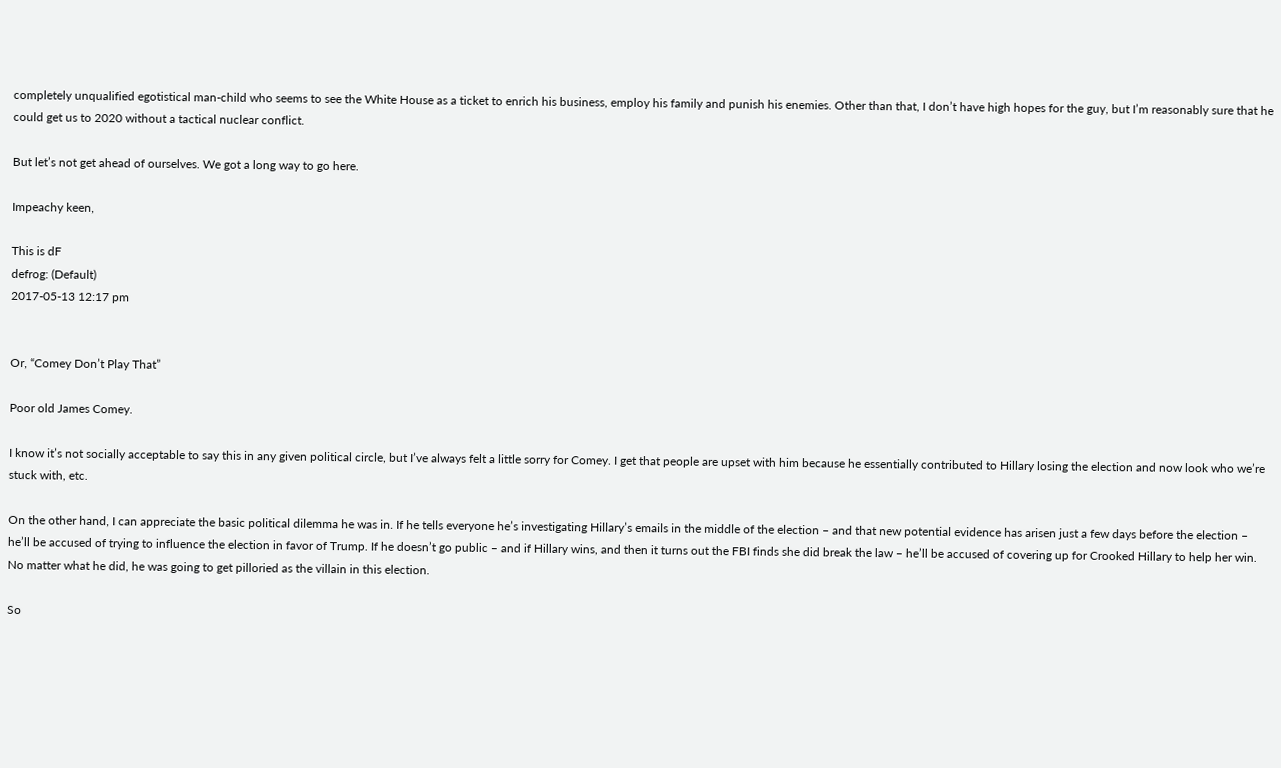completely unqualified egotistical man-child who seems to see the White House as a ticket to enrich his business, employ his family and punish his enemies. Other than that, I don’t have high hopes for the guy, but I’m reasonably sure that he could get us to 2020 without a tactical nuclear conflict.

But let’s not get ahead of ourselves. We got a long way to go here.

Impeachy keen,

This is dF
defrog: (Default)
2017-05-13 12:17 pm


Or, “Comey Don’t Play That”

Poor old James Comey.

I know it’s not socially acceptable to say this in any given political circle, but I’ve always felt a little sorry for Comey. I get that people are upset with him because he essentially contributed to Hillary losing the election and now look who we’re stuck with, etc.

On the other hand, I can appreciate the basic political dilemma he was in. If he tells everyone he’s investigating Hillary’s emails in the middle of the election – and that new potential evidence has arisen just a few days before the election – he’ll be accused of trying to influence the election in favor of Trump. If he doesn’t go public – and if Hillary wins, and then it turns out the FBI finds she did break the law – he’ll be accused of covering up for Crooked Hillary to help her win. No matter what he did, he was going to get pilloried as the villain in this election.

So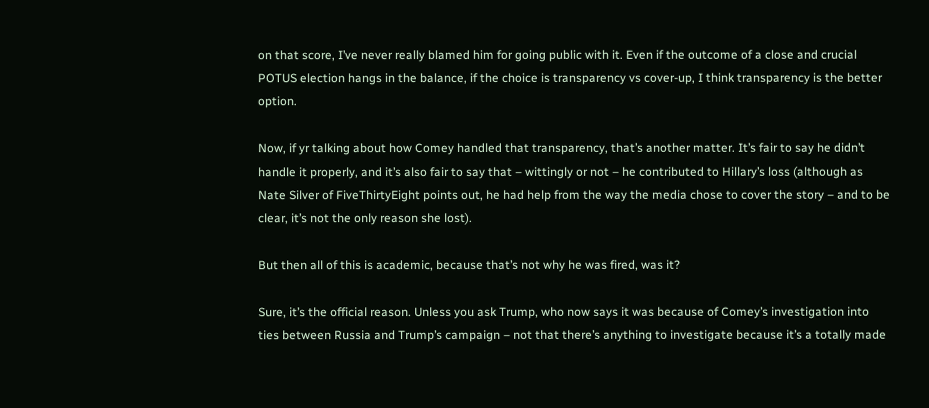on that score, I’ve never really blamed him for going public with it. Even if the outcome of a close and crucial POTUS election hangs in the balance, if the choice is transparency vs cover-up, I think transparency is the better option.

Now, if yr talking about how Comey handled that transparency, that’s another matter. It’s fair to say he didn’t handle it properly, and it’s also fair to say that – wittingly or not – he contributed to Hillary’s loss (although as Nate Silver of FiveThirtyEight points out, he had help from the way the media chose to cover the story – and to be clear, it’s not the only reason she lost).

But then all of this is academic, because that’s not why he was fired, was it?

Sure, it’s the official reason. Unless you ask Trump, who now says it was because of Comey’s investigation into ties between Russia and Trump’s campaign – not that there’s anything to investigate because it’s a totally made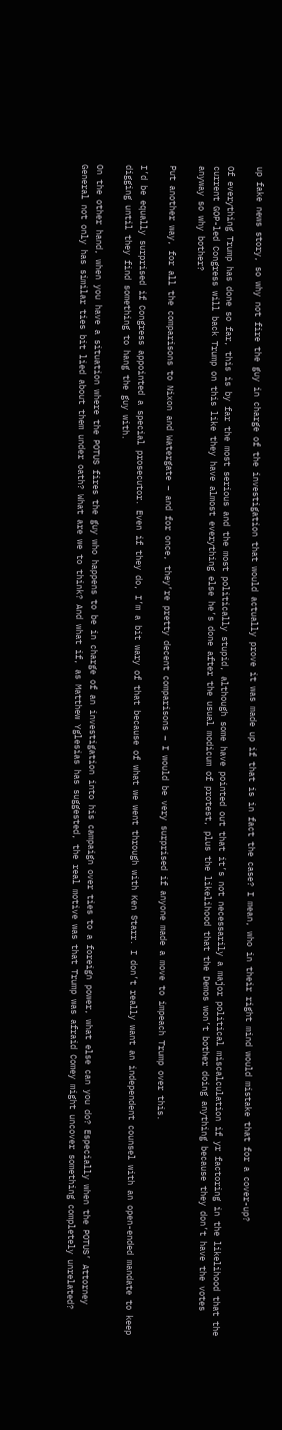up fake news story, so why not fire the guy in charge of the investigation that would actually prove it was made up if that is in fact the case? I mean, who in their right mind would mistake that for a cover-up?

Of everything Trump has done so far, this is by far the most serious and the most politically stupid, although some have pointed out that it’s not necessarily a major political miscalculation if yr factoring in the likelihood that the current GOP-led Congress will back Trump on this like they have almost everything else he’s done after the usual modicum of protest, plus the likelihood that the Demos won’t bother doing anything because they don’t have the votes anyway so why bother?

Put another way, for all the comparisons to Nixon and Watergate – and for once, they’re pretty decent comparisons – I would be very surprised if anyone made a move to impeach Trump over this.

I’d be equally surprised if Congress appointed a special prosecutor. Even if they do, I’m a bit wary of that because of what we went through with Ken Starr. I don’t really want an independent counsel with an open-ended mandate to keep digging until they find something to hang the guy with.

On the other hand, when you have a situation where the POTUS fires the guy who happens to be in charge of an investigation into his campaign over ties to a foreign power, what else can you do? Especially when the POTUS’ Attorney General not only has similar ties bit lied about them under oath? What are we to think? And what if, as Matthew Yglesias has suggested, the real motive was that Trump was afraid Comey might uncover something completely unrelated?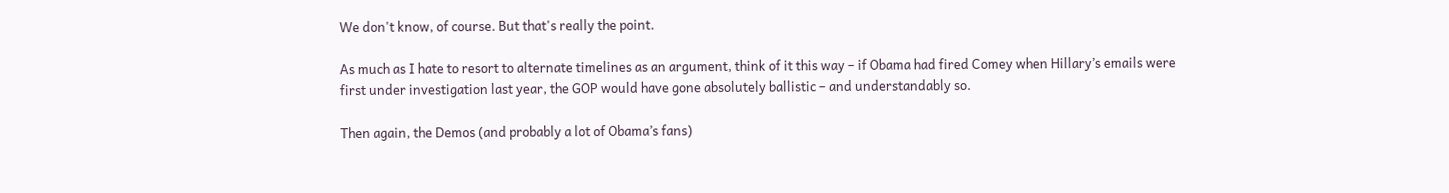We don't know, of course. But that's really the point.

As much as I hate to resort to alternate timelines as an argument, think of it this way – if Obama had fired Comey when Hillary’s emails were first under investigation last year, the GOP would have gone absolutely ballistic – and understandably so.

Then again, the Demos (and probably a lot of Obama’s fans)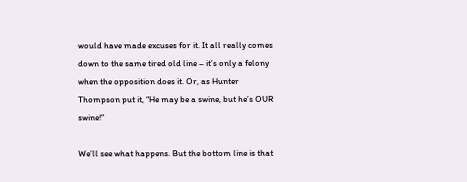would have made excuses for it. It all really comes down to the same tired old line – it’s only a felony when the opposition does it. Or, as Hunter Thompson put it, “He may be a swine, but he’s OUR swine!”

We’ll see what happens. But the bottom line is that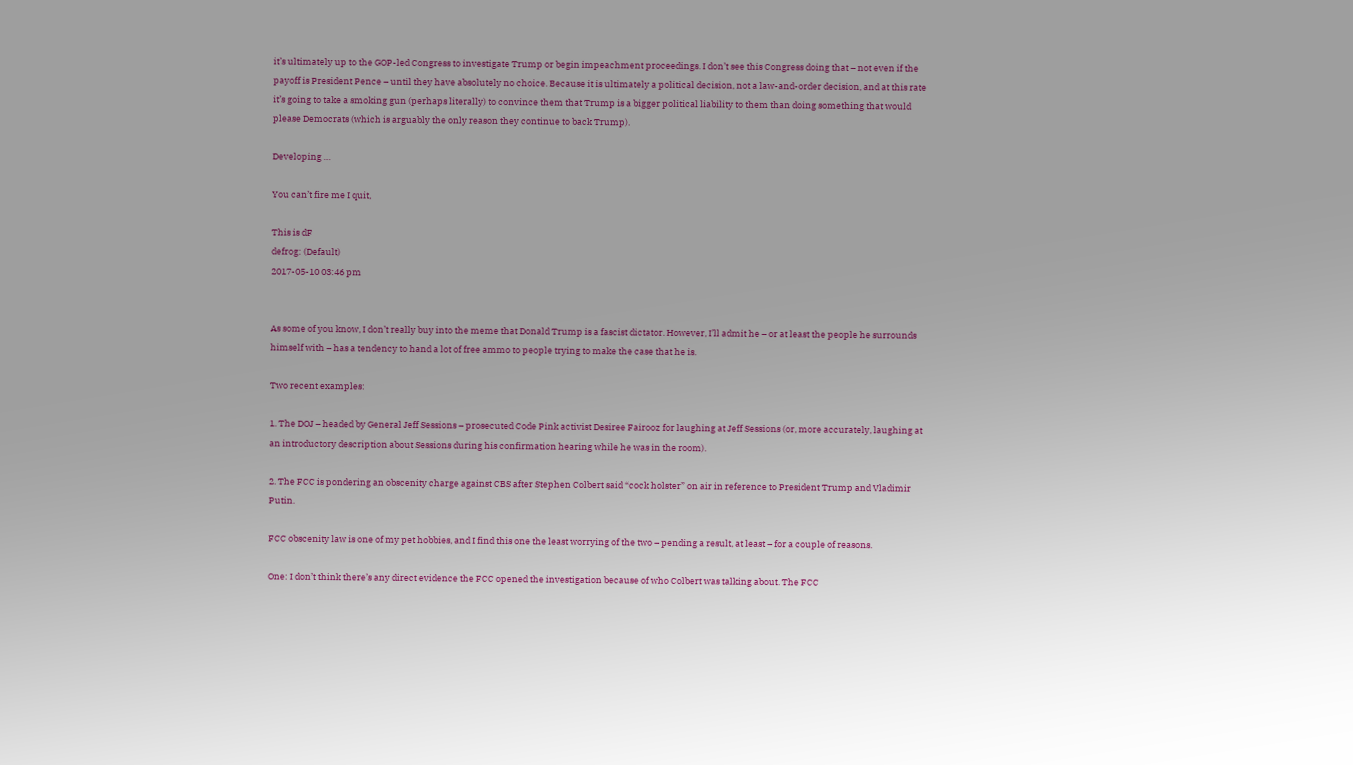it’s ultimately up to the GOP-led Congress to investigate Trump or begin impeachment proceedings. I don’t see this Congress doing that – not even if the payoff is President Pence – until they have absolutely no choice. Because it is ultimately a political decision, not a law-and-order decision, and at this rate it’s going to take a smoking gun (perhaps literally) to convince them that Trump is a bigger political liability to them than doing something that would please Democrats (which is arguably the only reason they continue to back Trump).

Developing …

You can’t fire me I quit,

This is dF
defrog: (Default)
2017-05-10 03:46 pm


As some of you know, I don’t really buy into the meme that Donald Trump is a fascist dictator. However, I’ll admit he – or at least the people he surrounds himself with – has a tendency to hand a lot of free ammo to people trying to make the case that he is.

Two recent examples:

1. The DOJ – headed by General Jeff Sessions – prosecuted Code Pink activist Desiree Fairooz for laughing at Jeff Sessions (or, more accurately, laughing at an introductory description about Sessions during his confirmation hearing while he was in the room).

2. The FCC is pondering an obscenity charge against CBS after Stephen Colbert said “cock holster” on air in reference to President Trump and Vladimir Putin.

FCC obscenity law is one of my pet hobbies, and I find this one the least worrying of the two – pending a result, at least – for a couple of reasons.

One: I don’t think there’s any direct evidence the FCC opened the investigation because of who Colbert was talking about. The FCC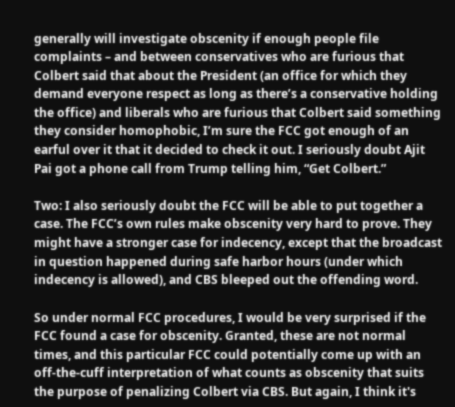generally will investigate obscenity if enough people file complaints – and between conservatives who are furious that Colbert said that about the President (an office for which they demand everyone respect as long as there’s a conservative holding the office) and liberals who are furious that Colbert said something they consider homophobic, I’m sure the FCC got enough of an earful over it that it decided to check it out. I seriously doubt Ajit Pai got a phone call from Trump telling him, “Get Colbert.”

Two: I also seriously doubt the FCC will be able to put together a case. The FCC’s own rules make obscenity very hard to prove. They might have a stronger case for indecency, except that the broadcast in question happened during safe harbor hours (under which indecency is allowed), and CBS bleeped out the offending word.

So under normal FCC procedures, I would be very surprised if the FCC found a case for obscenity. Granted, these are not normal times, and this particular FCC could potentially come up with an off-the-cuff interpretation of what counts as obscenity that suits the purpose of penalizing Colbert via CBS. But again, I think it's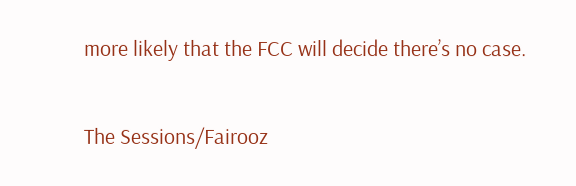more likely that the FCC will decide there’s no case.

The Sessions/Fairooz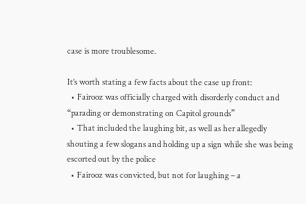case is more troublesome.

It’s worth stating a few facts about the case up front:
  • Fairooz was officially charged with disorderly conduct and “parading or demonstrating on Capitol grounds”
  • That included the laughing bit, as well as her allegedly shouting a few slogans and holding up a sign while she was being escorted out by the police
  • Fairooz was convicted, but not for laughing – a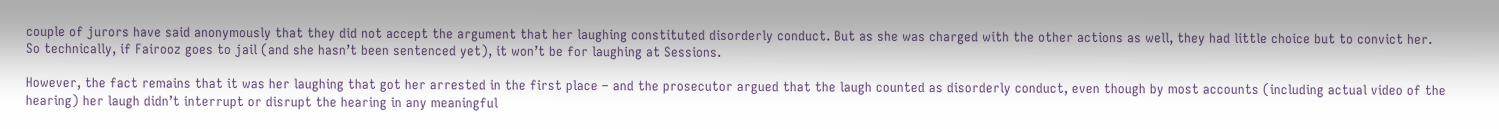couple of jurors have said anonymously that they did not accept the argument that her laughing constituted disorderly conduct. But as she was charged with the other actions as well, they had little choice but to convict her.
So technically, if Fairooz goes to jail (and she hasn’t been sentenced yet), it won’t be for laughing at Sessions.

However, the fact remains that it was her laughing that got her arrested in the first place – and the prosecutor argued that the laugh counted as disorderly conduct, even though by most accounts (including actual video of the hearing) her laugh didn’t interrupt or disrupt the hearing in any meaningful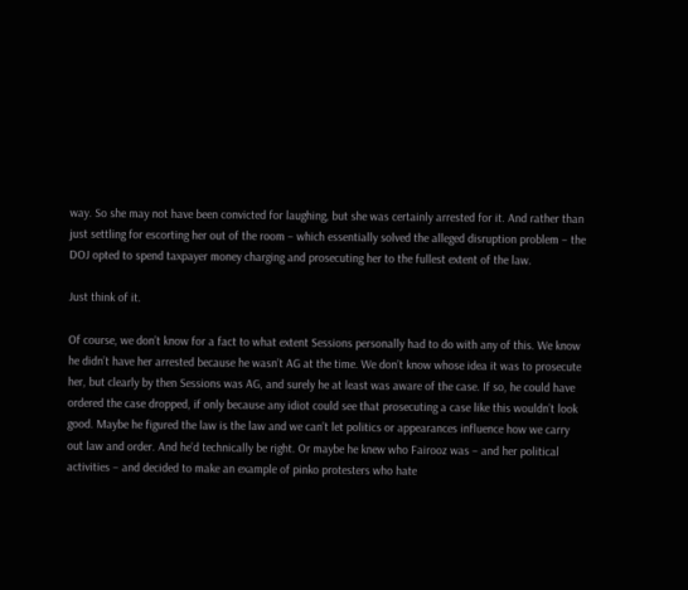way. So she may not have been convicted for laughing, but she was certainly arrested for it. And rather than just settling for escorting her out of the room – which essentially solved the alleged disruption problem – the DOJ opted to spend taxpayer money charging and prosecuting her to the fullest extent of the law.

Just think of it.

Of course, we don’t know for a fact to what extent Sessions personally had to do with any of this. We know he didn’t have her arrested because he wasn’t AG at the time. We don’t know whose idea it was to prosecute her, but clearly by then Sessions was AG, and surely he at least was aware of the case. If so, he could have ordered the case dropped, if only because any idiot could see that prosecuting a case like this wouldn’t look good. Maybe he figured the law is the law and we can’t let politics or appearances influence how we carry out law and order. And he’d technically be right. Or maybe he knew who Fairooz was – and her political activities – and decided to make an example of pinko protesters who hate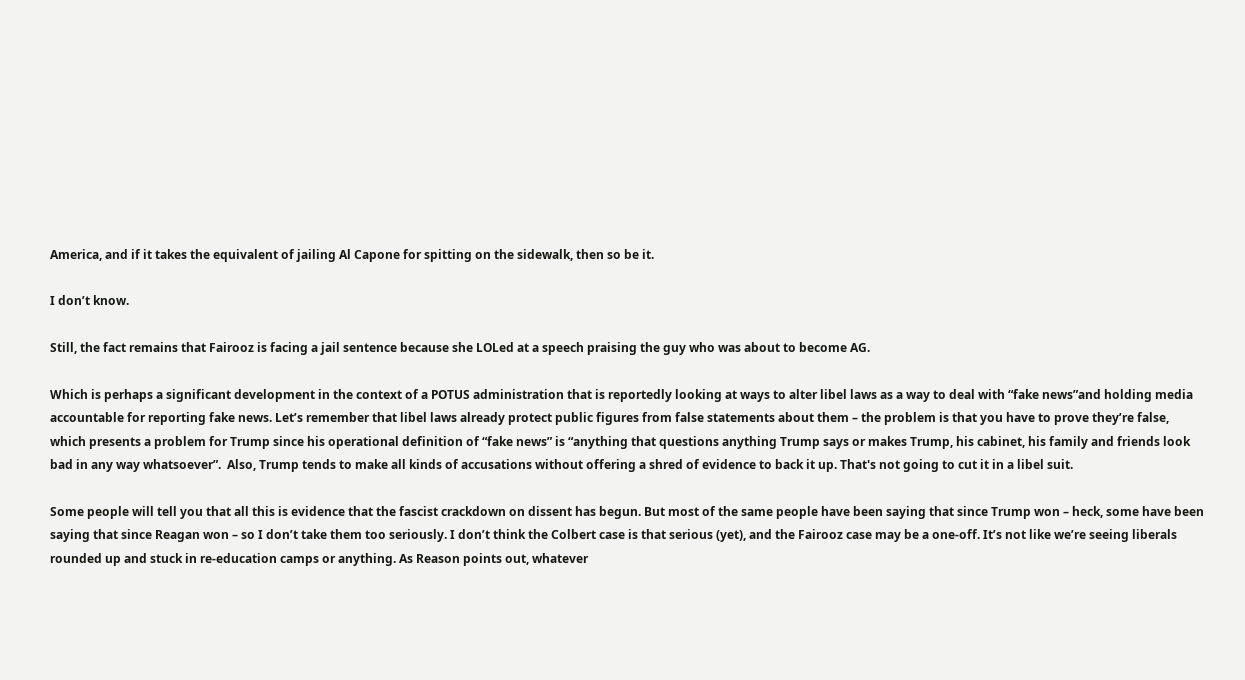America, and if it takes the equivalent of jailing Al Capone for spitting on the sidewalk, then so be it.

I don’t know.

Still, the fact remains that Fairooz is facing a jail sentence because she LOLed at a speech praising the guy who was about to become AG.

Which is perhaps a significant development in the context of a POTUS administration that is reportedly looking at ways to alter libel laws as a way to deal with “fake news”and holding media accountable for reporting fake news. Let’s remember that libel laws already protect public figures from false statements about them – the problem is that you have to prove they’re false, which presents a problem for Trump since his operational definition of “fake news” is “anything that questions anything Trump says or makes Trump, his cabinet, his family and friends look bad in any way whatsoever”.  Also, Trump tends to make all kinds of accusations without offering a shred of evidence to back it up. That's not going to cut it in a libel suit.

Some people will tell you that all this is evidence that the fascist crackdown on dissent has begun. But most of the same people have been saying that since Trump won – heck, some have been saying that since Reagan won – so I don’t take them too seriously. I don’t think the Colbert case is that serious (yet), and the Fairooz case may be a one-off. It’s not like we’re seeing liberals rounded up and stuck in re-education camps or anything. As Reason points out, whatever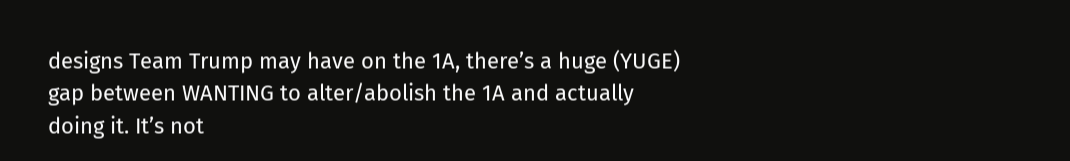designs Team Trump may have on the 1A, there’s a huge (YUGE) gap between WANTING to alter/abolish the 1A and actually doing it. It’s not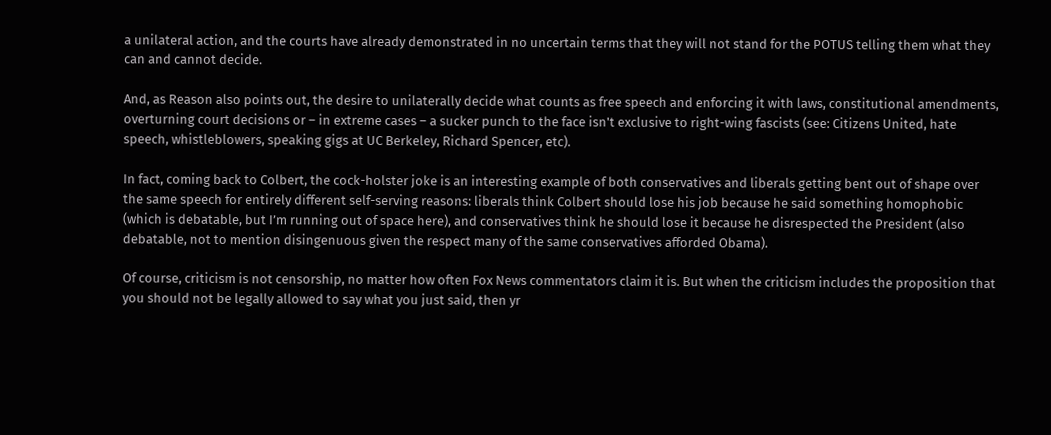a unilateral action, and the courts have already demonstrated in no uncertain terms that they will not stand for the POTUS telling them what they can and cannot decide.

And, as Reason also points out, the desire to unilaterally decide what counts as free speech and enforcing it with laws, constitutional amendments, overturning court decisions or – in extreme cases – a sucker punch to the face isn't exclusive to right-wing fascists (see: Citizens United, hate speech, whistleblowers, speaking gigs at UC Berkeley, Richard Spencer, etc).

In fact, coming back to Colbert, the cock-holster joke is an interesting example of both conservatives and liberals getting bent out of shape over the same speech for entirely different self-serving reasons: liberals think Colbert should lose his job because he said something homophobic (which is debatable, but I’m running out of space here), and conservatives think he should lose it because he disrespected the President (also debatable, not to mention disingenuous given the respect many of the same conservatives afforded Obama).

Of course, criticism is not censorship, no matter how often Fox News commentators claim it is. But when the criticism includes the proposition that you should not be legally allowed to say what you just said, then yr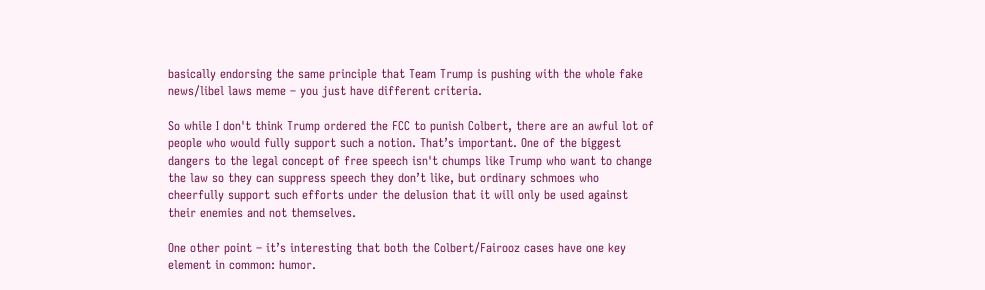basically endorsing the same principle that Team Trump is pushing with the whole fake news/libel laws meme – you just have different criteria.

So while I don't think Trump ordered the FCC to punish Colbert, there are an awful lot of people who would fully support such a notion. That’s important. One of the biggest dangers to the legal concept of free speech isn't chumps like Trump who want to change the law so they can suppress speech they don’t like, but ordinary schmoes who cheerfully support such efforts under the delusion that it will only be used against their enemies and not themselves.

One other point – it’s interesting that both the Colbert/Fairooz cases have one key element in common: humor.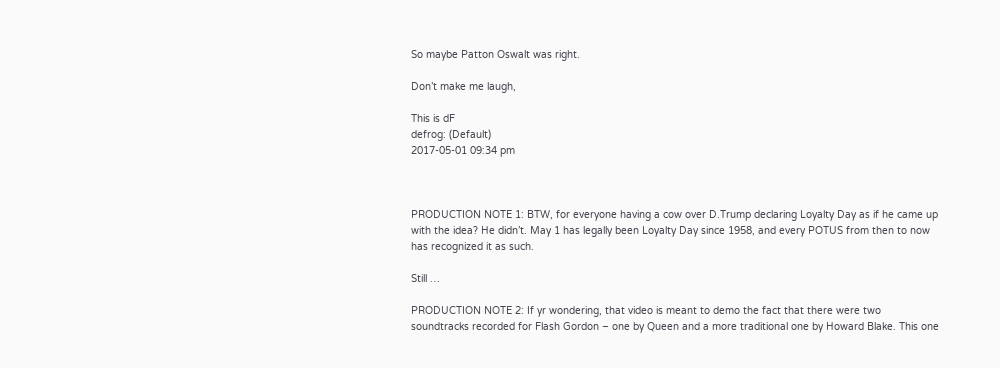So maybe Patton Oswalt was right.

Don’t make me laugh,

This is dF
defrog: (Default)
2017-05-01 09:34 pm



PRODUCTION NOTE 1: BTW, for everyone having a cow over D.Trump declaring Loyalty Day as if he came up with the idea? He didn’t. May 1 has legally been Loyalty Day since 1958, and every POTUS from then to now has recognized it as such.

Still …

PRODUCTION NOTE 2: If yr wondering, that video is meant to demo the fact that there were two soundtracks recorded for Flash Gordon – one by Queen and a more traditional one by Howard Blake. This one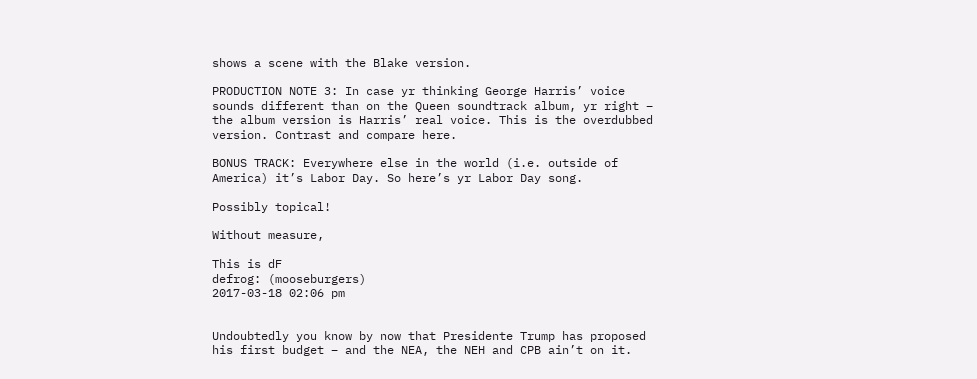shows a scene with the Blake version.

PRODUCTION NOTE 3: In case yr thinking George Harris’ voice sounds different than on the Queen soundtrack album, yr right – the album version is Harris’ real voice. This is the overdubbed version. Contrast and compare here.

BONUS TRACK: Everywhere else in the world (i.e. outside of America) it’s Labor Day. So here’s yr Labor Day song.

Possibly topical!

Without measure,

This is dF
defrog: (mooseburgers)
2017-03-18 02:06 pm


Undoubtedly you know by now that Presidente Trump has proposed his first budget – and the NEA, the NEH and CPB ain’t on it.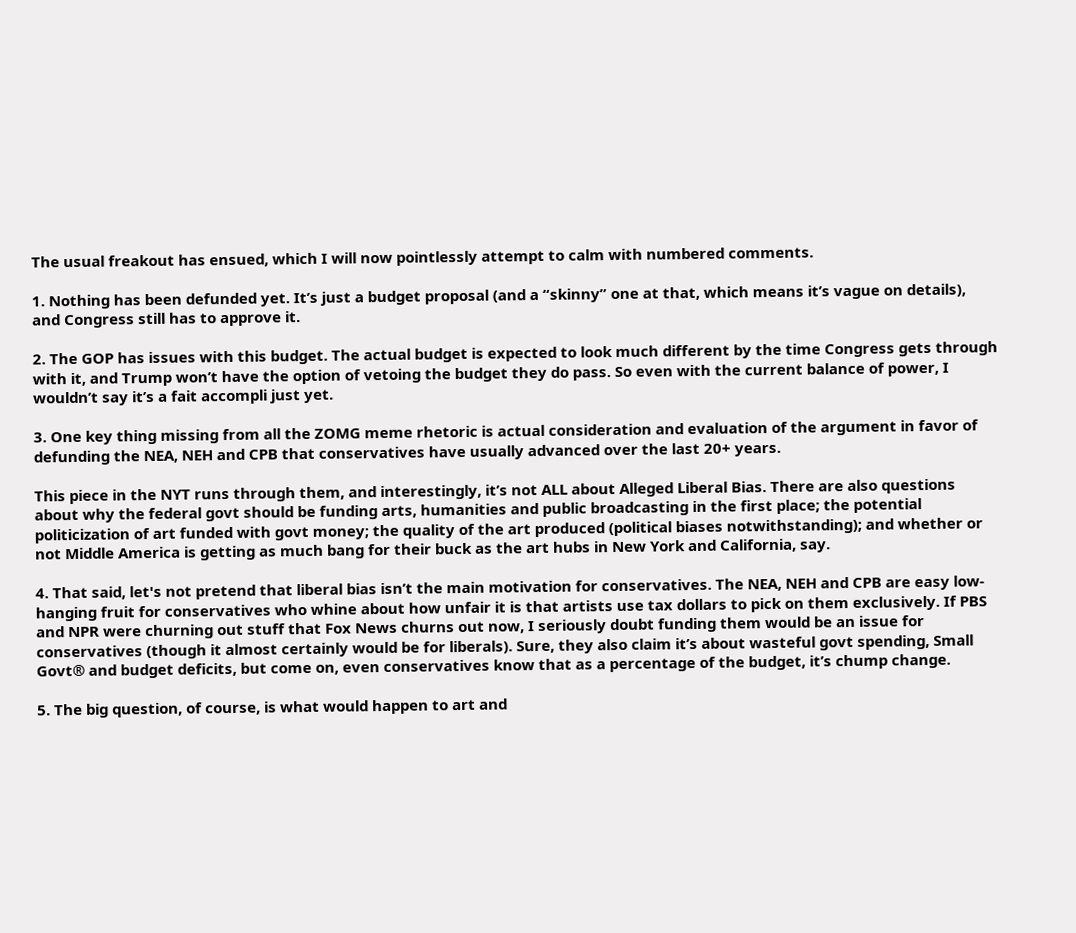The usual freakout has ensued, which I will now pointlessly attempt to calm with numbered comments.

1. Nothing has been defunded yet. It’s just a budget proposal (and a “skinny” one at that, which means it’s vague on details), and Congress still has to approve it.

2. The GOP has issues with this budget. The actual budget is expected to look much different by the time Congress gets through with it, and Trump won’t have the option of vetoing the budget they do pass. So even with the current balance of power, I wouldn’t say it’s a fait accompli just yet.

3. One key thing missing from all the ZOMG meme rhetoric is actual consideration and evaluation of the argument in favor of defunding the NEA, NEH and CPB that conservatives have usually advanced over the last 20+ years.

This piece in the NYT runs through them, and interestingly, it’s not ALL about Alleged Liberal Bias. There are also questions about why the federal govt should be funding arts, humanities and public broadcasting in the first place; the potential politicization of art funded with govt money; the quality of the art produced (political biases notwithstanding); and whether or not Middle America is getting as much bang for their buck as the art hubs in New York and California, say.

4. That said, let's not pretend that liberal bias isn’t the main motivation for conservatives. The NEA, NEH and CPB are easy low-hanging fruit for conservatives who whine about how unfair it is that artists use tax dollars to pick on them exclusively. If PBS and NPR were churning out stuff that Fox News churns out now, I seriously doubt funding them would be an issue for conservatives (though it almost certainly would be for liberals). Sure, they also claim it’s about wasteful govt spending, Small Govt® and budget deficits, but come on, even conservatives know that as a percentage of the budget, it’s chump change.

5. The big question, of course, is what would happen to art and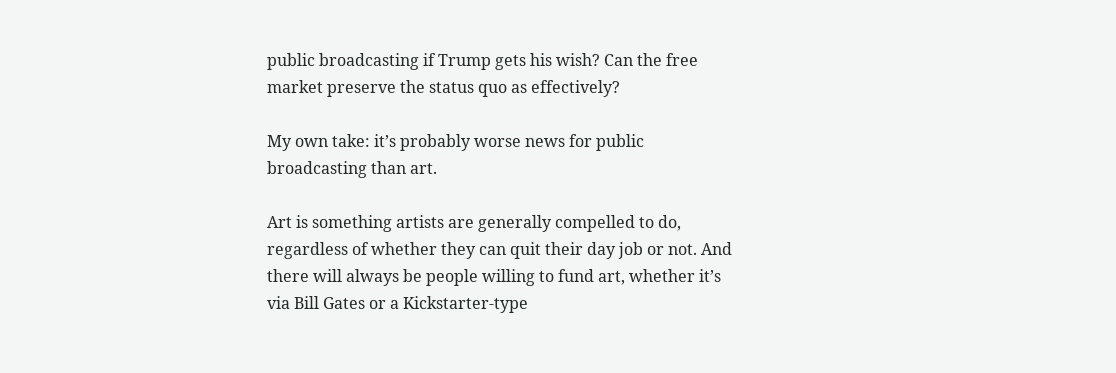public broadcasting if Trump gets his wish? Can the free market preserve the status quo as effectively?

My own take: it’s probably worse news for public broadcasting than art.

Art is something artists are generally compelled to do, regardless of whether they can quit their day job or not. And there will always be people willing to fund art, whether it’s via Bill Gates or a Kickstarter-type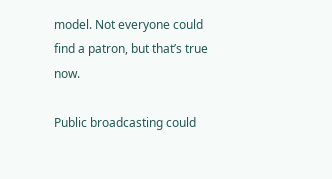model. Not everyone could find a patron, but that’s true now.

Public broadcasting could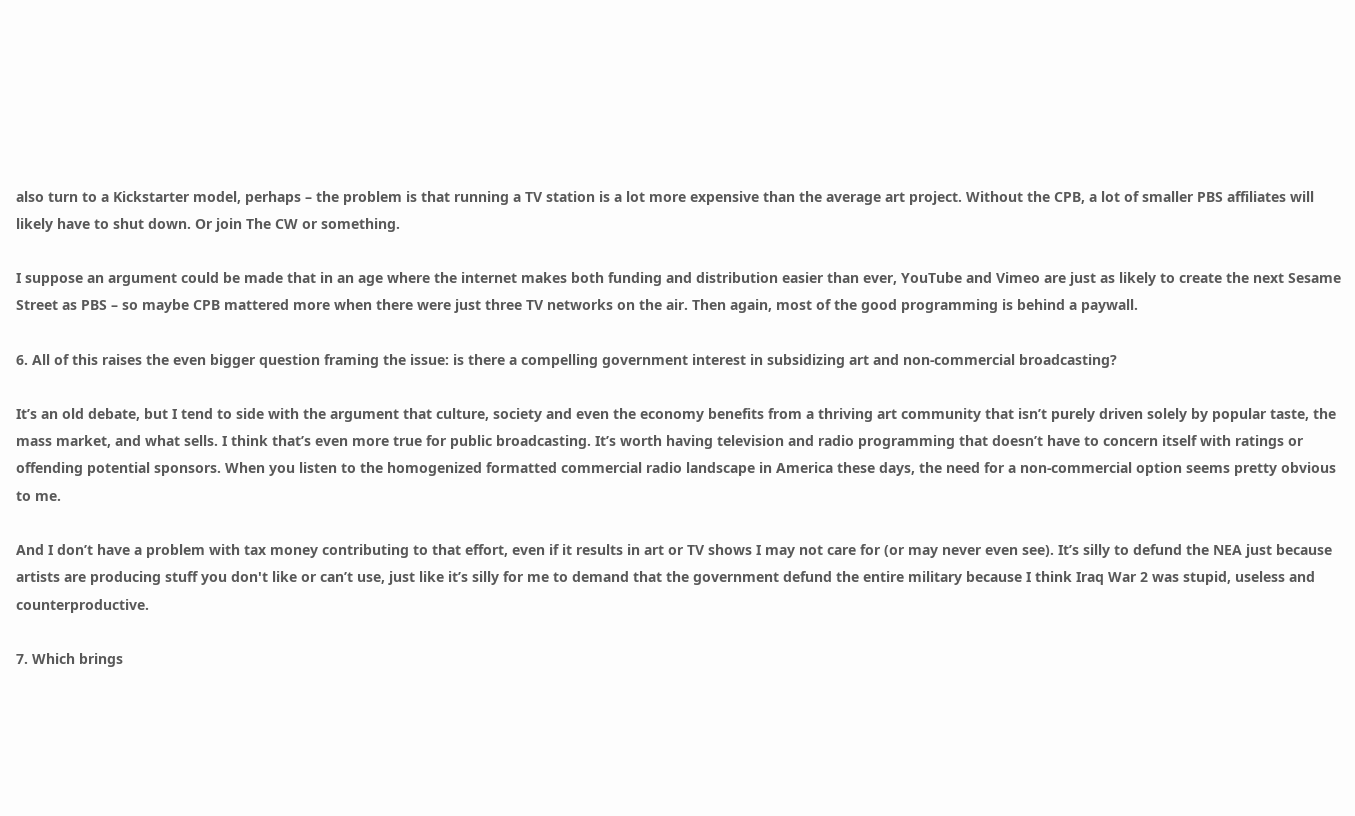also turn to a Kickstarter model, perhaps – the problem is that running a TV station is a lot more expensive than the average art project. Without the CPB, a lot of smaller PBS affiliates will likely have to shut down. Or join The CW or something.

I suppose an argument could be made that in an age where the internet makes both funding and distribution easier than ever, YouTube and Vimeo are just as likely to create the next Sesame Street as PBS – so maybe CPB mattered more when there were just three TV networks on the air. Then again, most of the good programming is behind a paywall.

6. All of this raises the even bigger question framing the issue: is there a compelling government interest in subsidizing art and non-commercial broadcasting?

It’s an old debate, but I tend to side with the argument that culture, society and even the economy benefits from a thriving art community that isn’t purely driven solely by popular taste, the mass market, and what sells. I think that’s even more true for public broadcasting. It’s worth having television and radio programming that doesn’t have to concern itself with ratings or offending potential sponsors. When you listen to the homogenized formatted commercial radio landscape in America these days, the need for a non-commercial option seems pretty obvious to me.

And I don’t have a problem with tax money contributing to that effort, even if it results in art or TV shows I may not care for (or may never even see). It’s silly to defund the NEA just because artists are producing stuff you don't like or can’t use, just like it’s silly for me to demand that the government defund the entire military because I think Iraq War 2 was stupid, useless and counterproductive.

7. Which brings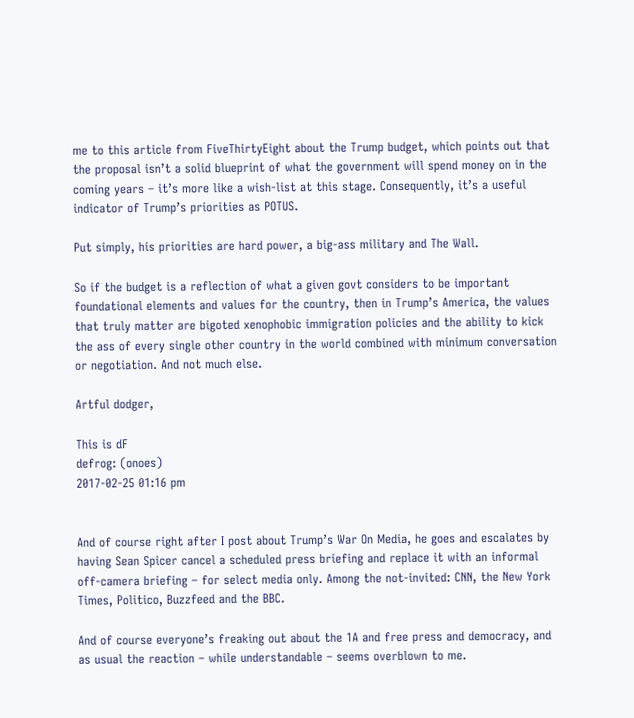me to this article from FiveThirtyEight about the Trump budget, which points out that the proposal isn’t a solid blueprint of what the government will spend money on in the coming years – it’s more like a wish-list at this stage. Consequently, it’s a useful indicator of Trump’s priorities as POTUS.

Put simply, his priorities are hard power, a big-ass military and The Wall.

So if the budget is a reflection of what a given govt considers to be important foundational elements and values for the country, then in Trump’s America, the values that truly matter are bigoted xenophobic immigration policies and the ability to kick the ass of every single other country in the world combined with minimum conversation or negotiation. And not much else.

Artful dodger,

This is dF
defrog: (onoes)
2017-02-25 01:16 pm


And of course right after I post about Trump’s War On Media, he goes and escalates by having Sean Spicer cancel a scheduled press briefing and replace it with an informal off-camera briefing – for select media only. Among the not-invited: CNN, the New York Times, Politico, Buzzfeed and the BBC.

And of course everyone’s freaking out about the 1A and free press and democracy, and as usual the reaction – while understandable – seems overblown to me.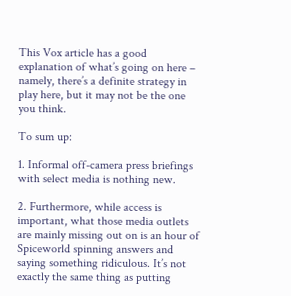This Vox article has a good explanation of what’s going on here – namely, there’s a definite strategy in play here, but it may not be the one you think.

To sum up:

1. Informal off-camera press briefings with select media is nothing new.

2. Furthermore, while access is important, what those media outlets are mainly missing out on is an hour of Spiceworld spinning answers and saying something ridiculous. It’s not exactly the same thing as putting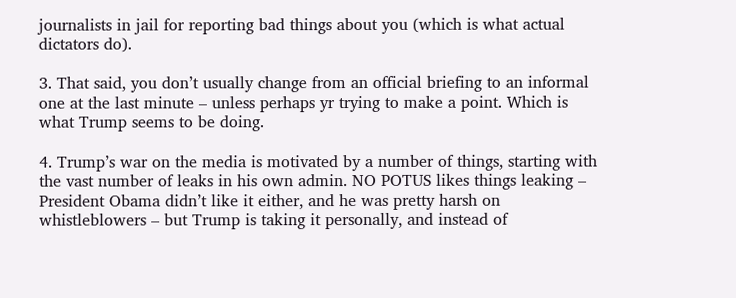journalists in jail for reporting bad things about you (which is what actual dictators do).

3. That said, you don’t usually change from an official briefing to an informal one at the last minute – unless perhaps yr trying to make a point. Which is what Trump seems to be doing.

4. Trump’s war on the media is motivated by a number of things, starting with the vast number of leaks in his own admin. NO POTUS likes things leaking – President Obama didn’t like it either, and he was pretty harsh on whistleblowers – but Trump is taking it personally, and instead of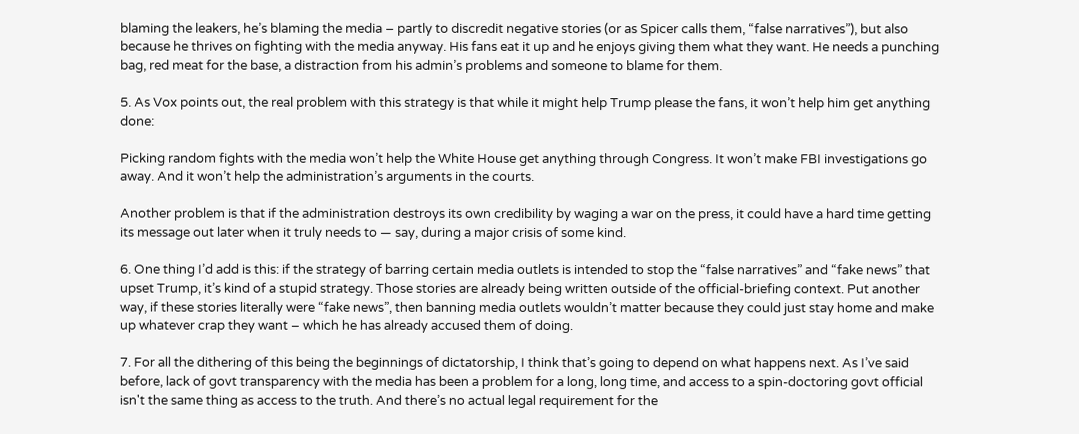blaming the leakers, he’s blaming the media – partly to discredit negative stories (or as Spicer calls them, “false narratives”), but also because he thrives on fighting with the media anyway. His fans eat it up and he enjoys giving them what they want. He needs a punching bag, red meat for the base, a distraction from his admin’s problems and someone to blame for them.

5. As Vox points out, the real problem with this strategy is that while it might help Trump please the fans, it won’t help him get anything done:

Picking random fights with the media won’t help the White House get anything through Congress. It won’t make FBI investigations go away. And it won’t help the administration’s arguments in the courts.

Another problem is that if the administration destroys its own credibility by waging a war on the press, it could have a hard time getting its message out later when it truly needs to — say, during a major crisis of some kind.

6. One thing I’d add is this: if the strategy of barring certain media outlets is intended to stop the “false narratives” and “fake news” that upset Trump, it’s kind of a stupid strategy. Those stories are already being written outside of the official-briefing context. Put another way, if these stories literally were “fake news”, then banning media outlets wouldn’t matter because they could just stay home and make up whatever crap they want – which he has already accused them of doing.

7. For all the dithering of this being the beginnings of dictatorship, I think that’s going to depend on what happens next. As I’ve said before, lack of govt transparency with the media has been a problem for a long, long time, and access to a spin-doctoring govt official isn't the same thing as access to the truth. And there’s no actual legal requirement for the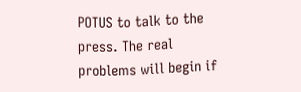POTUS to talk to the press. The real problems will begin if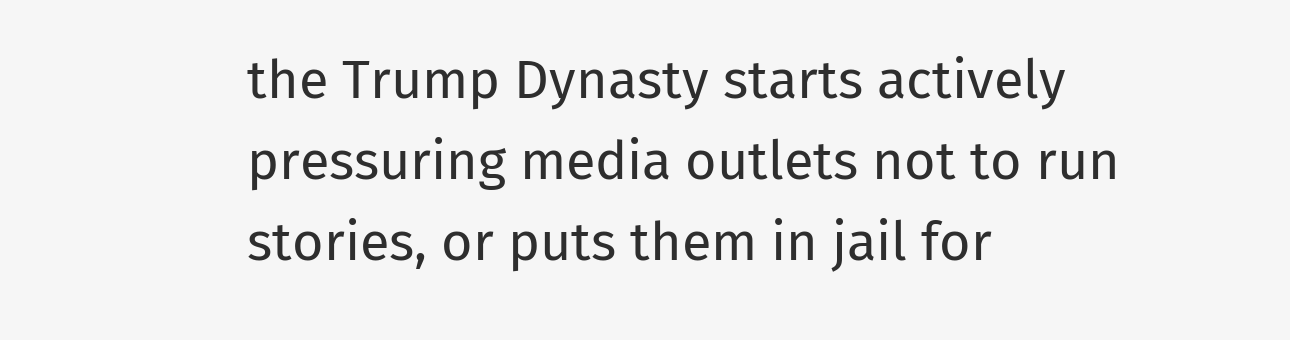the Trump Dynasty starts actively pressuring media outlets not to run stories, or puts them in jail for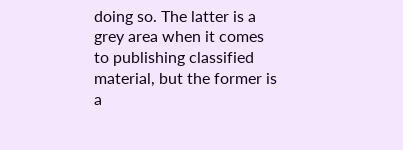doing so. The latter is a grey area when it comes to publishing classified material, but the former is a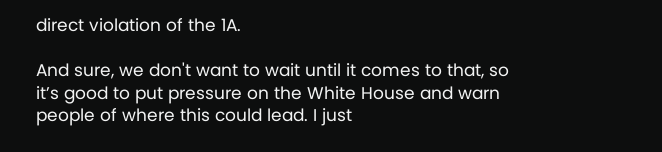direct violation of the 1A.

And sure, we don't want to wait until it comes to that, so it’s good to put pressure on the White House and warn people of where this could lead. I just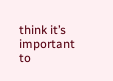think it’s important to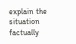explain the situation factually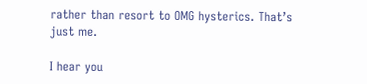rather than resort to OMG hysterics. That’s just me.

I hear you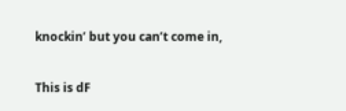knockin’ but you can’t come in,

This is dF